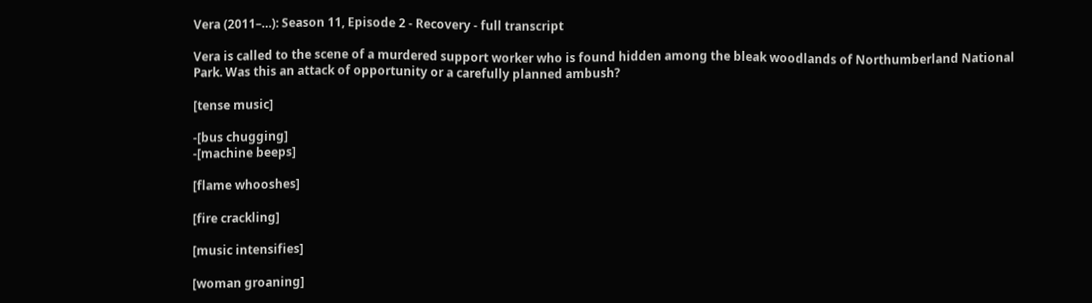Vera (2011–…): Season 11, Episode 2 - Recovery - full transcript

Vera is called to the scene of a murdered support worker who is found hidden among the bleak woodlands of Northumberland National Park. Was this an attack of opportunity or a carefully planned ambush?

[tense music]

-[bus chugging]
-[machine beeps]

[flame whooshes]

[fire crackling]

[music intensifies]

[woman groaning]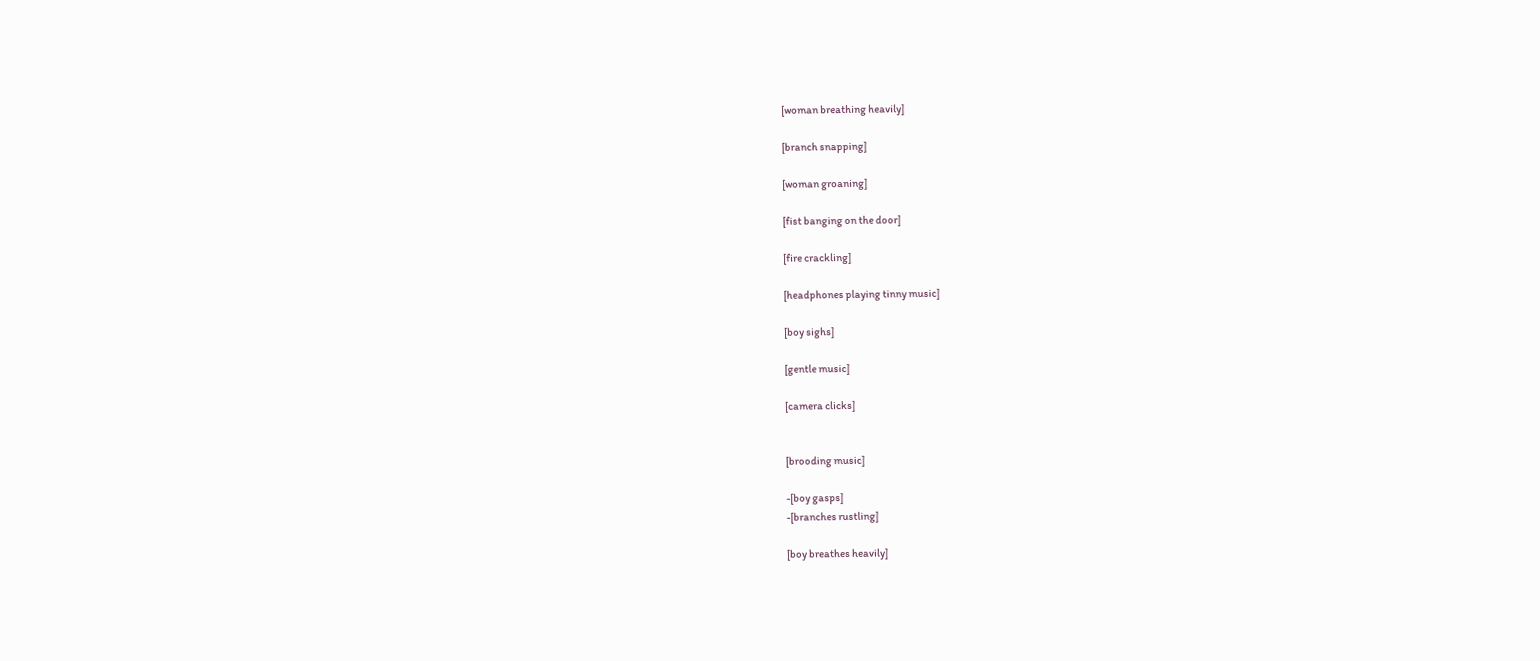[woman breathing heavily]

[branch snapping]

[woman groaning]

[fist banging on the door]

[fire crackling]

[headphones playing tinny music]

[boy sighs]

[gentle music]

[camera clicks]


[brooding music]

-[boy gasps]
-[branches rustling]

[boy breathes heavily]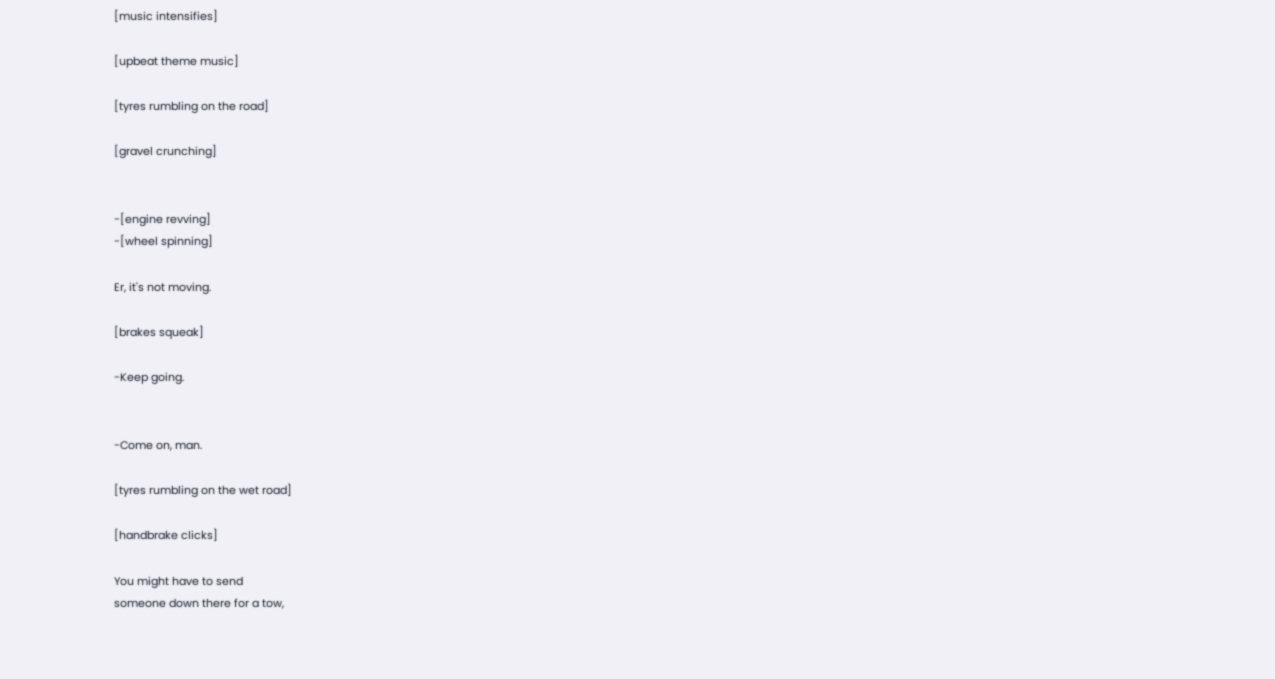[music intensifies]

[upbeat theme music]

[tyres rumbling on the road]

[gravel crunching]


-[engine revving]
-[wheel spinning]

Er, it's not moving.

[brakes squeak]

-Keep going.


-Come on, man.

[tyres rumbling on the wet road]

[handbrake clicks]

You might have to send
someone down there for a tow,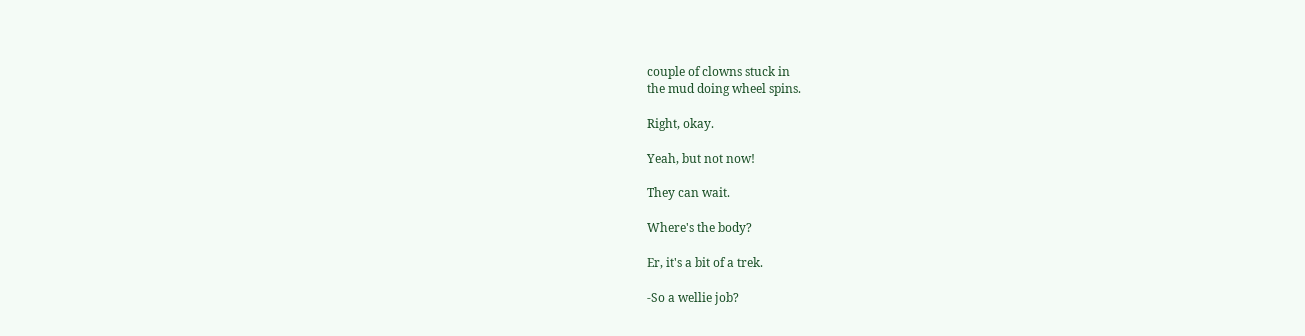couple of clowns stuck in
the mud doing wheel spins.

Right, okay.

Yeah, but not now!

They can wait.

Where's the body?

Er, it's a bit of a trek.

-So a wellie job?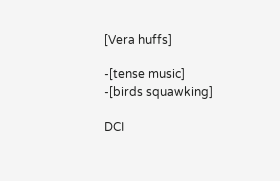[Vera huffs]

-[tense music]
-[birds squawking]

DCI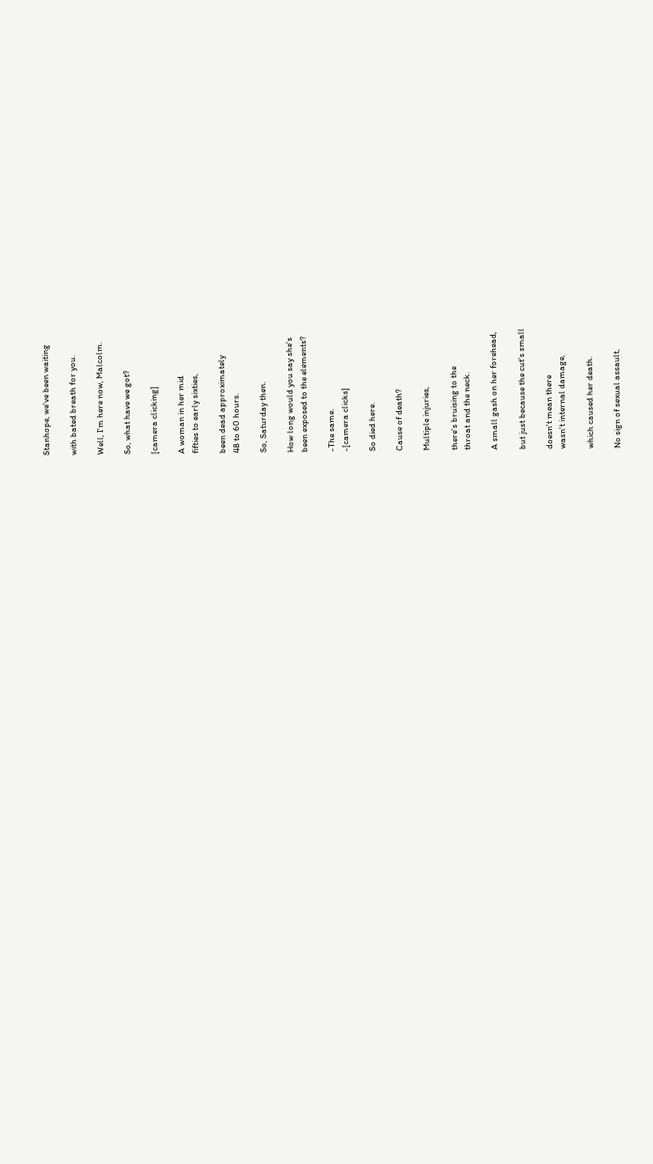Stanhope, we've been waiting

with bated breath for you.

Well, I'm here now, Malcolm.

So, what have we got?

[camera clicking]

A woman in her mid
fifties to early sixties,

been dead approximately
48 to 60 hours.

So, Saturday then.

How long would you say she's
been exposed to the elements?

-The same.
-[camera clicks]

So died here.

Cause of death?

Multiple injuries,

there's bruising to the
throat and the neck.

A small gash on her forehead,

but just because the cut's small

doesn't mean there
wasn't internal damage,

which caused her death.

No sign of sexual assault,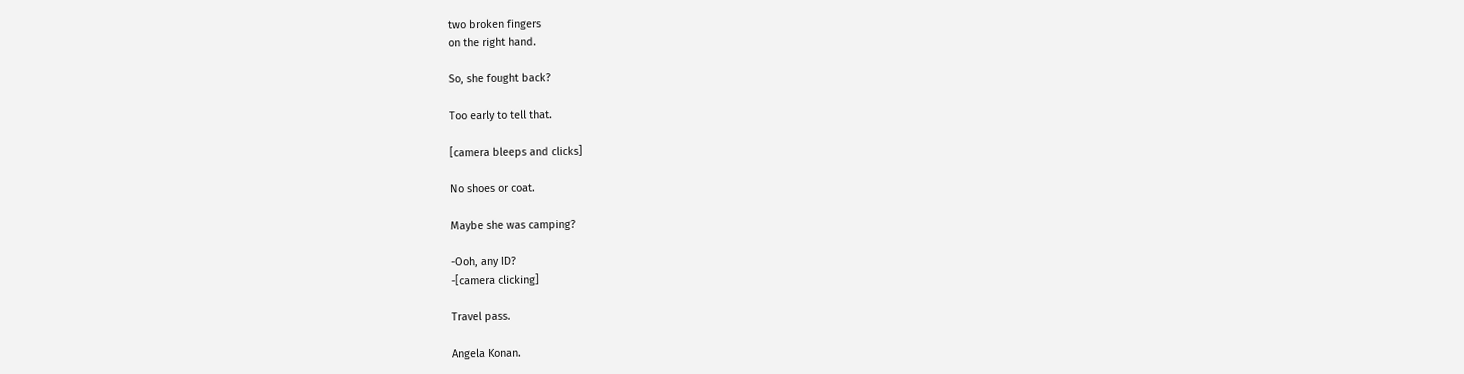two broken fingers
on the right hand.

So, she fought back?

Too early to tell that.

[camera bleeps and clicks]

No shoes or coat.

Maybe she was camping?

-Ooh, any ID?
-[camera clicking]

Travel pass.

Angela Konan.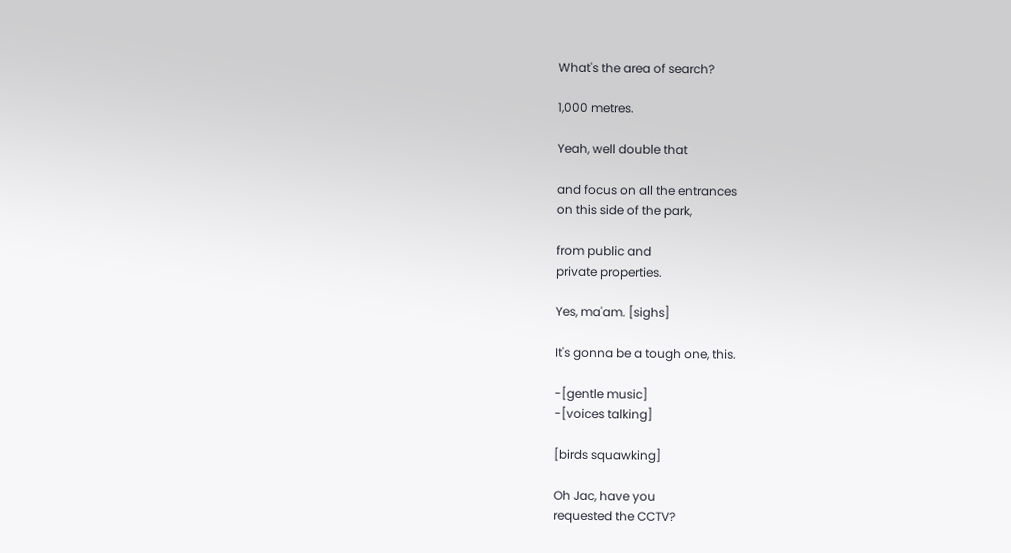What's the area of search?

1,000 metres.

Yeah, well double that

and focus on all the entrances
on this side of the park,

from public and
private properties.

Yes, ma'am. [sighs]

It's gonna be a tough one, this.

-[gentle music]
-[voices talking]

[birds squawking]

Oh Jac, have you
requested the CCTV?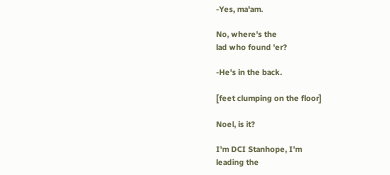-Yes, ma'am.

No, where's the
lad who found 'er?

-He's in the back.

[feet clumping on the floor]

Noel, is it?

I'm DCI Stanhope, I'm
leading the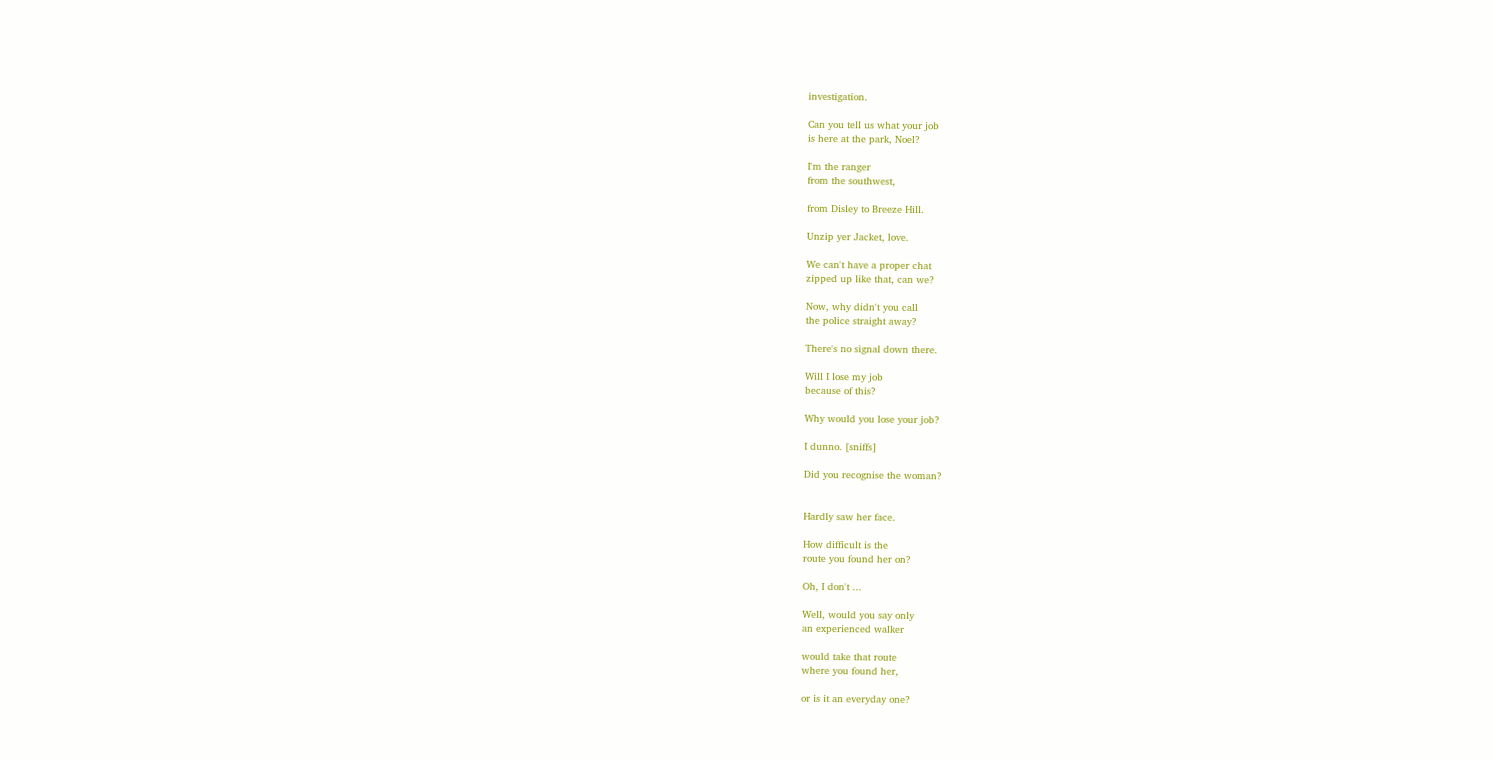investigation.

Can you tell us what your job
is here at the park, Noel?

I'm the ranger
from the southwest,

from Disley to Breeze Hill.

Unzip yer Jacket, love.

We can't have a proper chat
zipped up like that, can we?

Now, why didn't you call
the police straight away?

There's no signal down there.

Will I lose my job
because of this?

Why would you lose your job?

I dunno. [sniffs]

Did you recognise the woman?


Hardly saw her face.

How difficult is the
route you found her on?

Oh, I don't ...

Well, would you say only
an experienced walker

would take that route
where you found her,

or is it an everyday one?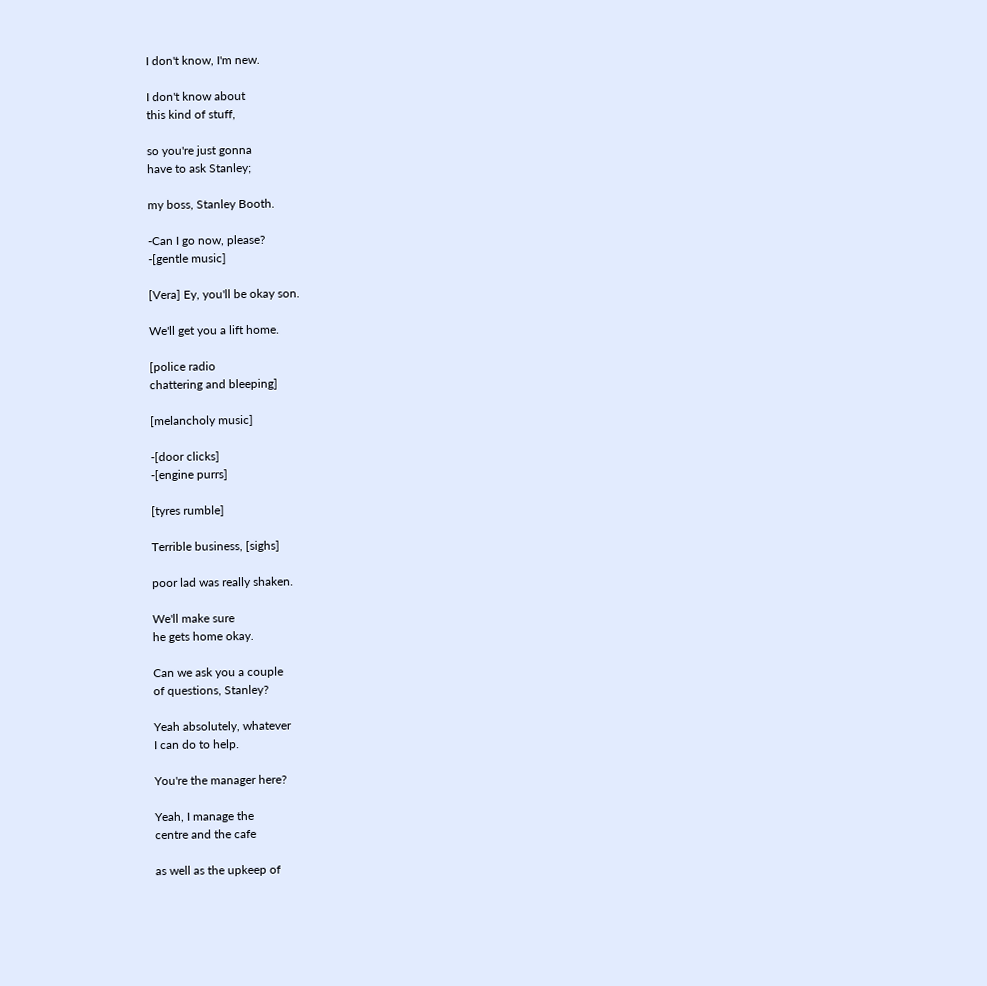I don't know, I'm new.

I don't know about
this kind of stuff,

so you're just gonna
have to ask Stanley;

my boss, Stanley Booth.

-Can I go now, please?
-[gentle music]

[Vera] Ey, you'll be okay son.

We'll get you a lift home.

[police radio
chattering and bleeping]

[melancholy music]

-[door clicks]
-[engine purrs]

[tyres rumble]

Terrible business, [sighs]

poor lad was really shaken.

We'll make sure
he gets home okay.

Can we ask you a couple
of questions, Stanley?

Yeah absolutely, whatever
I can do to help.

You're the manager here?

Yeah, I manage the
centre and the cafe

as well as the upkeep of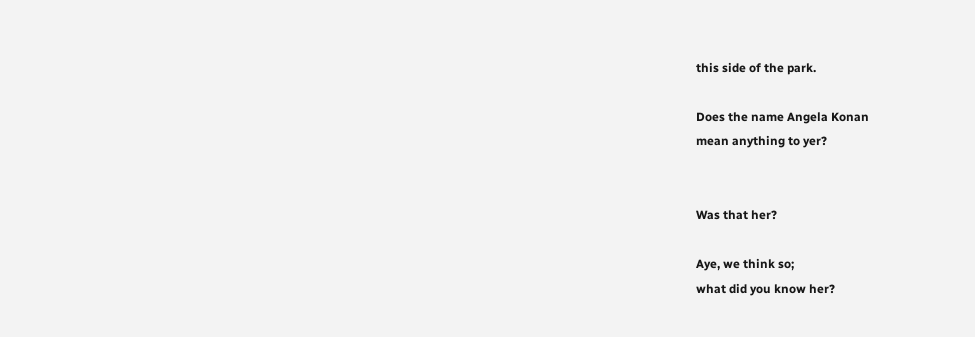this side of the park.

Does the name Angela Konan
mean anything to yer?


Was that her?

Aye, we think so;
what did you know her?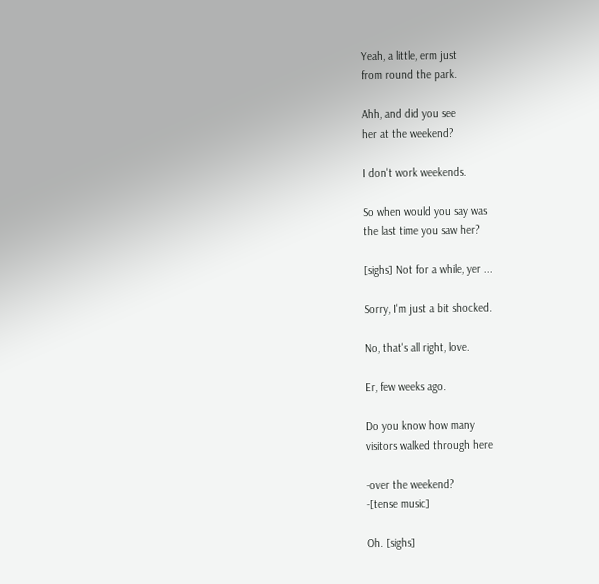Yeah, a little, erm just
from round the park.

Ahh, and did you see
her at the weekend?

I don't work weekends.

So when would you say was
the last time you saw her?

[sighs] Not for a while, yer ...

Sorry, I'm just a bit shocked.

No, that's all right, love.

Er, few weeks ago.

Do you know how many
visitors walked through here

-over the weekend?
-[tense music]

Oh. [sighs]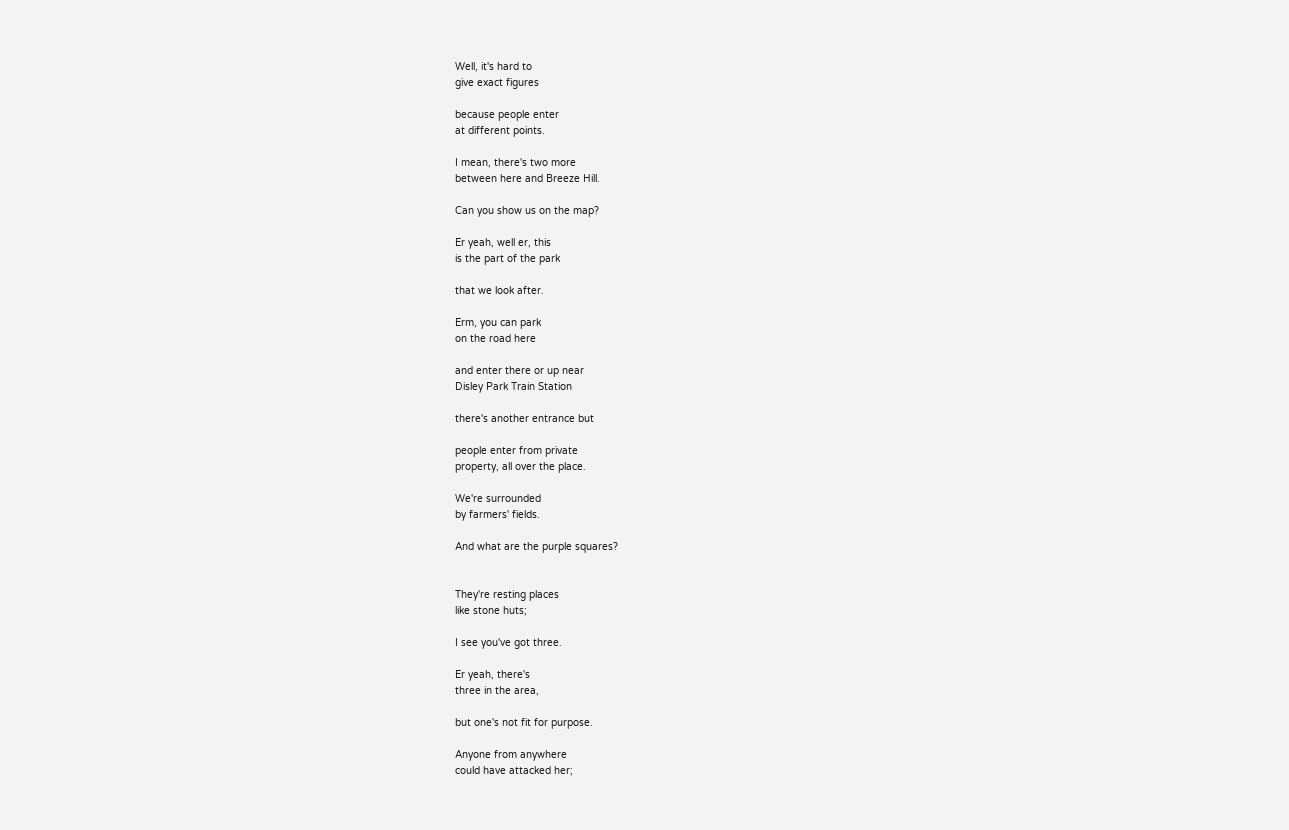Well, it's hard to
give exact figures

because people enter
at different points.

I mean, there's two more
between here and Breeze Hill.

Can you show us on the map?

Er yeah, well er, this
is the part of the park

that we look after.

Erm, you can park
on the road here

and enter there or up near
Disley Park Train Station

there's another entrance but

people enter from private
property, all over the place.

We're surrounded
by farmers' fields.

And what are the purple squares?


They're resting places
like stone huts;

I see you've got three.

Er yeah, there's
three in the area,

but one's not fit for purpose.

Anyone from anywhere
could have attacked her;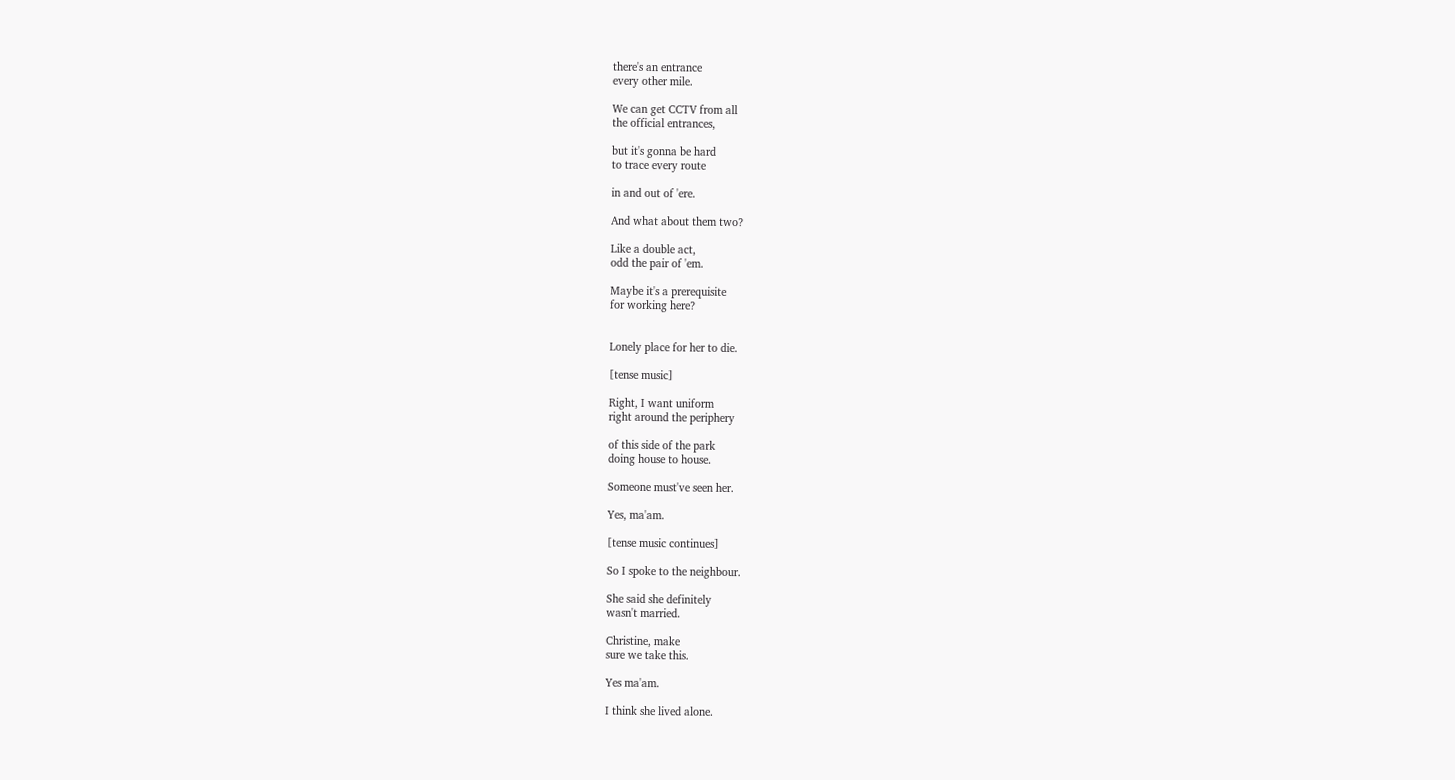there's an entrance
every other mile.

We can get CCTV from all
the official entrances,

but it's gonna be hard
to trace every route

in and out of 'ere.

And what about them two?

Like a double act,
odd the pair of 'em.

Maybe it's a prerequisite
for working here?


Lonely place for her to die.

[tense music]

Right, I want uniform
right around the periphery

of this side of the park
doing house to house.

Someone must've seen her.

Yes, ma'am.

[tense music continues]

So I spoke to the neighbour.

She said she definitely
wasn't married.

Christine, make
sure we take this.

Yes ma'am.

I think she lived alone.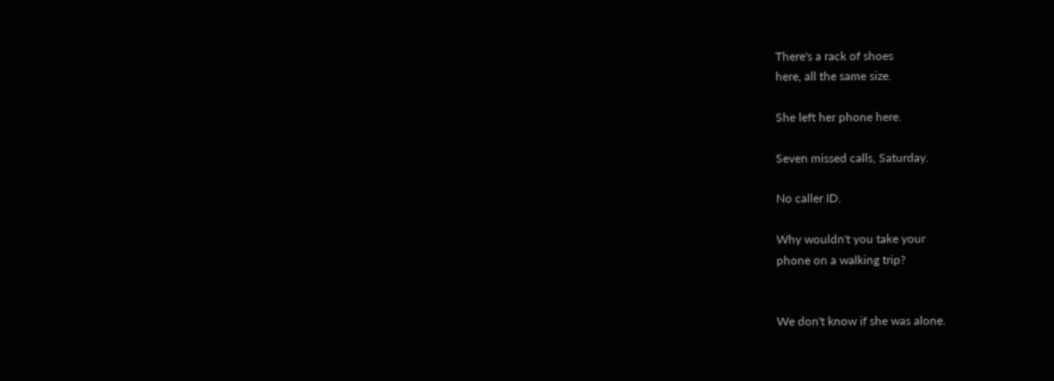There's a rack of shoes
here, all the same size.

She left her phone here.

Seven missed calls, Saturday.

No caller ID.

Why wouldn't you take your
phone on a walking trip?


We don't know if she was alone.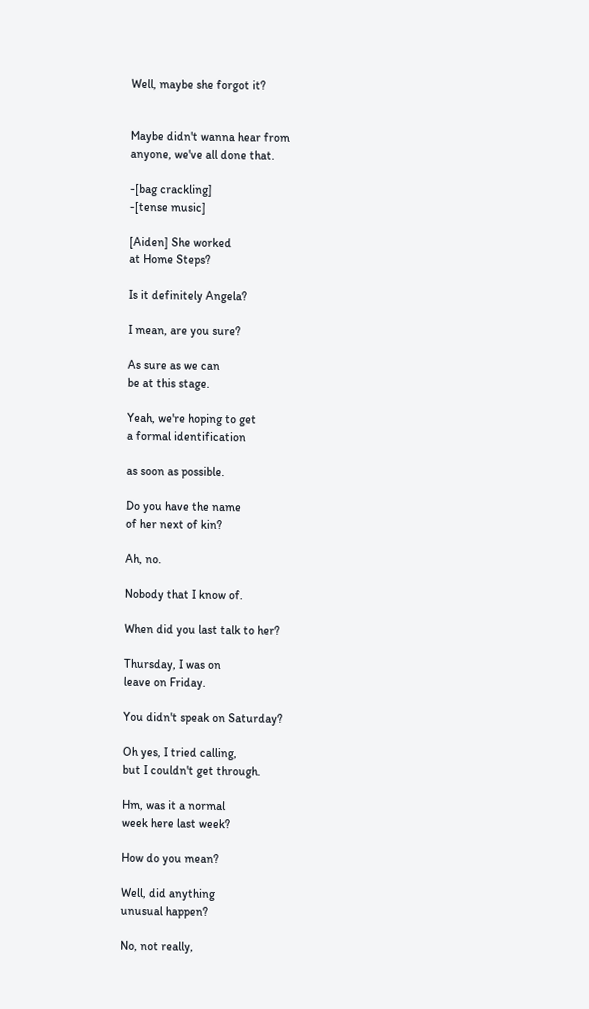Well, maybe she forgot it?


Maybe didn't wanna hear from
anyone, we've all done that.

-[bag crackling]
-[tense music]

[Aiden] She worked
at Home Steps?

Is it definitely Angela?

I mean, are you sure?

As sure as we can
be at this stage.

Yeah, we're hoping to get
a formal identification

as soon as possible.

Do you have the name
of her next of kin?

Ah, no.

Nobody that I know of.

When did you last talk to her?

Thursday, I was on
leave on Friday.

You didn't speak on Saturday?

Oh yes, I tried calling,
but I couldn't get through.

Hm, was it a normal
week here last week?

How do you mean?

Well, did anything
unusual happen?

No, not really,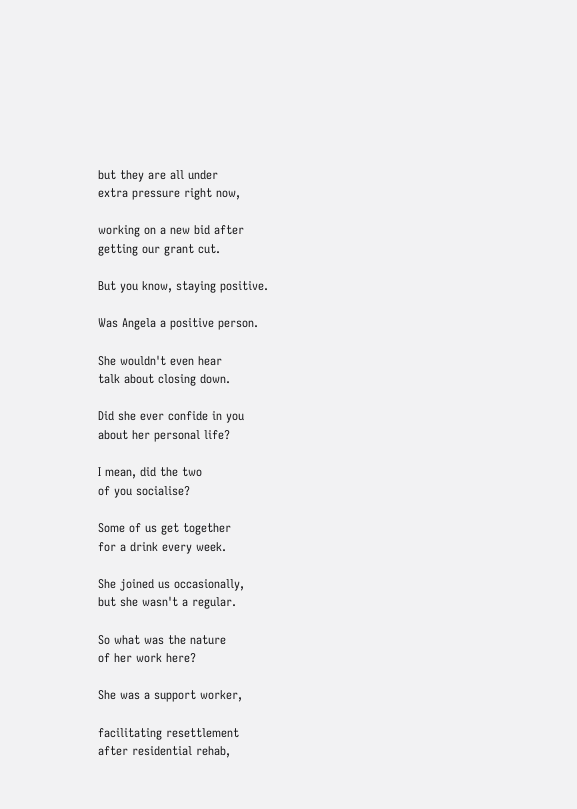but they are all under
extra pressure right now,

working on a new bid after
getting our grant cut.

But you know, staying positive.

Was Angela a positive person.

She wouldn't even hear
talk about closing down.

Did she ever confide in you
about her personal life?

I mean, did the two
of you socialise?

Some of us get together
for a drink every week.

She joined us occasionally,
but she wasn't a regular.

So what was the nature
of her work here?

She was a support worker,

facilitating resettlement
after residential rehab,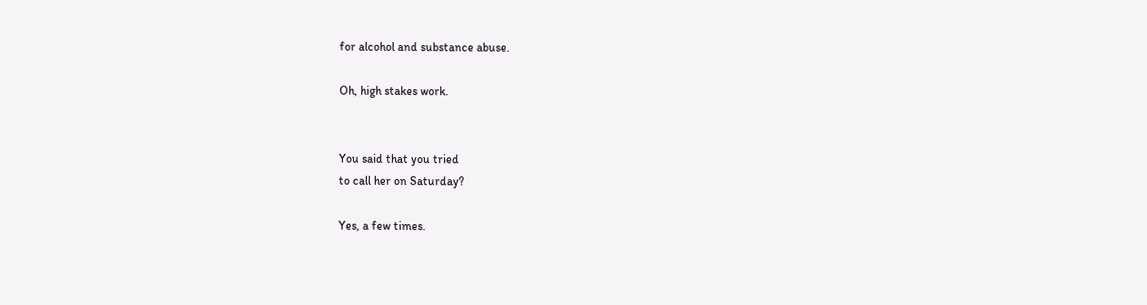for alcohol and substance abuse.

Oh, high stakes work.


You said that you tried
to call her on Saturday?

Yes, a few times.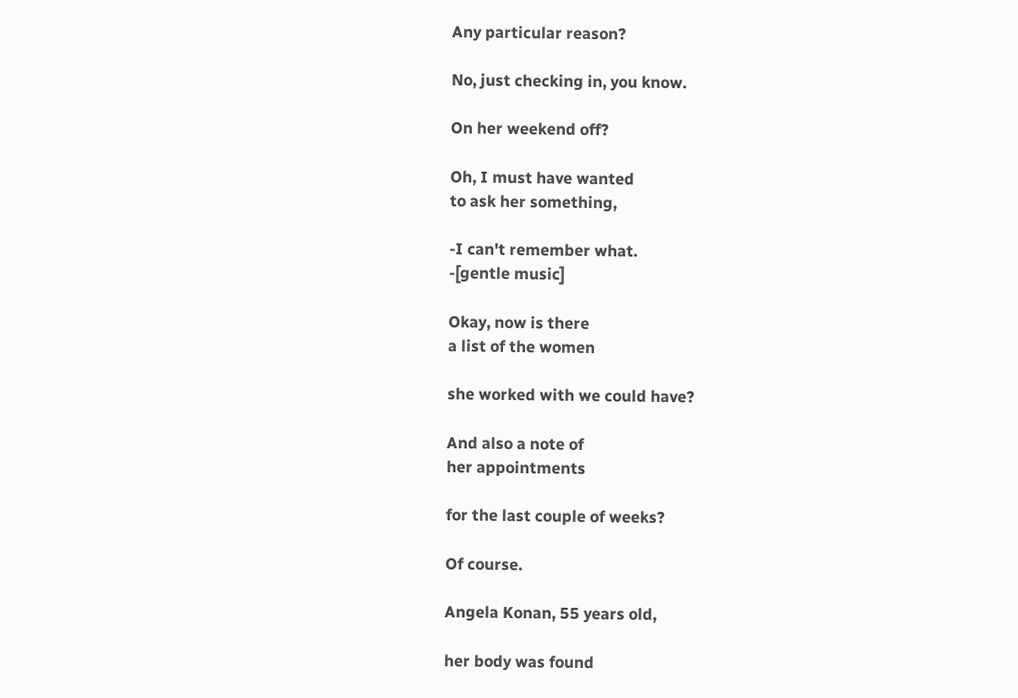Any particular reason?

No, just checking in, you know.

On her weekend off?

Oh, I must have wanted
to ask her something,

-I can't remember what.
-[gentle music]

Okay, now is there
a list of the women

she worked with we could have?

And also a note of
her appointments

for the last couple of weeks?

Of course.

Angela Konan, 55 years old,

her body was found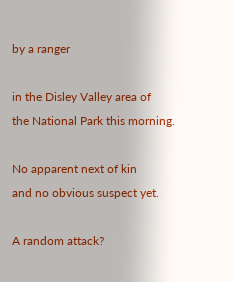by a ranger

in the Disley Valley area of
the National Park this morning.

No apparent next of kin
and no obvious suspect yet.

A random attack?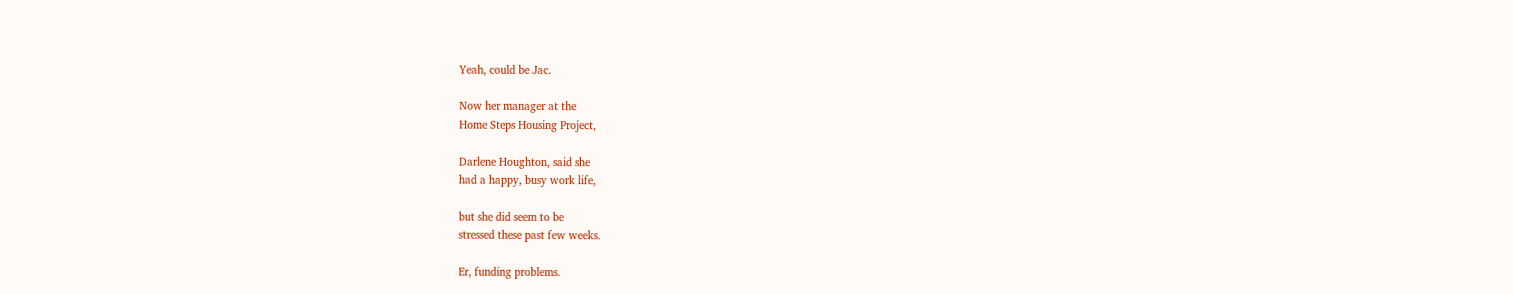Yeah, could be Jac.

Now her manager at the
Home Steps Housing Project,

Darlene Houghton, said she
had a happy, busy work life,

but she did seem to be
stressed these past few weeks.

Er, funding problems.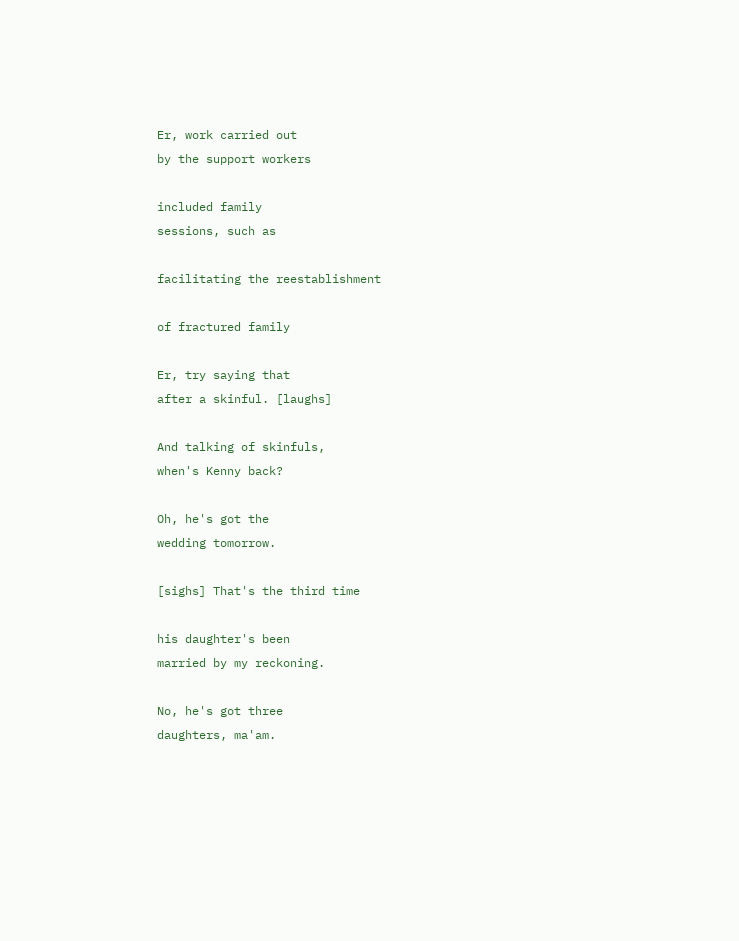Er, work carried out
by the support workers

included family
sessions, such as

facilitating the reestablishment

of fractured family

Er, try saying that
after a skinful. [laughs]

And talking of skinfuls,
when's Kenny back?

Oh, he's got the
wedding tomorrow.

[sighs] That's the third time

his daughter's been
married by my reckoning.

No, he's got three
daughters, ma'am.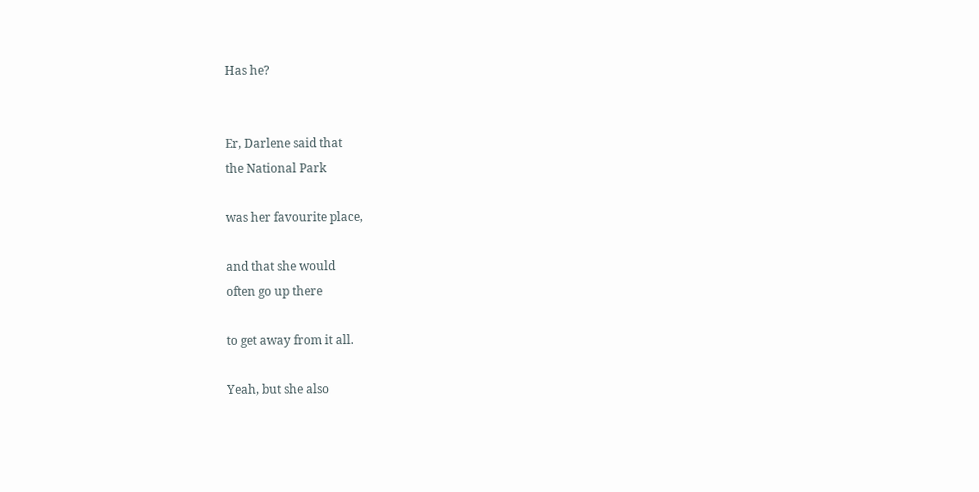Has he?


Er, Darlene said that
the National Park

was her favourite place,

and that she would
often go up there

to get away from it all.

Yeah, but she also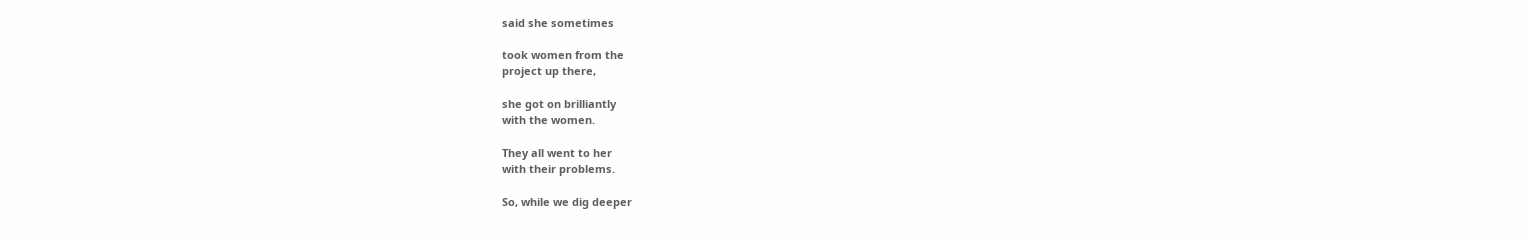said she sometimes

took women from the
project up there,

she got on brilliantly
with the women.

They all went to her
with their problems.

So, while we dig deeper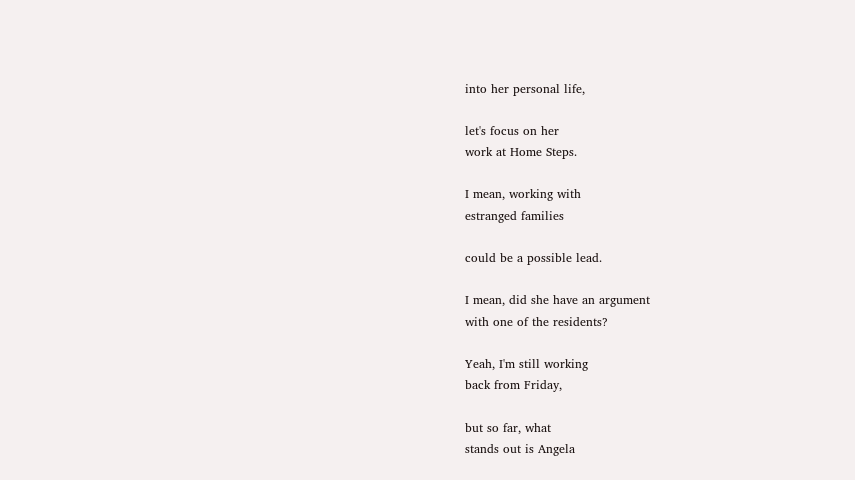into her personal life,

let's focus on her
work at Home Steps.

I mean, working with
estranged families

could be a possible lead.

I mean, did she have an argument
with one of the residents?

Yeah, I'm still working
back from Friday,

but so far, what
stands out is Angela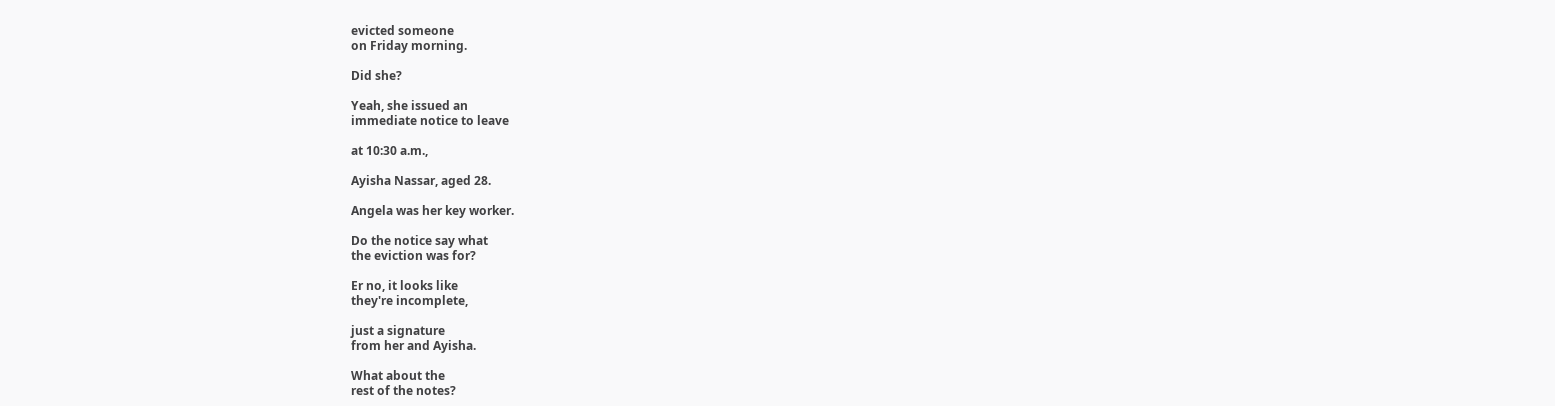evicted someone
on Friday morning.

Did she?

Yeah, she issued an
immediate notice to leave

at 10:30 a.m.,

Ayisha Nassar, aged 28.

Angela was her key worker.

Do the notice say what
the eviction was for?

Er no, it looks like
they're incomplete,

just a signature
from her and Ayisha.

What about the
rest of the notes?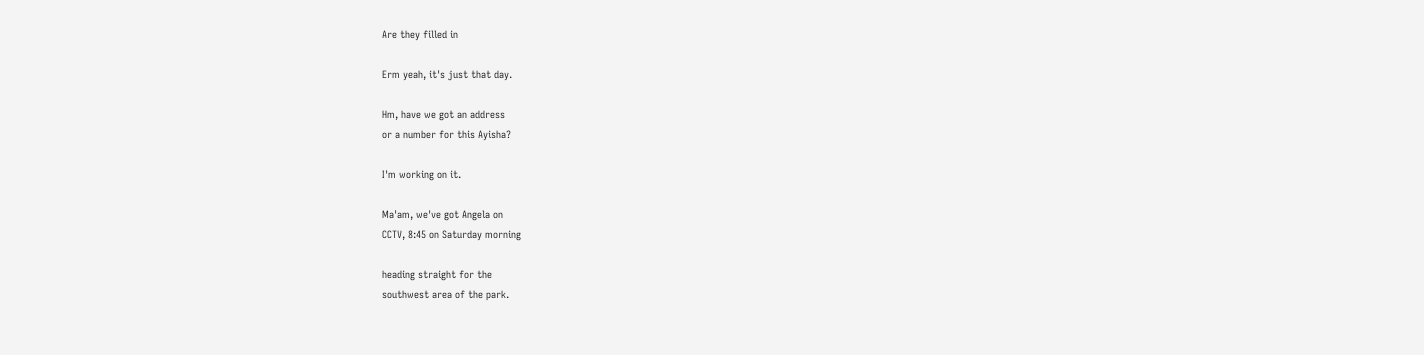Are they filled in

Erm yeah, it's just that day.

Hm, have we got an address
or a number for this Ayisha?

I'm working on it.

Ma'am, we've got Angela on
CCTV, 8:45 on Saturday morning

heading straight for the
southwest area of the park.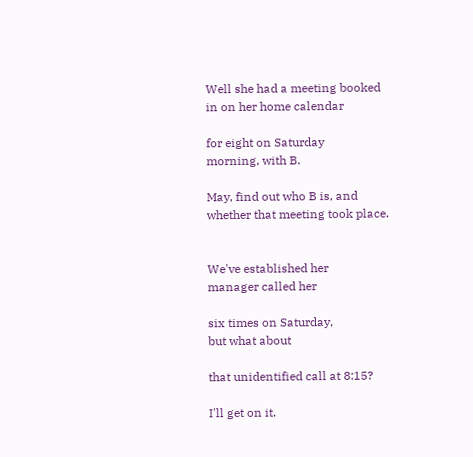Well she had a meeting booked
in on her home calendar

for eight on Saturday
morning, with B.

May, find out who B is, and
whether that meeting took place.


We've established her
manager called her

six times on Saturday,
but what about

that unidentified call at 8:15?

I'll get on it.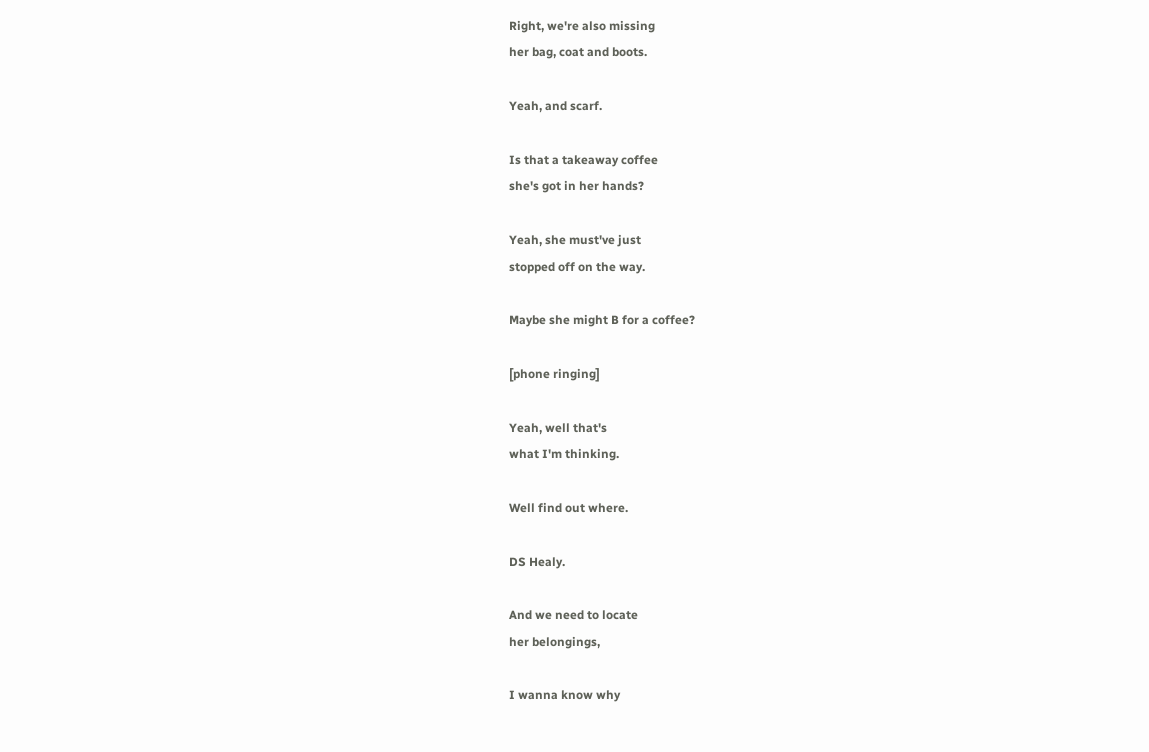Right, we're also missing
her bag, coat and boots.

Yeah, and scarf.

Is that a takeaway coffee
she's got in her hands?

Yeah, she must've just
stopped off on the way.

Maybe she might B for a coffee?

[phone ringing]

Yeah, well that's
what I'm thinking.

Well find out where.

DS Healy.

And we need to locate
her belongings,

I wanna know why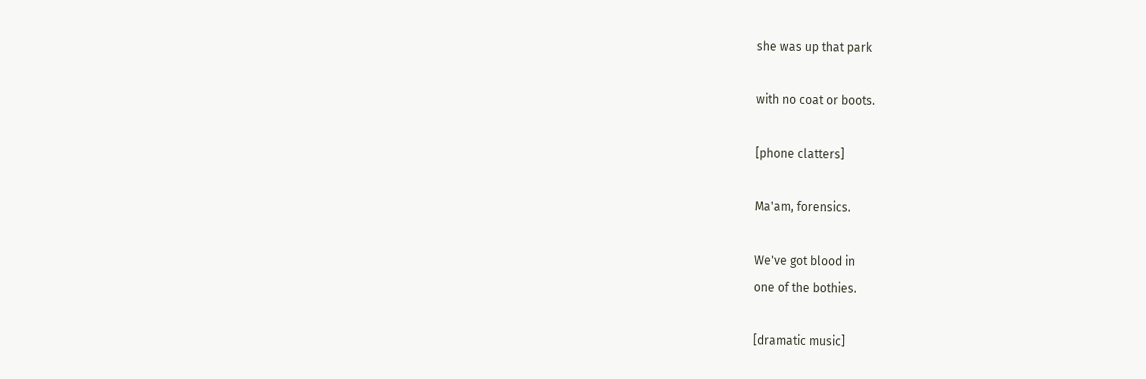she was up that park

with no coat or boots.

[phone clatters]

Ma'am, forensics.

We've got blood in
one of the bothies.

[dramatic music]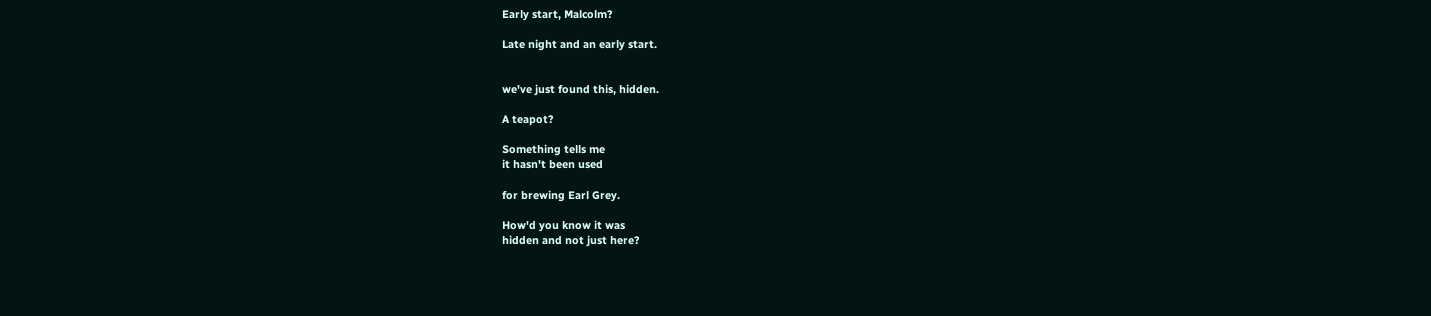Early start, Malcolm?

Late night and an early start.


we've just found this, hidden.

A teapot?

Something tells me
it hasn't been used

for brewing Earl Grey.

How'd you know it was
hidden and not just here?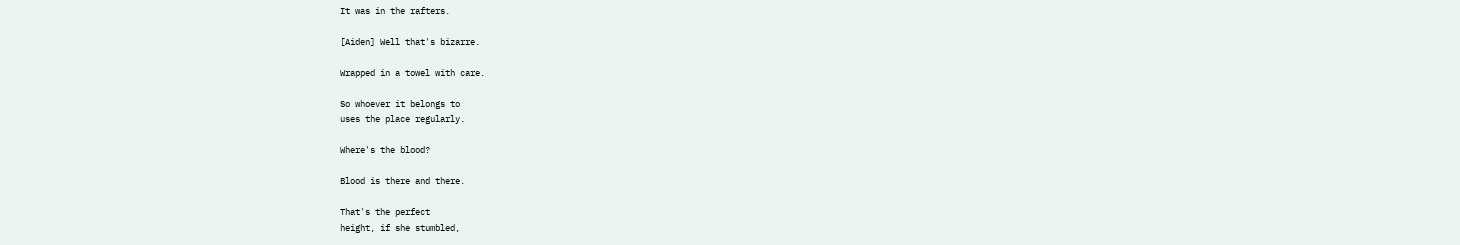It was in the rafters.

[Aiden] Well that's bizarre.

Wrapped in a towel with care.

So whoever it belongs to
uses the place regularly.

Where's the blood?

Blood is there and there.

That's the perfect
height, if she stumbled,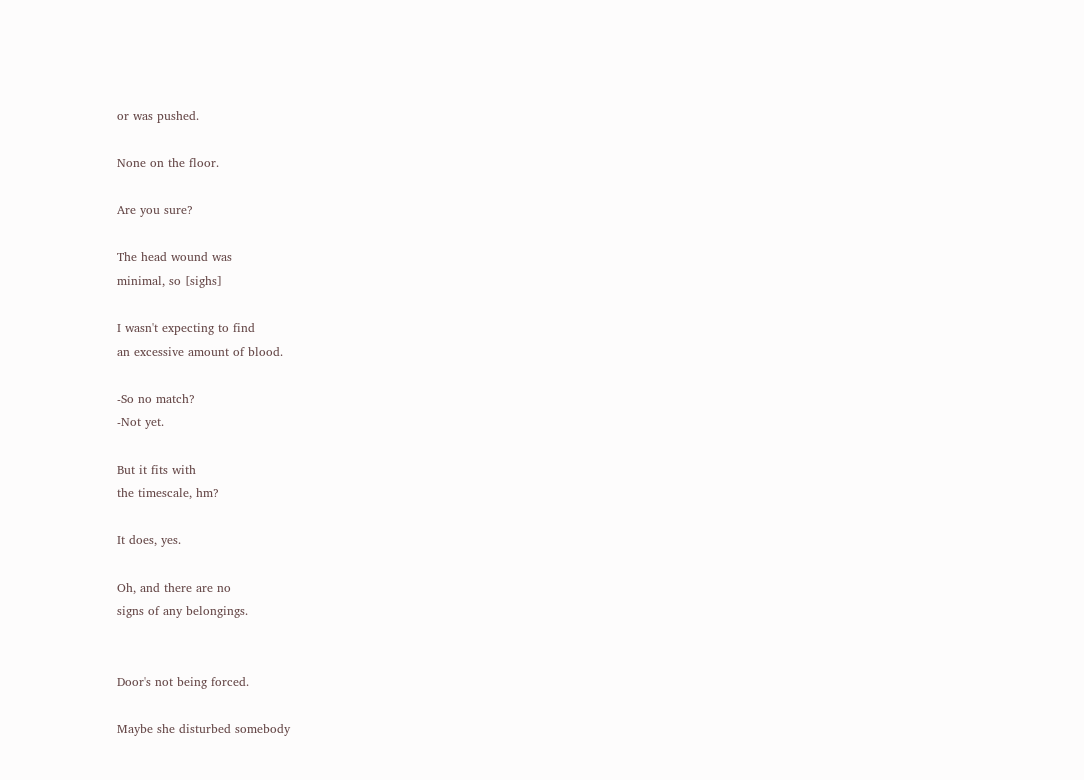or was pushed.

None on the floor.

Are you sure?

The head wound was
minimal, so [sighs]

I wasn't expecting to find
an excessive amount of blood.

-So no match?
-Not yet.

But it fits with
the timescale, hm?

It does, yes.

Oh, and there are no
signs of any belongings.


Door's not being forced.

Maybe she disturbed somebody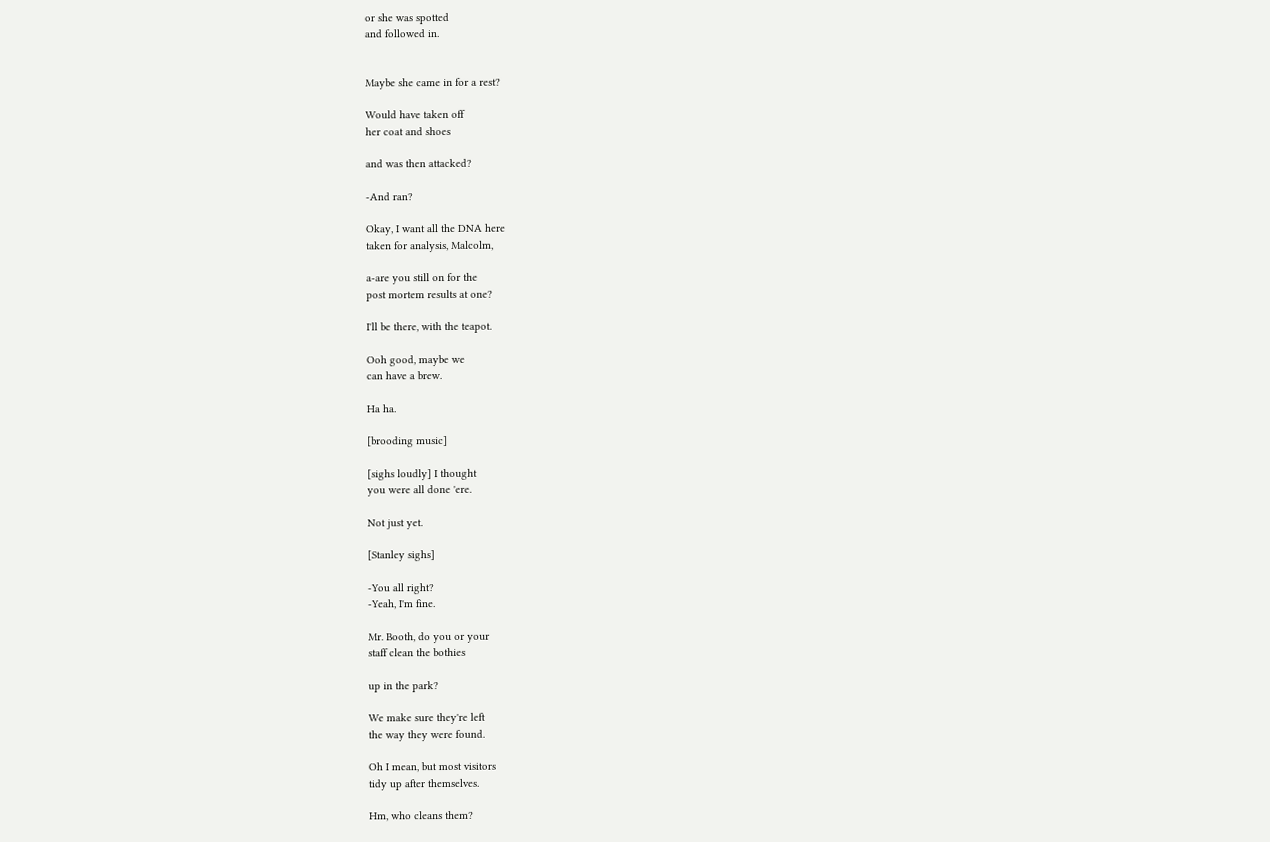or she was spotted
and followed in.


Maybe she came in for a rest?

Would have taken off
her coat and shoes

and was then attacked?

-And ran?

Okay, I want all the DNA here
taken for analysis, Malcolm,

a-are you still on for the
post mortem results at one?

I'll be there, with the teapot.

Ooh good, maybe we
can have a brew.

Ha ha.

[brooding music]

[sighs loudly] I thought
you were all done 'ere.

Not just yet.

[Stanley sighs]

-You all right?
-Yeah, I'm fine.

Mr. Booth, do you or your
staff clean the bothies

up in the park?

We make sure they're left
the way they were found.

Oh I mean, but most visitors
tidy up after themselves.

Hm, who cleans them?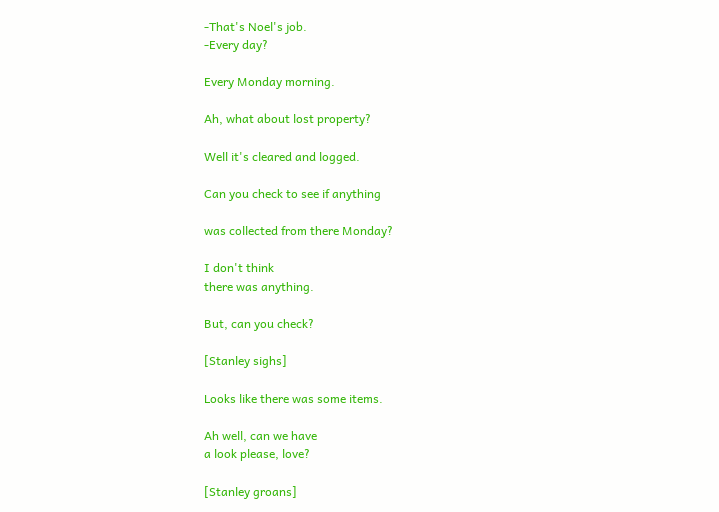-That's Noel's job.
-Every day?

Every Monday morning.

Ah, what about lost property?

Well it's cleared and logged.

Can you check to see if anything

was collected from there Monday?

I don't think
there was anything.

But, can you check?

[Stanley sighs]

Looks like there was some items.

Ah well, can we have
a look please, love?

[Stanley groans]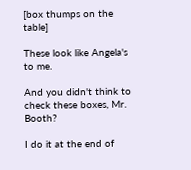[box thumps on the table]

These look like Angela's to me.

And you didn't think to
check these boxes, Mr. Booth?

I do it at the end of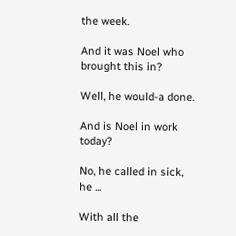the week.

And it was Noel who
brought this in?

Well, he would-a done.

And is Noel in work today?

No, he called in sick, he ...

With all the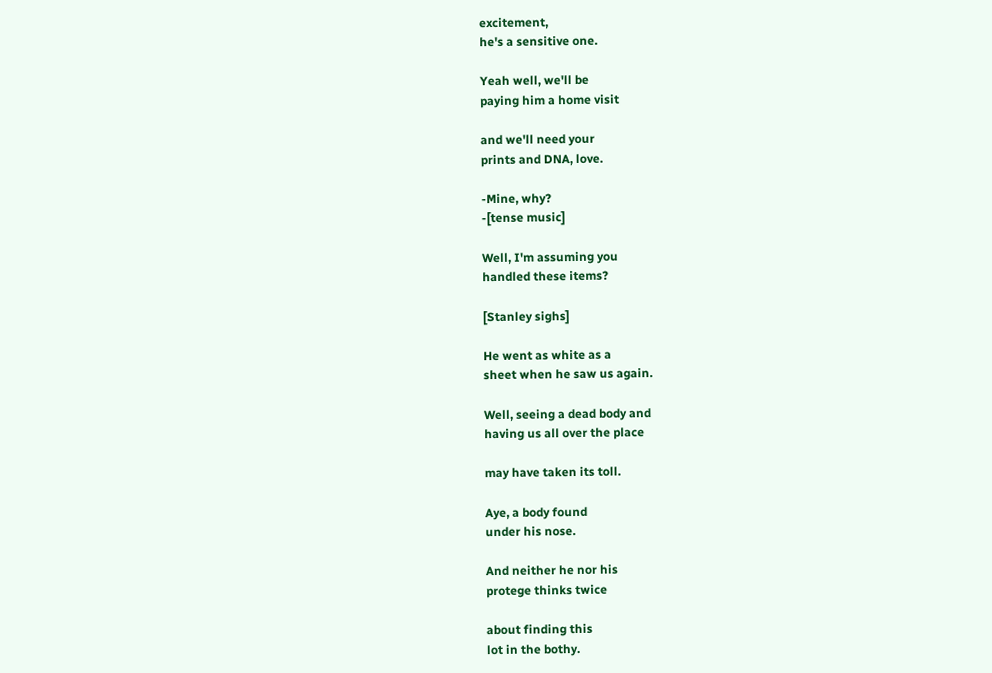excitement,
he's a sensitive one.

Yeah well, we'll be
paying him a home visit

and we'll need your
prints and DNA, love.

-Mine, why?
-[tense music]

Well, I'm assuming you
handled these items?

[Stanley sighs]

He went as white as a
sheet when he saw us again.

Well, seeing a dead body and
having us all over the place

may have taken its toll.

Aye, a body found
under his nose.

And neither he nor his
protege thinks twice

about finding this
lot in the bothy.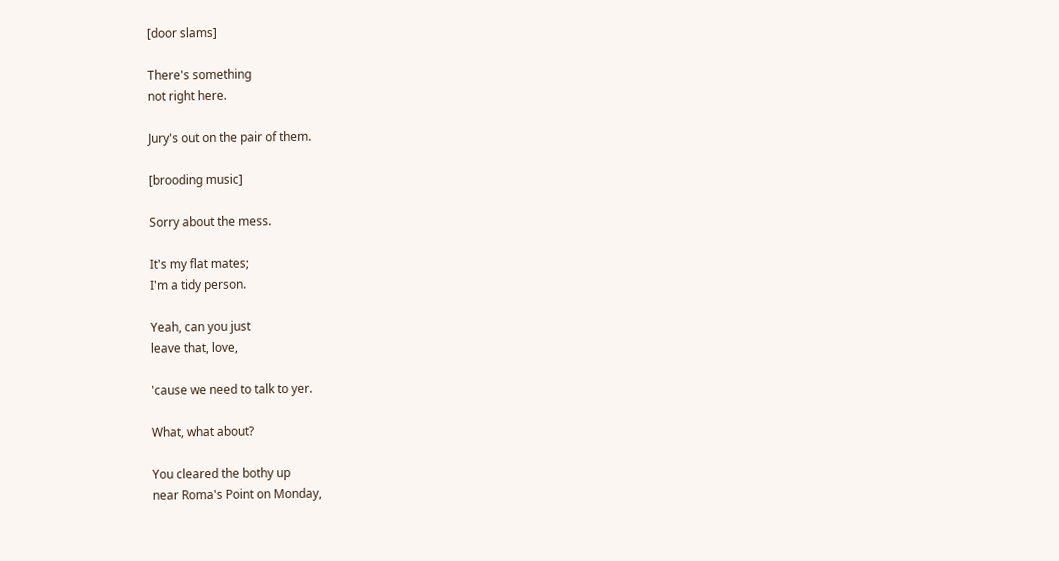[door slams]

There's something
not right here.

Jury's out on the pair of them.

[brooding music]

Sorry about the mess.

It's my flat mates;
I'm a tidy person.

Yeah, can you just
leave that, love,

'cause we need to talk to yer.

What, what about?

You cleared the bothy up
near Roma's Point on Monday,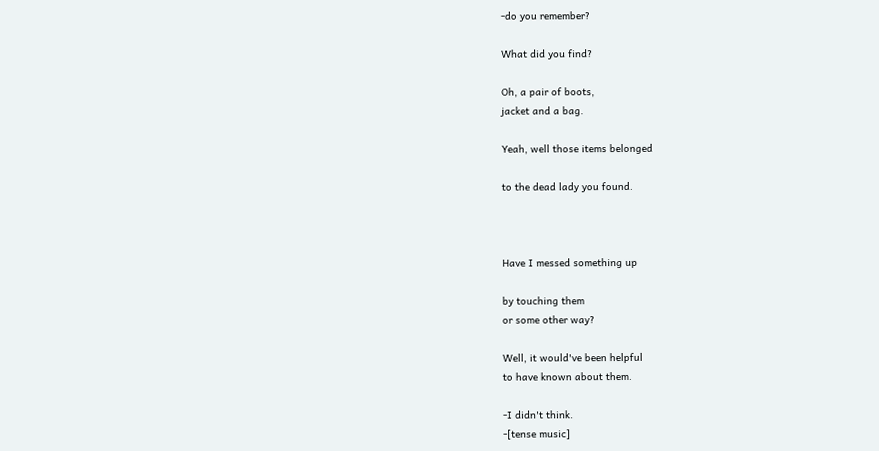-do you remember?

What did you find?

Oh, a pair of boots,
jacket and a bag.

Yeah, well those items belonged

to the dead lady you found.



Have I messed something up

by touching them
or some other way?

Well, it would've been helpful
to have known about them.

-I didn't think.
-[tense music]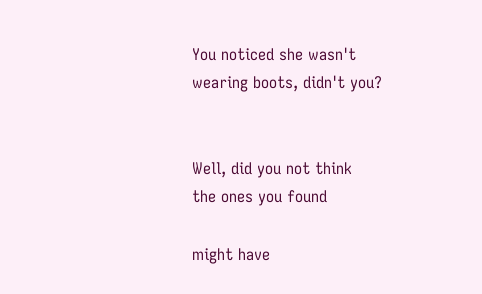You noticed she wasn't
wearing boots, didn't you?


Well, did you not think
the ones you found

might have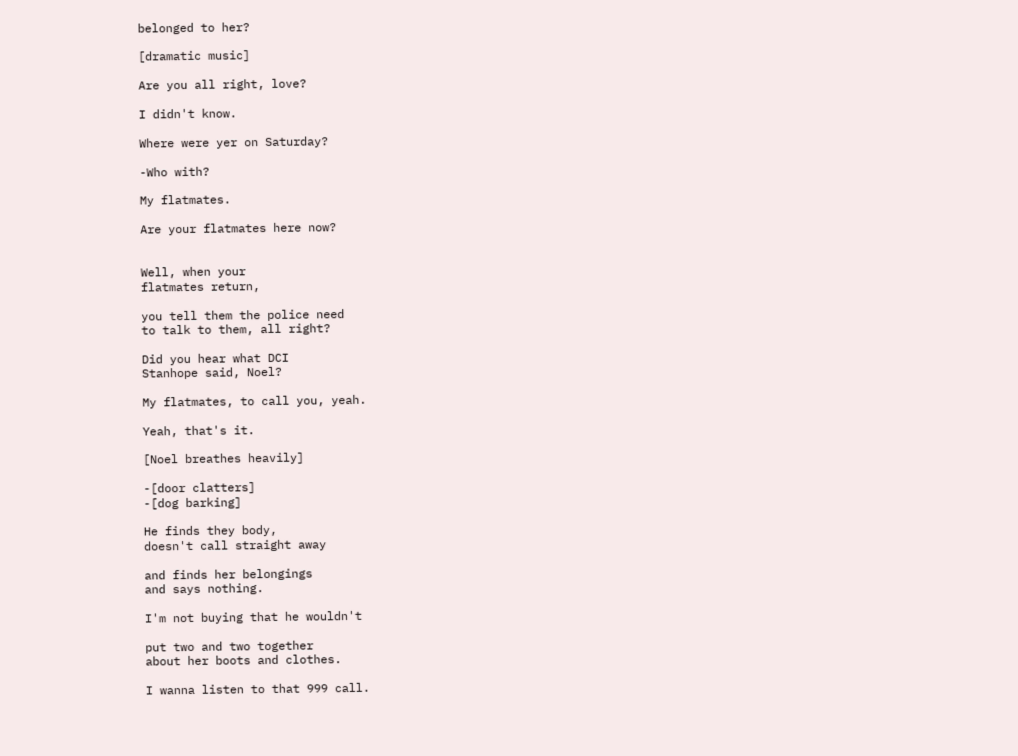belonged to her?

[dramatic music]

Are you all right, love?

I didn't know.

Where were yer on Saturday?

-Who with?

My flatmates.

Are your flatmates here now?


Well, when your
flatmates return,

you tell them the police need
to talk to them, all right?

Did you hear what DCI
Stanhope said, Noel?

My flatmates, to call you, yeah.

Yeah, that's it.

[Noel breathes heavily]

-[door clatters]
-[dog barking]

He finds they body,
doesn't call straight away

and finds her belongings
and says nothing.

I'm not buying that he wouldn't

put two and two together
about her boots and clothes.

I wanna listen to that 999 call.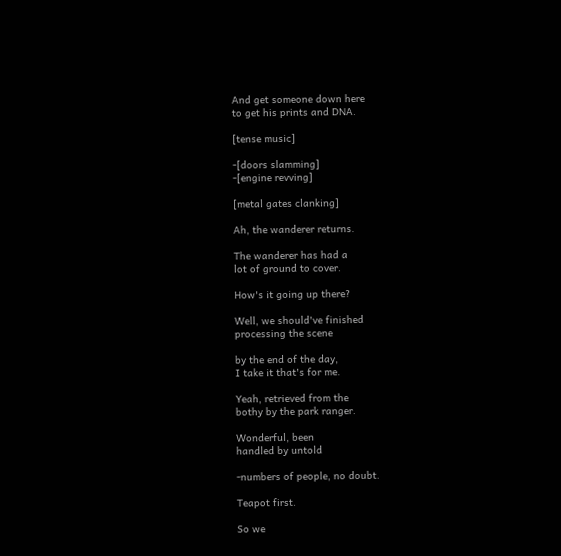And get someone down here
to get his prints and DNA.

[tense music]

-[doors slamming]
-[engine revving]

[metal gates clanking]

Ah, the wanderer returns.

The wanderer has had a
lot of ground to cover.

How's it going up there?

Well, we should've finished
processing the scene

by the end of the day,
I take it that's for me.

Yeah, retrieved from the
bothy by the park ranger.

Wonderful, been
handled by untold

-numbers of people, no doubt.

Teapot first.

So we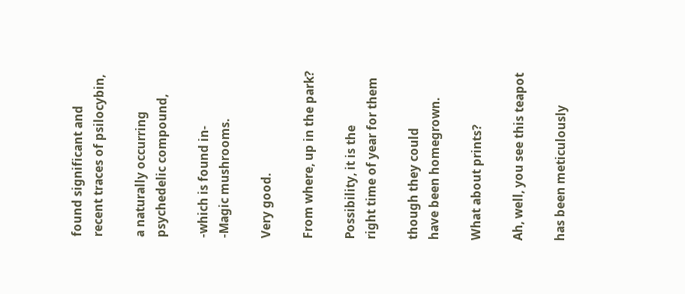found significant and
recent traces of psilocybin,

a naturally occurring
psychedelic compound,

-which is found in-
-Magic mushrooms.

Very good.

From where, up in the park?

Possibility, it is the
right time of year for them

though they could
have been homegrown.

What about prints?

Ah, well, you see this teapot

has been meticulously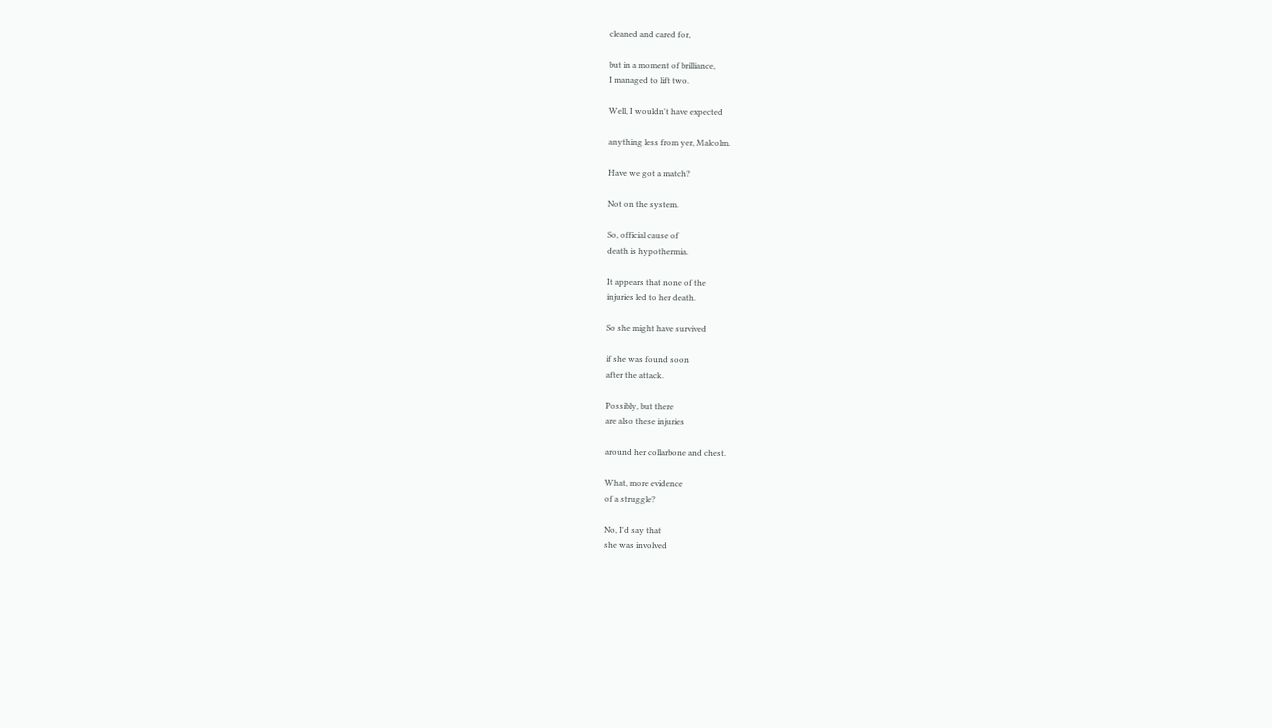cleaned and cared for,

but in a moment of brilliance,
I managed to lift two.

Well, I wouldn't have expected

anything less from yer, Malcolm.

Have we got a match?

Not on the system.

So, official cause of
death is hypothermia.

It appears that none of the
injuries led to her death.

So she might have survived

if she was found soon
after the attack.

Possibly, but there
are also these injuries

around her collarbone and chest.

What, more evidence
of a struggle?

No, I'd say that
she was involved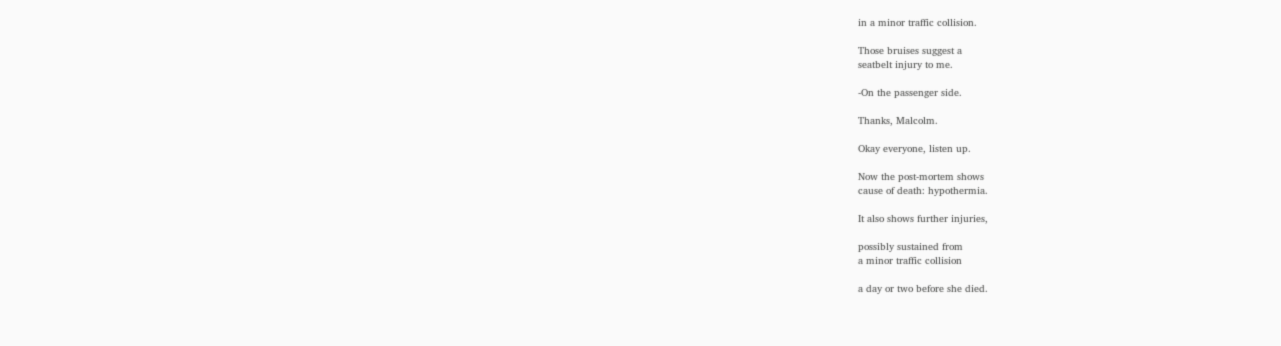in a minor traffic collision.

Those bruises suggest a
seatbelt injury to me.

-On the passenger side.

Thanks, Malcolm.

Okay everyone, listen up.

Now the post-mortem shows
cause of death: hypothermia.

It also shows further injuries,

possibly sustained from
a minor traffic collision

a day or two before she died.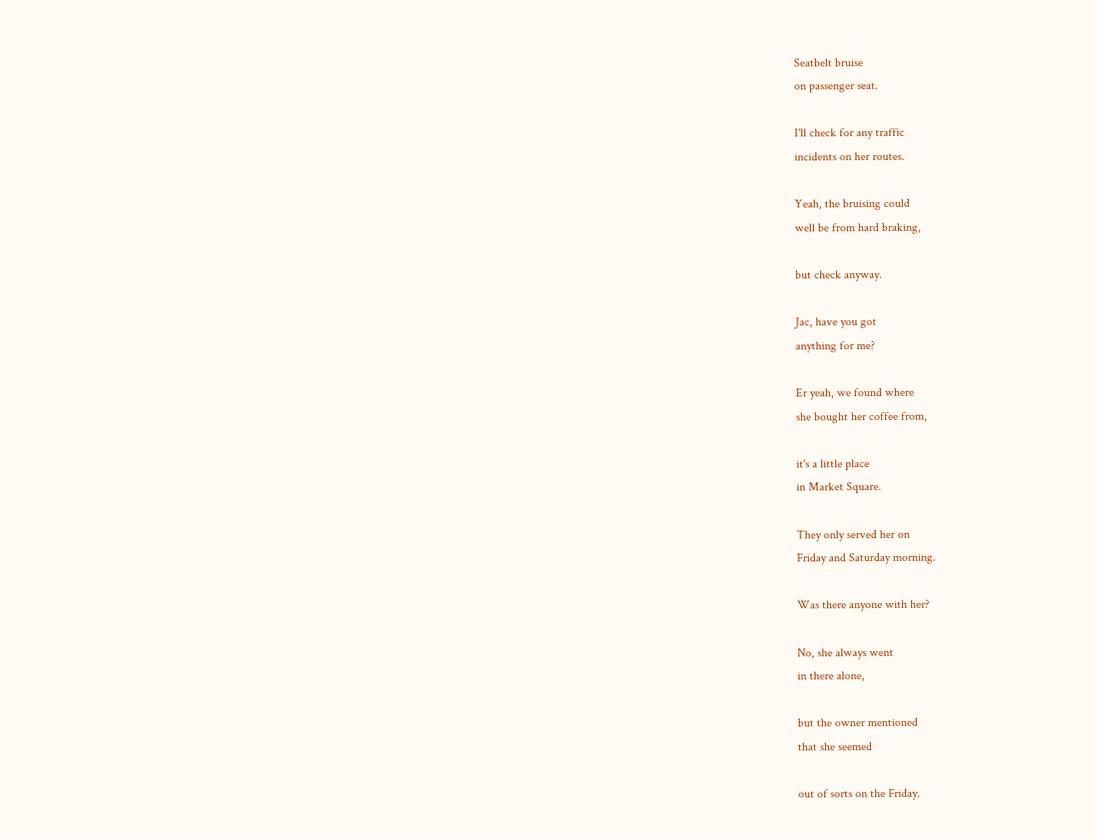Seatbelt bruise
on passenger seat.

I'll check for any traffic
incidents on her routes.

Yeah, the bruising could
well be from hard braking,

but check anyway.

Jac, have you got
anything for me?

Er yeah, we found where
she bought her coffee from,

it's a little place
in Market Square.

They only served her on
Friday and Saturday morning.

Was there anyone with her?

No, she always went
in there alone,

but the owner mentioned
that she seemed

out of sorts on the Friday.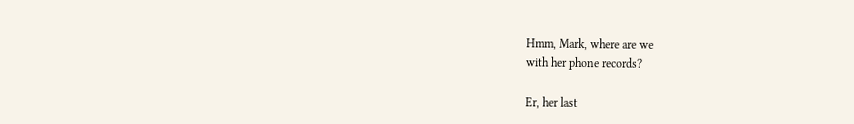Hmm, Mark, where are we
with her phone records?

Er, her last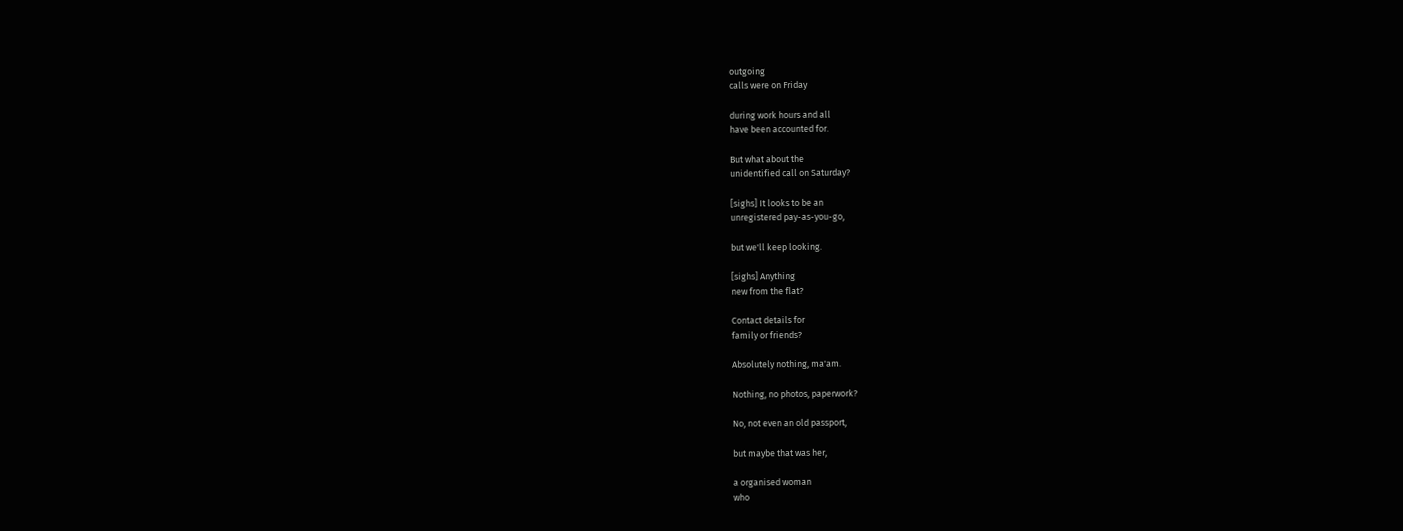outgoing
calls were on Friday

during work hours and all
have been accounted for.

But what about the
unidentified call on Saturday?

[sighs] It looks to be an
unregistered pay-as-you-go,

but we'll keep looking.

[sighs] Anything
new from the flat?

Contact details for
family or friends?

Absolutely nothing, ma'am.

Nothing, no photos, paperwork?

No, not even an old passport,

but maybe that was her,

a organised woman
who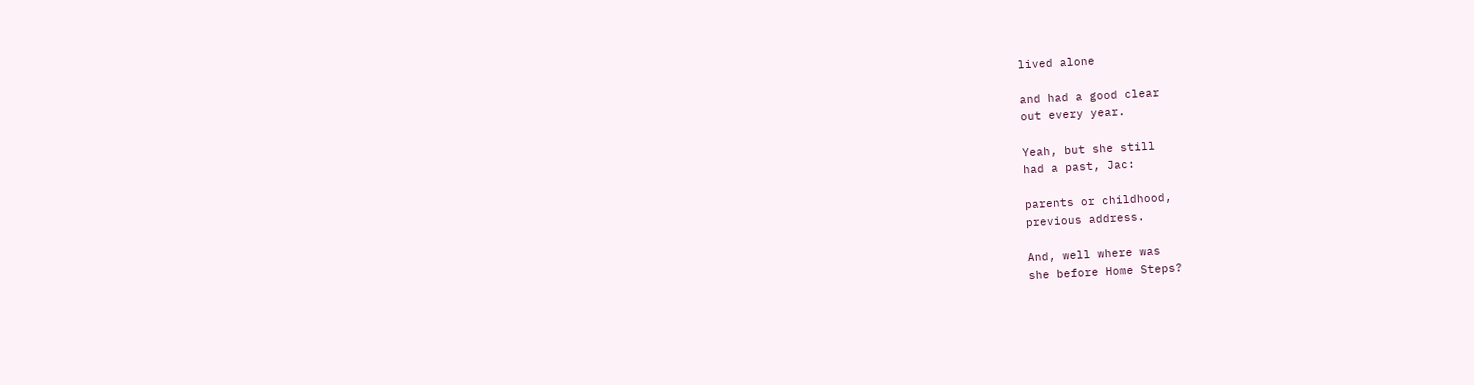lived alone

and had a good clear
out every year.

Yeah, but she still
had a past, Jac:

parents or childhood,
previous address.

And, well where was
she before Home Steps?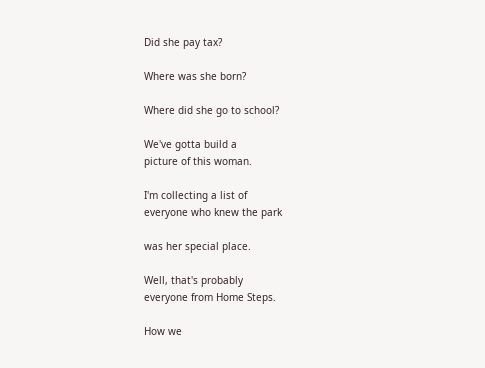Did she pay tax?

Where was she born?

Where did she go to school?

We've gotta build a
picture of this woman.

I'm collecting a list of
everyone who knew the park

was her special place.

Well, that's probably
everyone from Home Steps.

How we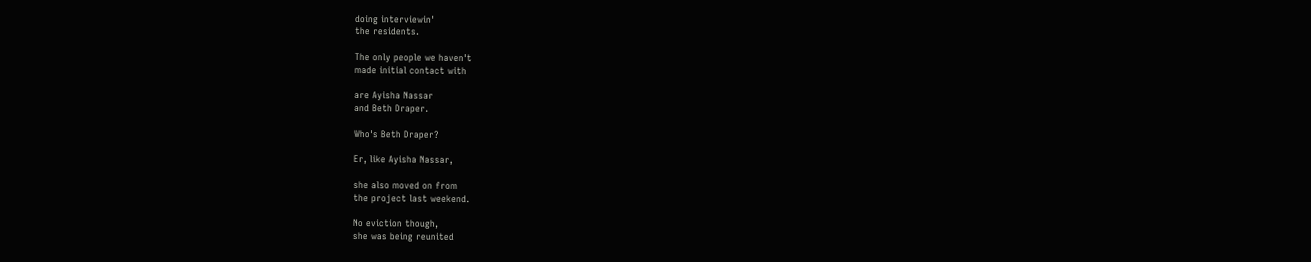doing interviewin'
the residents.

The only people we haven't
made initial contact with

are Ayisha Nassar
and Beth Draper.

Who's Beth Draper?

Er, like Ayisha Nassar,

she also moved on from
the project last weekend.

No eviction though,
she was being reunited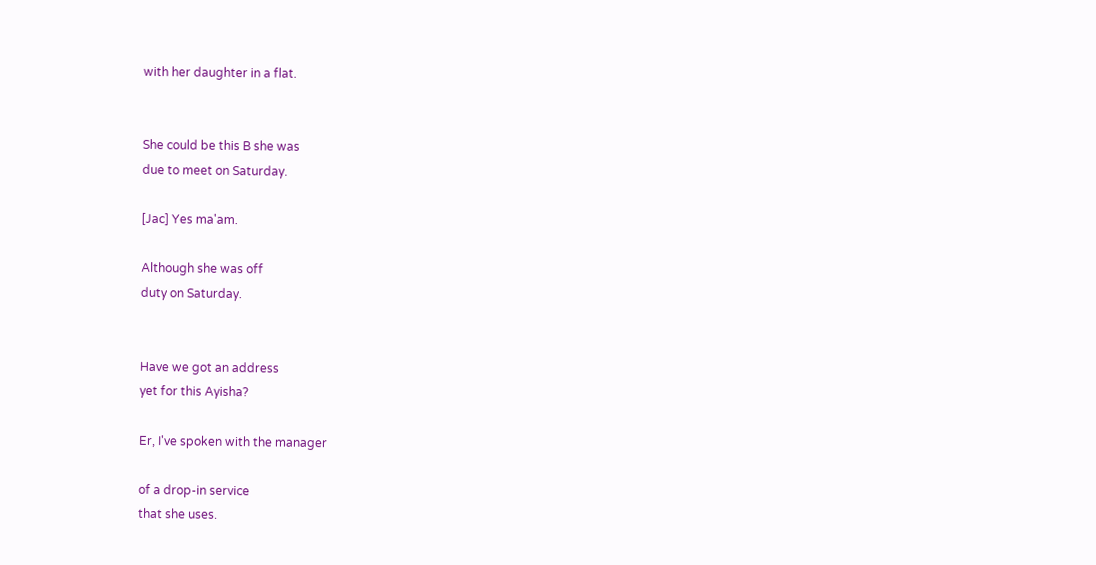with her daughter in a flat.


She could be this B she was
due to meet on Saturday.

[Jac] Yes ma'am.

Although she was off
duty on Saturday.


Have we got an address
yet for this Ayisha?

Er, I've spoken with the manager

of a drop-in service
that she uses.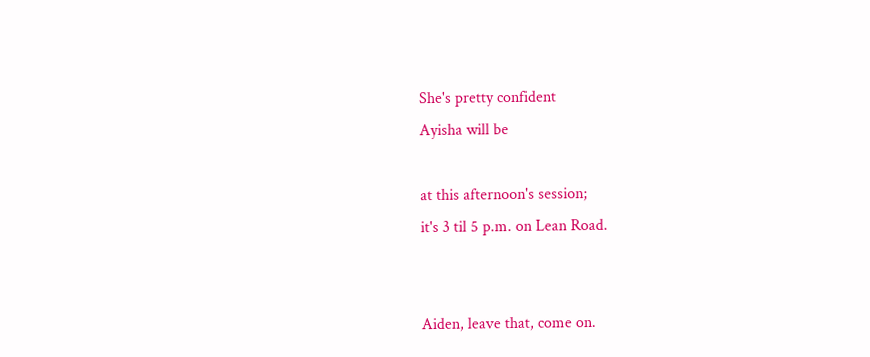She's pretty confident
Ayisha will be

at this afternoon's session;
it's 3 til 5 p.m. on Lean Road.


Aiden, leave that, come on.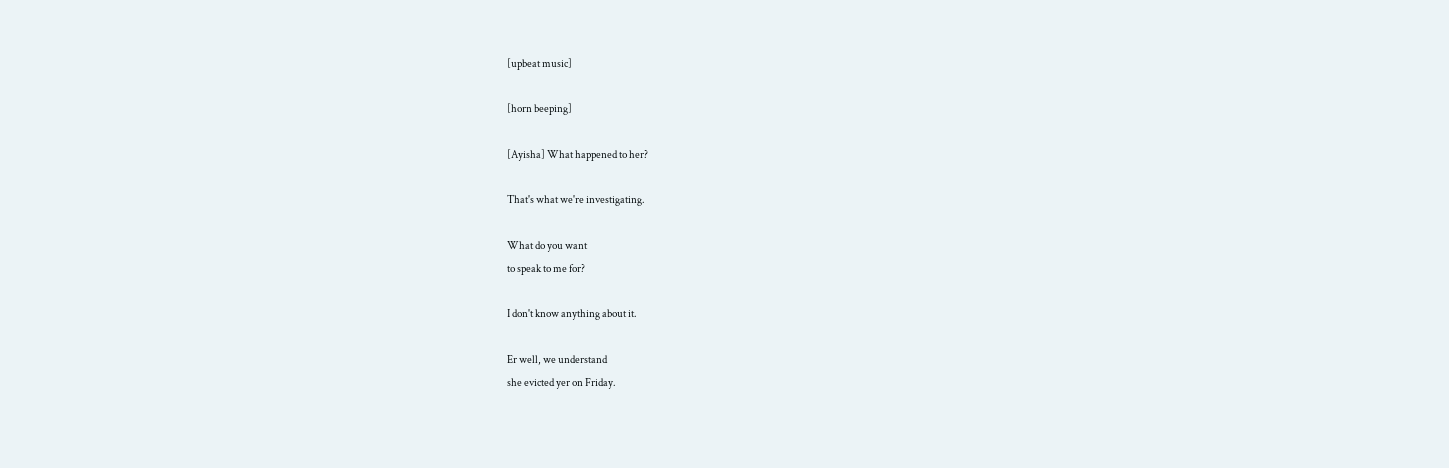[upbeat music]

[horn beeping]

[Ayisha] What happened to her?

That's what we're investigating.

What do you want
to speak to me for?

I don't know anything about it.

Er well, we understand
she evicted yer on Friday.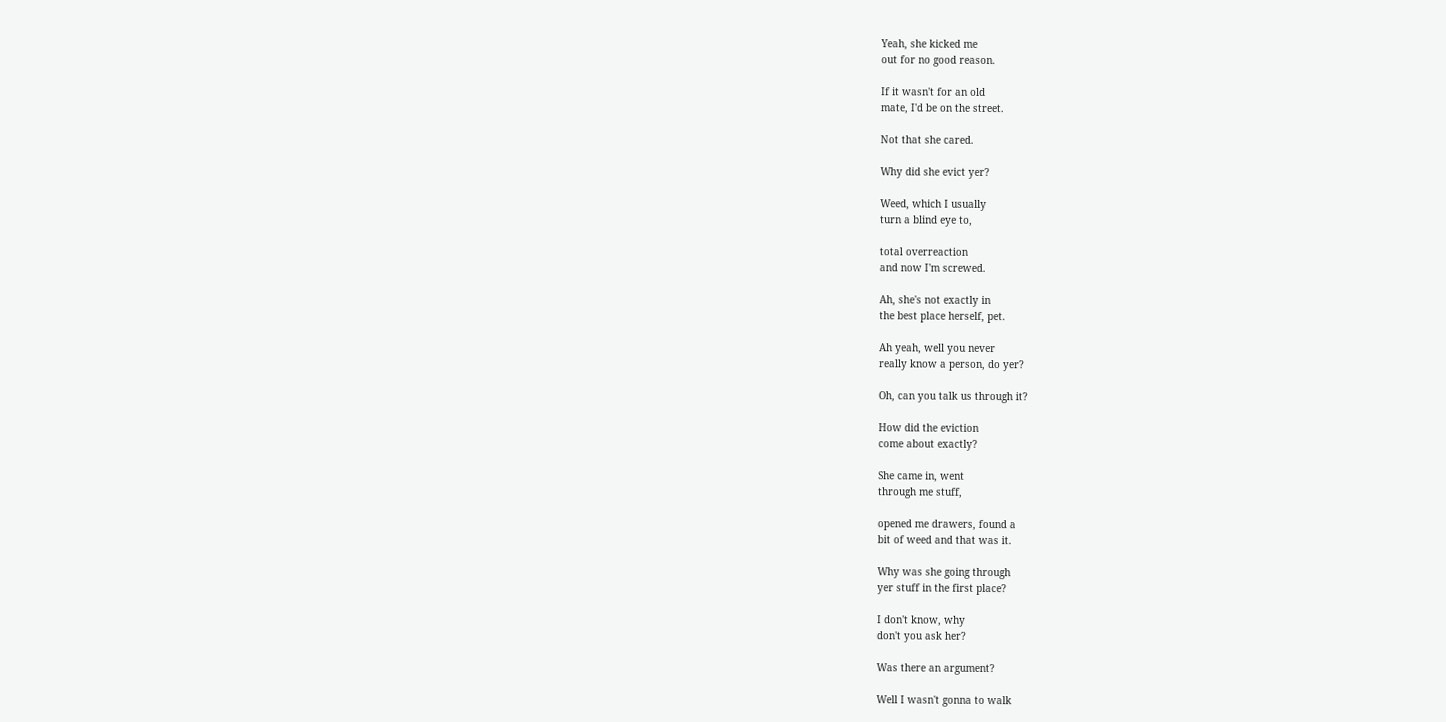Yeah, she kicked me
out for no good reason.

If it wasn't for an old
mate, I'd be on the street.

Not that she cared.

Why did she evict yer?

Weed, which I usually
turn a blind eye to,

total overreaction
and now I'm screwed.

Ah, she's not exactly in
the best place herself, pet.

Ah yeah, well you never
really know a person, do yer?

Oh, can you talk us through it?

How did the eviction
come about exactly?

She came in, went
through me stuff,

opened me drawers, found a
bit of weed and that was it.

Why was she going through
yer stuff in the first place?

I don't know, why
don't you ask her?

Was there an argument?

Well I wasn't gonna to walk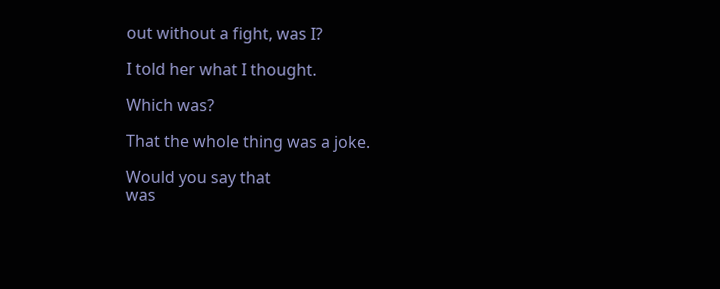out without a fight, was I?

I told her what I thought.

Which was?

That the whole thing was a joke.

Would you say that
was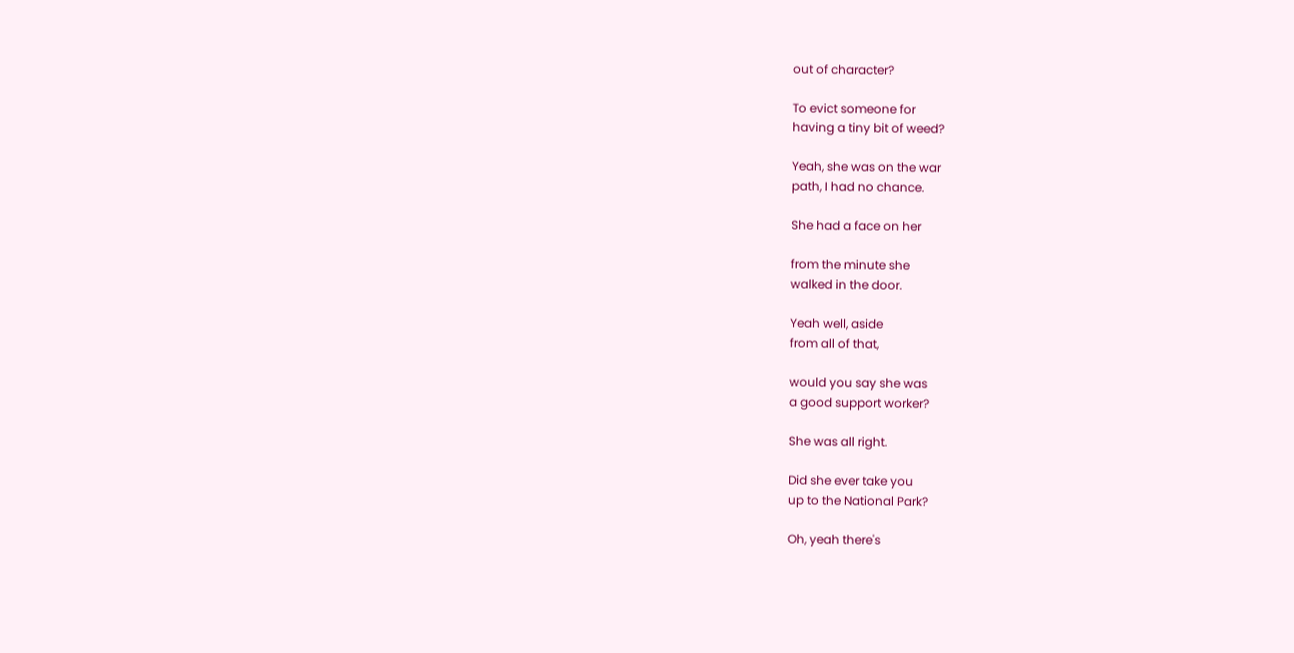out of character?

To evict someone for
having a tiny bit of weed?

Yeah, she was on the war
path, I had no chance.

She had a face on her

from the minute she
walked in the door.

Yeah well, aside
from all of that,

would you say she was
a good support worker?

She was all right.

Did she ever take you
up to the National Park?

Oh, yeah there's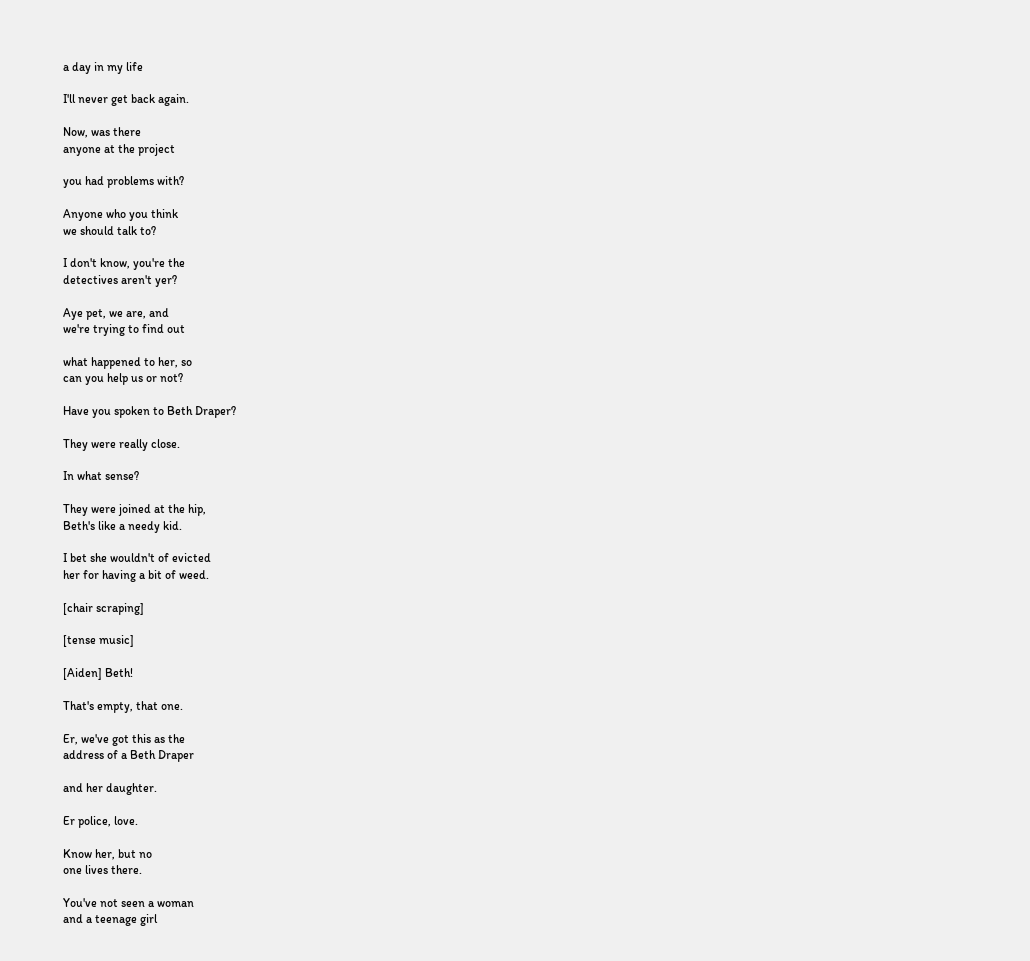a day in my life

I'll never get back again.

Now, was there
anyone at the project

you had problems with?

Anyone who you think
we should talk to?

I don't know, you're the
detectives aren't yer?

Aye pet, we are, and
we're trying to find out

what happened to her, so
can you help us or not?

Have you spoken to Beth Draper?

They were really close.

In what sense?

They were joined at the hip,
Beth's like a needy kid.

I bet she wouldn't of evicted
her for having a bit of weed.

[chair scraping]

[tense music]

[Aiden] Beth!

That's empty, that one.

Er, we've got this as the
address of a Beth Draper

and her daughter.

Er police, love.

Know her, but no
one lives there.

You've not seen a woman
and a teenage girl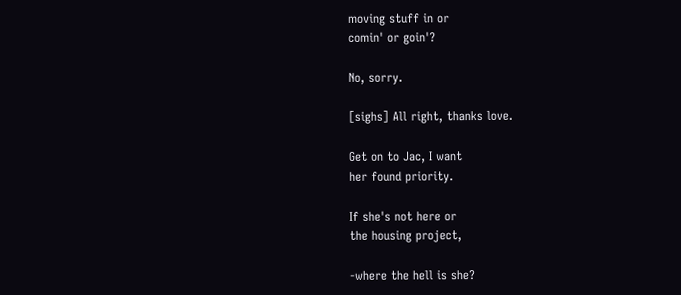moving stuff in or
comin' or goin'?

No, sorry.

[sighs] All right, thanks love.

Get on to Jac, I want
her found priority.

If she's not here or
the housing project,

-where the hell is she?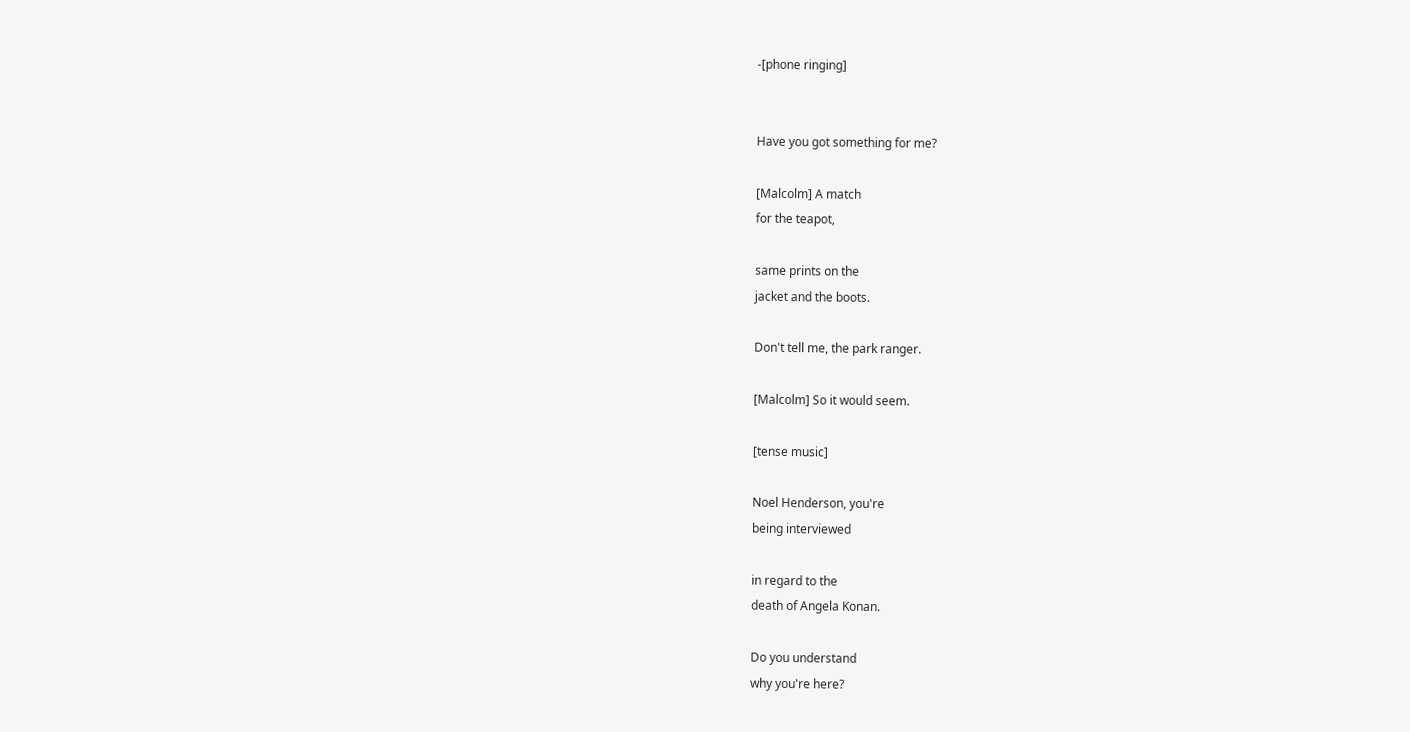-[phone ringing]


Have you got something for me?

[Malcolm] A match
for the teapot,

same prints on the
jacket and the boots.

Don't tell me, the park ranger.

[Malcolm] So it would seem.

[tense music]

Noel Henderson, you're
being interviewed

in regard to the
death of Angela Konan.

Do you understand
why you're here?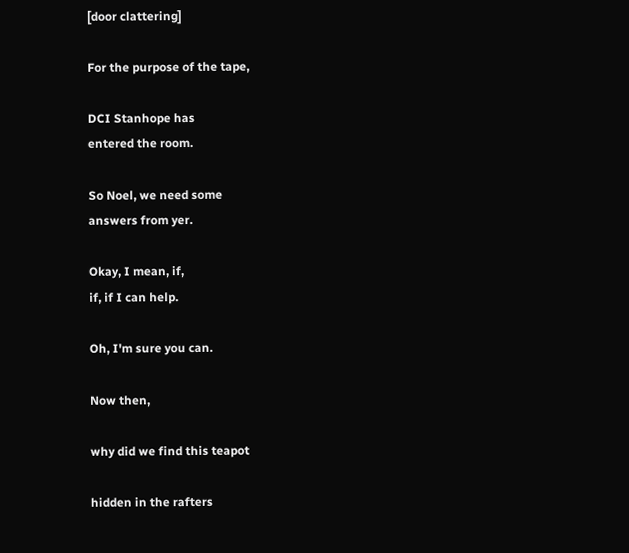[door clattering]

For the purpose of the tape,

DCI Stanhope has
entered the room.

So Noel, we need some
answers from yer.

Okay, I mean, if,
if, if I can help.

Oh, I'm sure you can.

Now then,

why did we find this teapot

hidden in the rafters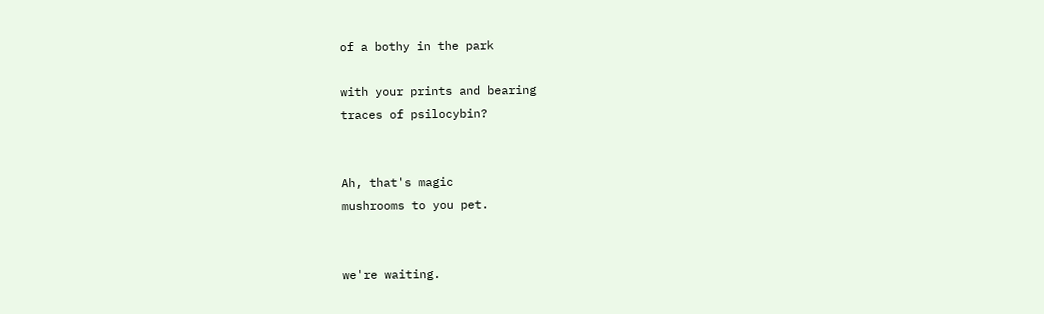of a bothy in the park

with your prints and bearing
traces of psilocybin?


Ah, that's magic
mushrooms to you pet.


we're waiting.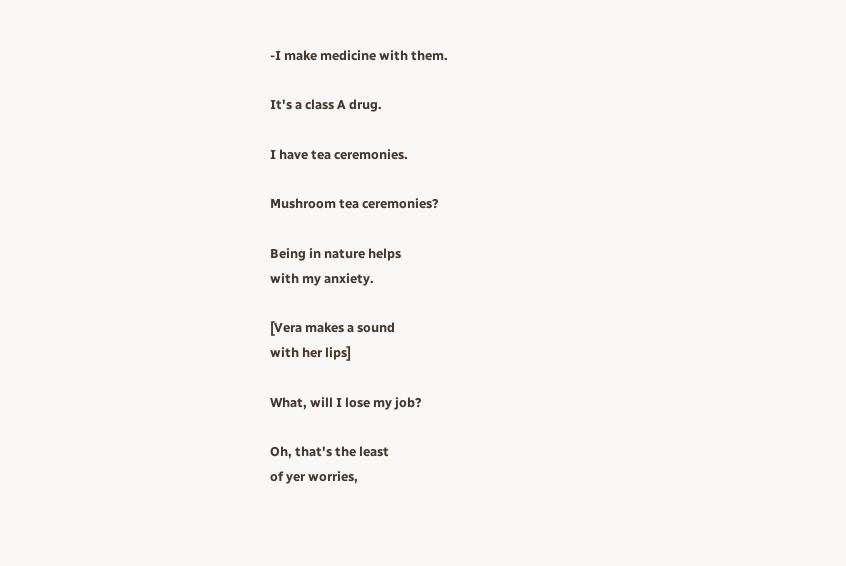-I make medicine with them.

It's a class A drug.

I have tea ceremonies.

Mushroom tea ceremonies?

Being in nature helps
with my anxiety.

[Vera makes a sound
with her lips]

What, will I lose my job?

Oh, that's the least
of yer worries,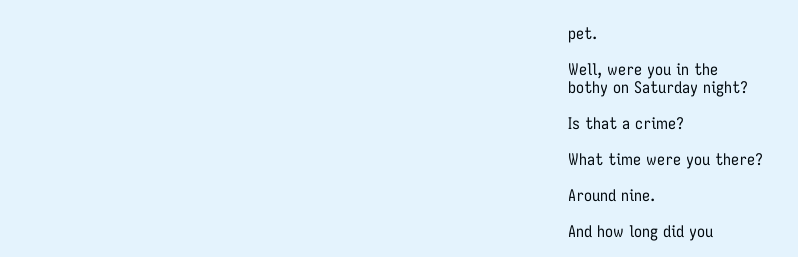pet.

Well, were you in the
bothy on Saturday night?

Is that a crime?

What time were you there?

Around nine.

And how long did you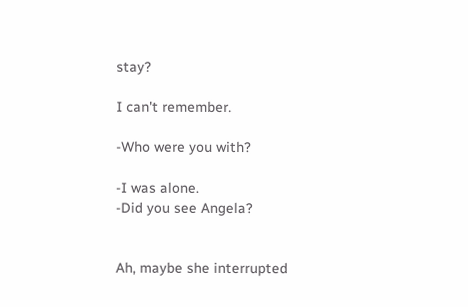stay?

I can't remember.

-Who were you with?

-I was alone.
-Did you see Angela?


Ah, maybe she interrupted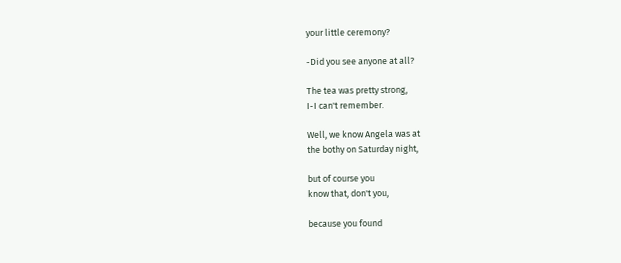your little ceremony?

-Did you see anyone at all?

The tea was pretty strong,
I-I can't remember.

Well, we know Angela was at
the bothy on Saturday night,

but of course you
know that, don't you,

because you found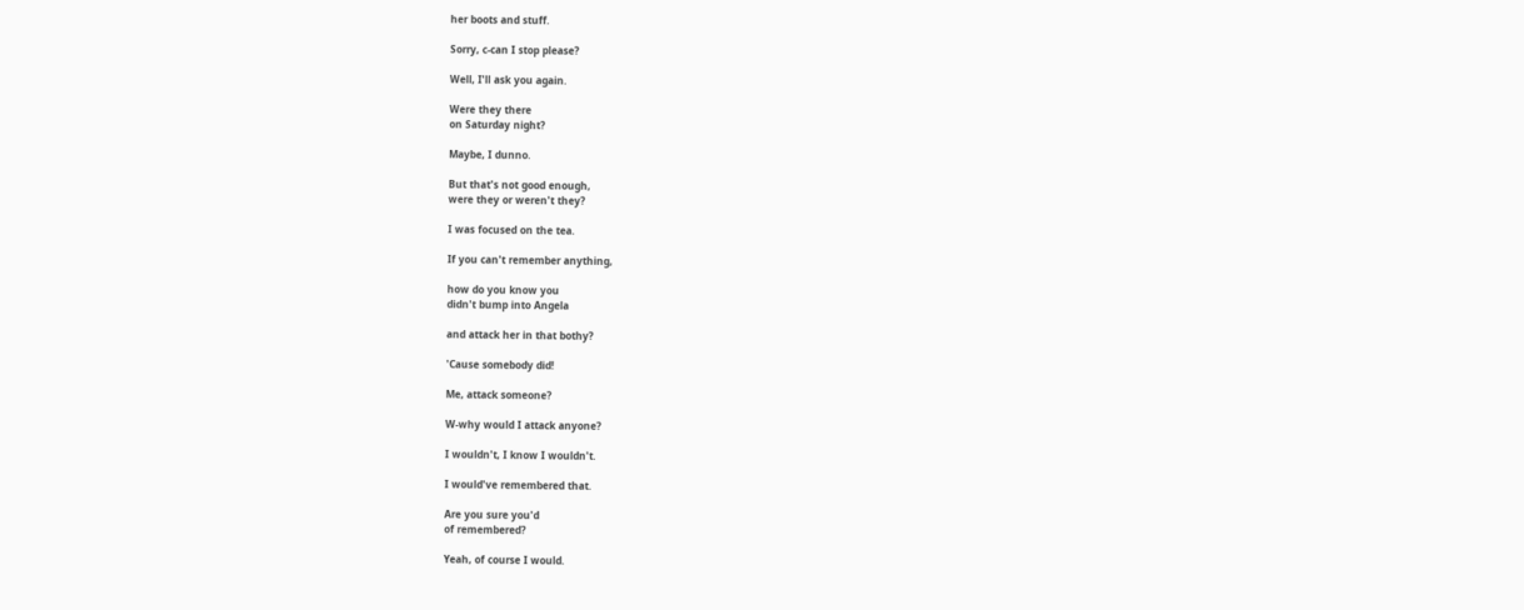her boots and stuff.

Sorry, c-can I stop please?

Well, I'll ask you again.

Were they there
on Saturday night?

Maybe, I dunno.

But that's not good enough,
were they or weren't they?

I was focused on the tea.

If you can't remember anything,

how do you know you
didn't bump into Angela

and attack her in that bothy?

'Cause somebody did!

Me, attack someone?

W-why would I attack anyone?

I wouldn't, I know I wouldn't.

I would've remembered that.

Are you sure you'd
of remembered?

Yeah, of course I would.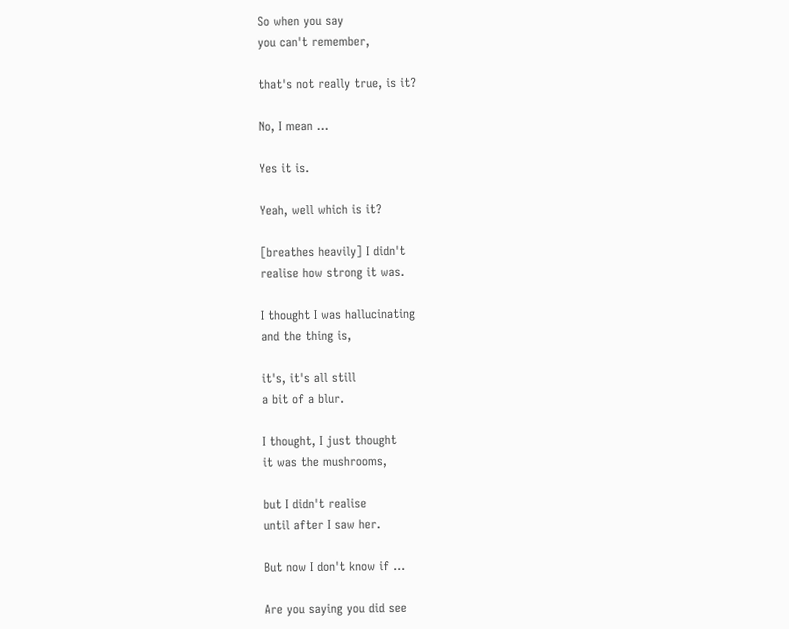So when you say
you can't remember,

that's not really true, is it?

No, I mean ...

Yes it is.

Yeah, well which is it?

[breathes heavily] I didn't
realise how strong it was.

I thought I was hallucinating
and the thing is,

it's, it's all still
a bit of a blur.

I thought, I just thought
it was the mushrooms,

but I didn't realise
until after I saw her.

But now I don't know if ...

Are you saying you did see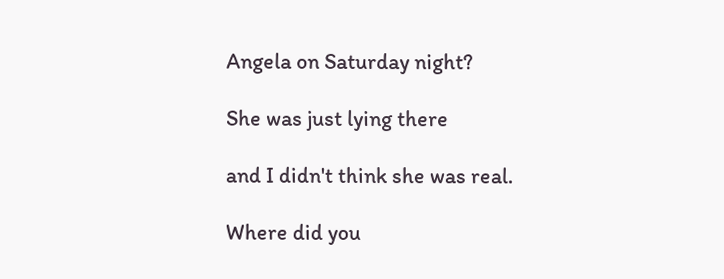Angela on Saturday night?

She was just lying there

and I didn't think she was real.

Where did you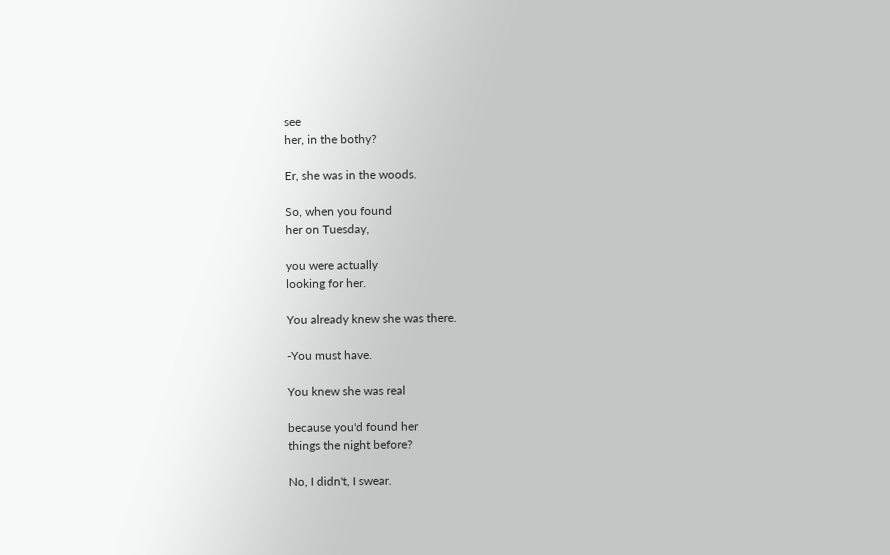see
her, in the bothy?

Er, she was in the woods.

So, when you found
her on Tuesday,

you were actually
looking for her.

You already knew she was there.

-You must have.

You knew she was real

because you'd found her
things the night before?

No, I didn't, I swear.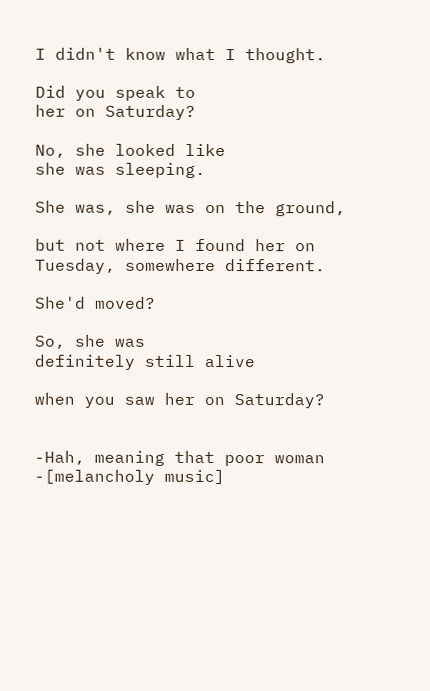I didn't know what I thought.

Did you speak to
her on Saturday?

No, she looked like
she was sleeping.

She was, she was on the ground,

but not where I found her on
Tuesday, somewhere different.

She'd moved?

So, she was
definitely still alive

when you saw her on Saturday?


-Hah, meaning that poor woman
-[melancholy music]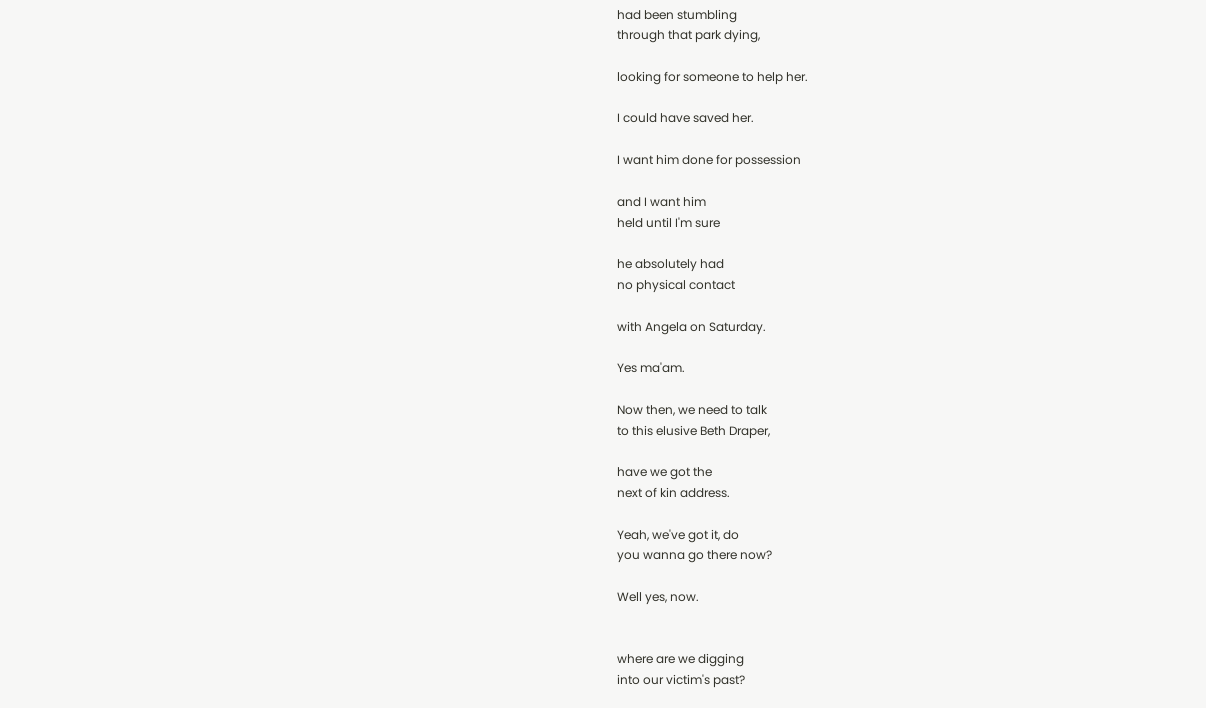had been stumbling
through that park dying,

looking for someone to help her.

I could have saved her.

I want him done for possession

and I want him
held until I'm sure

he absolutely had
no physical contact

with Angela on Saturday.

Yes ma'am.

Now then, we need to talk
to this elusive Beth Draper,

have we got the
next of kin address.

Yeah, we've got it, do
you wanna go there now?

Well yes, now.


where are we digging
into our victim's past?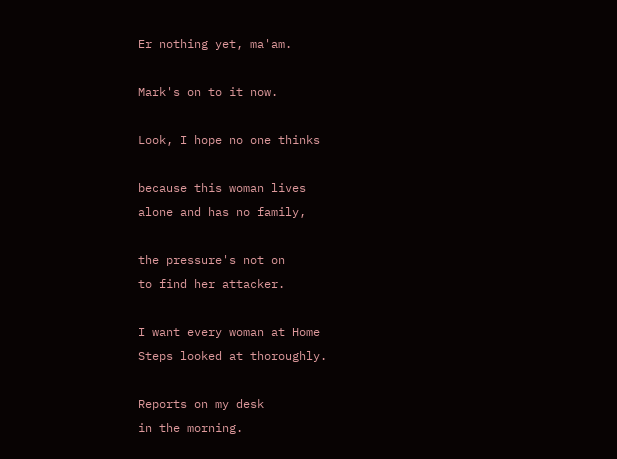Er nothing yet, ma'am.

Mark's on to it now.

Look, I hope no one thinks

because this woman lives
alone and has no family,

the pressure's not on
to find her attacker.

I want every woman at Home
Steps looked at thoroughly.

Reports on my desk
in the morning.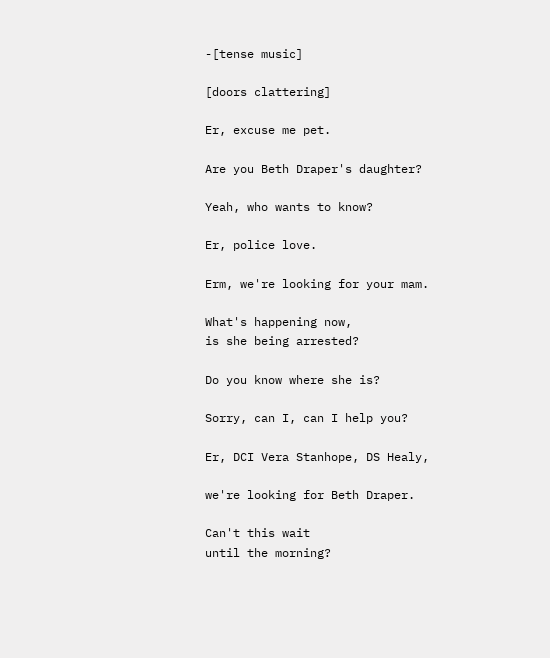-[tense music]

[doors clattering]

Er, excuse me pet.

Are you Beth Draper's daughter?

Yeah, who wants to know?

Er, police love.

Erm, we're looking for your mam.

What's happening now,
is she being arrested?

Do you know where she is?

Sorry, can I, can I help you?

Er, DCI Vera Stanhope, DS Healy,

we're looking for Beth Draper.

Can't this wait
until the morning?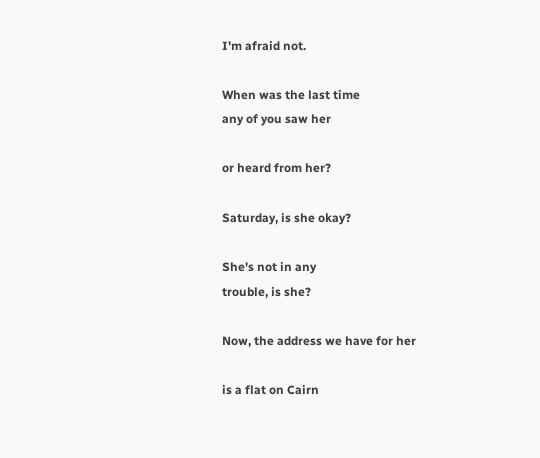I'm afraid not.

When was the last time
any of you saw her

or heard from her?

Saturday, is she okay?

She's not in any
trouble, is she?

Now, the address we have for her

is a flat on Cairn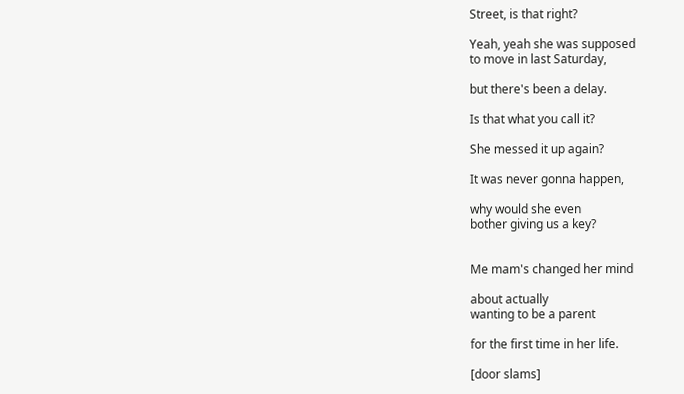Street, is that right?

Yeah, yeah she was supposed
to move in last Saturday,

but there's been a delay.

Is that what you call it?

She messed it up again?

It was never gonna happen,

why would she even
bother giving us a key?


Me mam's changed her mind

about actually
wanting to be a parent

for the first time in her life.

[door slams]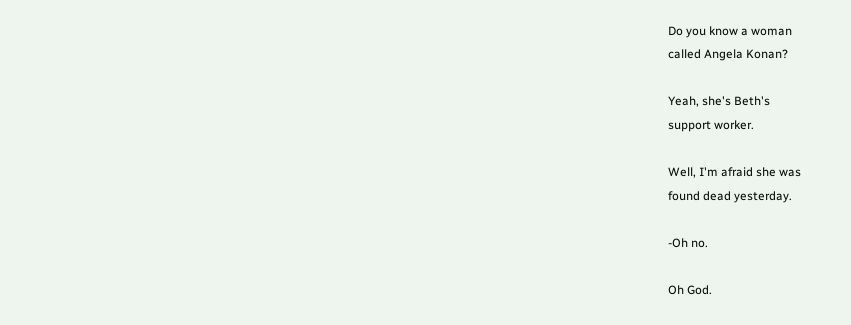Do you know a woman
called Angela Konan?

Yeah, she's Beth's
support worker.

Well, I'm afraid she was
found dead yesterday.

-Oh no.

Oh God.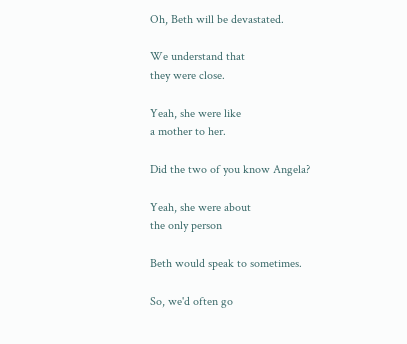Oh, Beth will be devastated.

We understand that
they were close.

Yeah, she were like
a mother to her.

Did the two of you know Angela?

Yeah, she were about
the only person

Beth would speak to sometimes.

So, we'd often go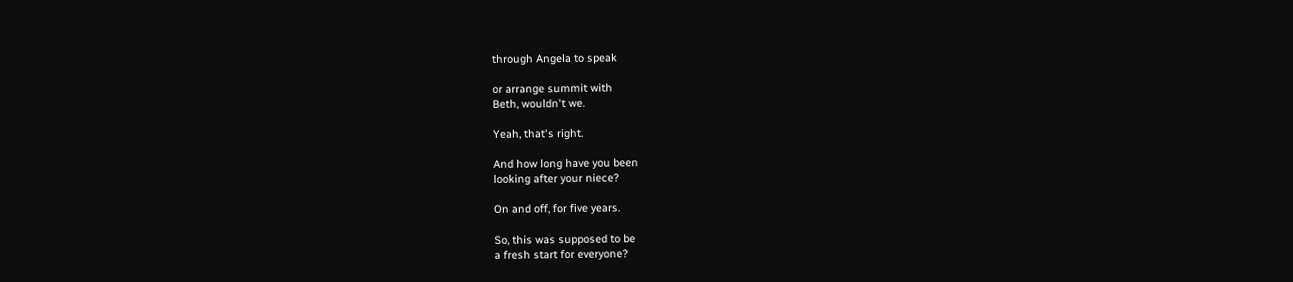through Angela to speak

or arrange summit with
Beth, wouldn't we.

Yeah, that's right.

And how long have you been
looking after your niece?

On and off, for five years.

So, this was supposed to be
a fresh start for everyone?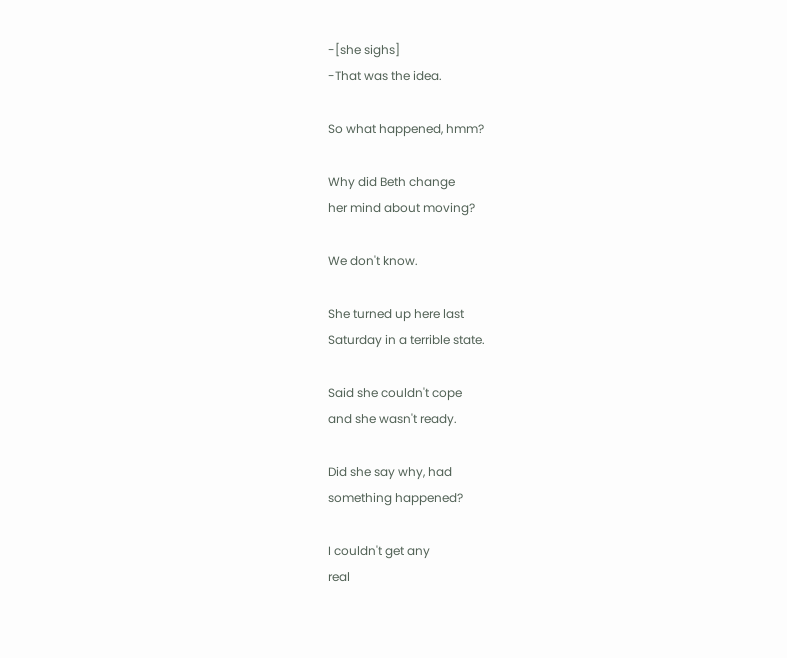-[she sighs]
-That was the idea.

So what happened, hmm?

Why did Beth change
her mind about moving?

We don't know.

She turned up here last
Saturday in a terrible state.

Said she couldn't cope
and she wasn't ready.

Did she say why, had
something happened?

I couldn't get any
real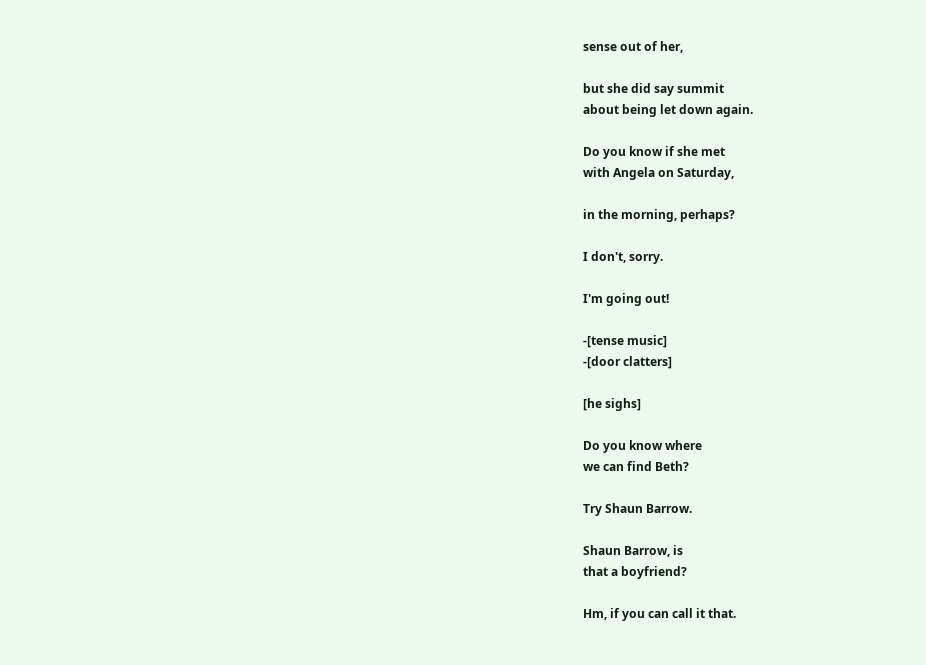sense out of her,

but she did say summit
about being let down again.

Do you know if she met
with Angela on Saturday,

in the morning, perhaps?

I don't, sorry.

I'm going out!

-[tense music]
-[door clatters]

[he sighs]

Do you know where
we can find Beth?

Try Shaun Barrow.

Shaun Barrow, is
that a boyfriend?

Hm, if you can call it that.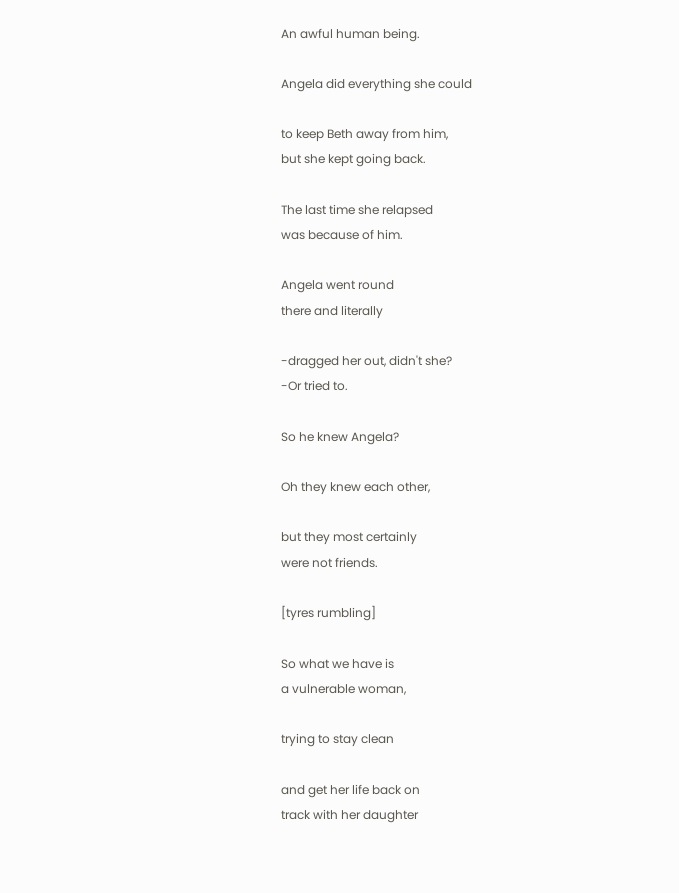An awful human being.

Angela did everything she could

to keep Beth away from him,
but she kept going back.

The last time she relapsed
was because of him.

Angela went round
there and literally

-dragged her out, didn't she?
-Or tried to.

So he knew Angela?

Oh they knew each other,

but they most certainly
were not friends.

[tyres rumbling]

So what we have is
a vulnerable woman,

trying to stay clean

and get her life back on
track with her daughter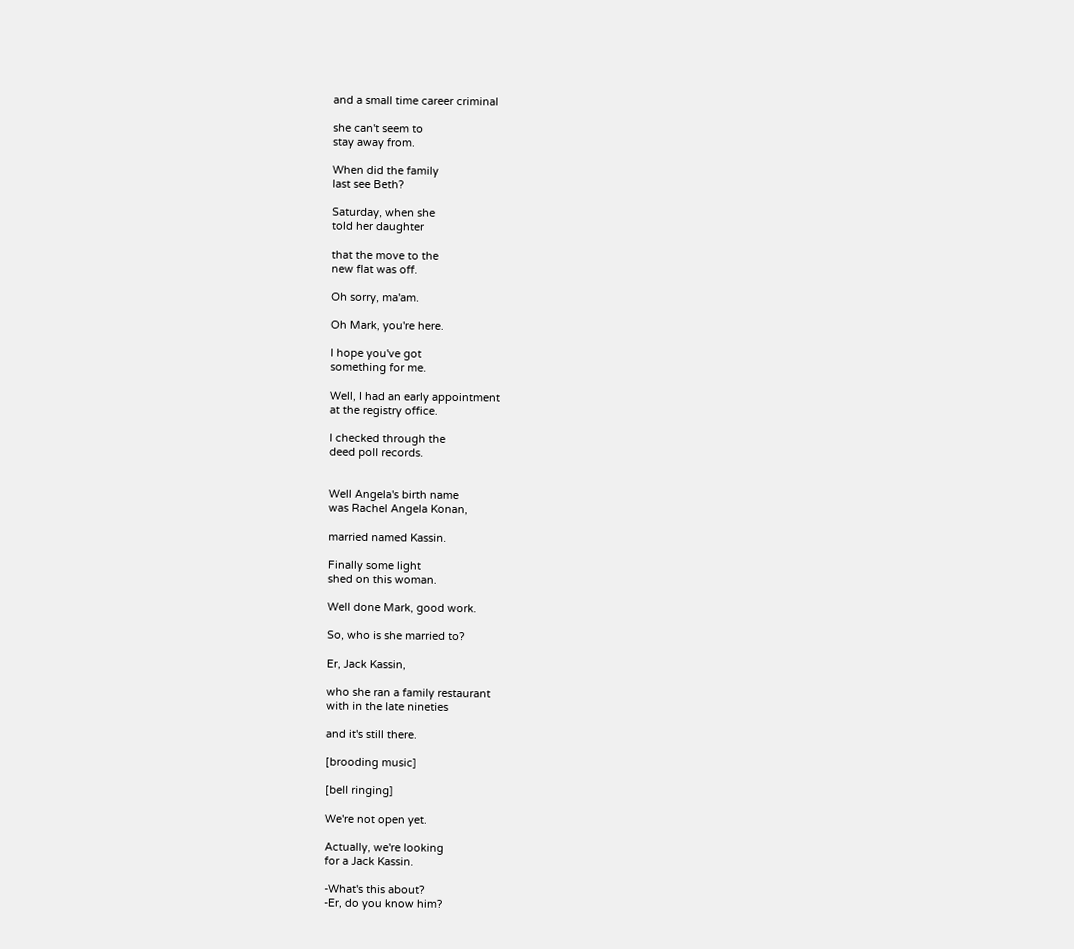and a small time career criminal

she can't seem to
stay away from.

When did the family
last see Beth?

Saturday, when she
told her daughter

that the move to the
new flat was off.

Oh sorry, ma'am.

Oh Mark, you're here.

I hope you've got
something for me.

Well, I had an early appointment
at the registry office.

I checked through the
deed poll records.


Well Angela's birth name
was Rachel Angela Konan,

married named Kassin.

Finally some light
shed on this woman.

Well done Mark, good work.

So, who is she married to?

Er, Jack Kassin,

who she ran a family restaurant
with in the late nineties

and it's still there.

[brooding music]

[bell ringing]

We're not open yet.

Actually, we're looking
for a Jack Kassin.

-What's this about?
-Er, do you know him?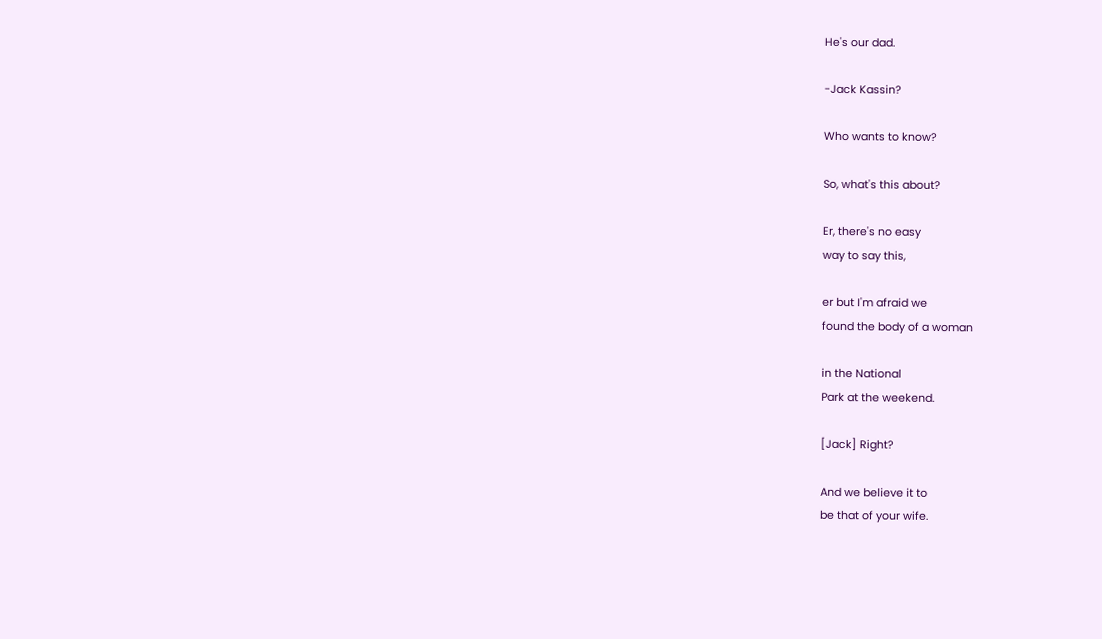He's our dad.

-Jack Kassin?

Who wants to know?

So, what's this about?

Er, there's no easy
way to say this,

er but I'm afraid we
found the body of a woman

in the National
Park at the weekend.

[Jack] Right?

And we believe it to
be that of your wife.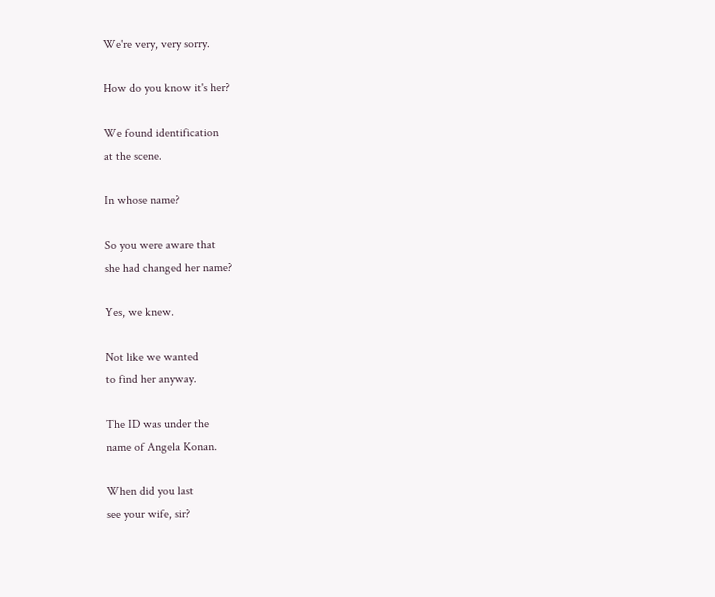We're very, very sorry.

How do you know it's her?

We found identification
at the scene.

In whose name?

So you were aware that
she had changed her name?

Yes, we knew.

Not like we wanted
to find her anyway.

The ID was under the
name of Angela Konan.

When did you last
see your wife, sir?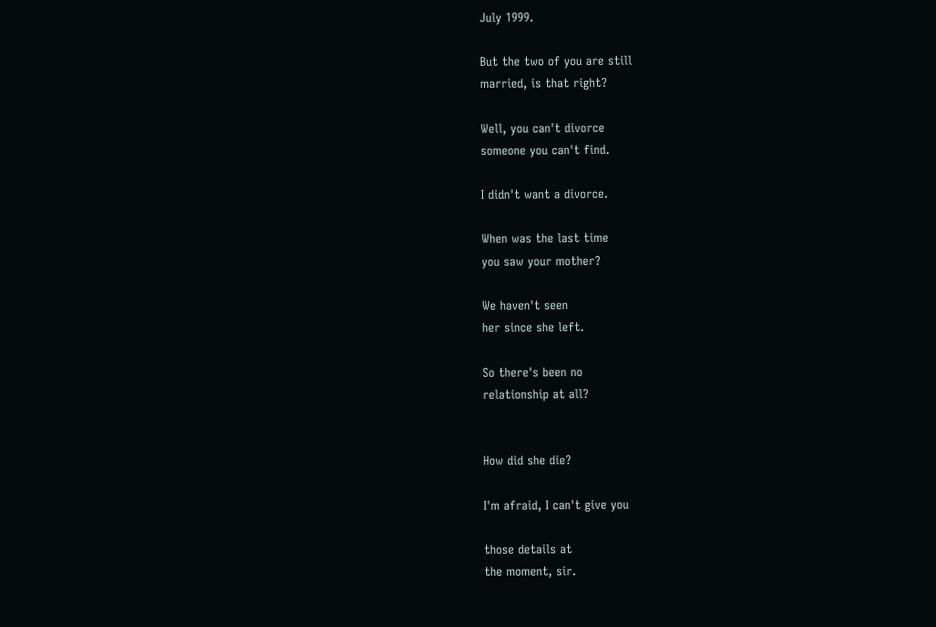July 1999.

But the two of you are still
married, is that right?

Well, you can't divorce
someone you can't find.

I didn't want a divorce.

When was the last time
you saw your mother?

We haven't seen
her since she left.

So there's been no
relationship at all?


How did she die?

I'm afraid, I can't give you

those details at
the moment, sir.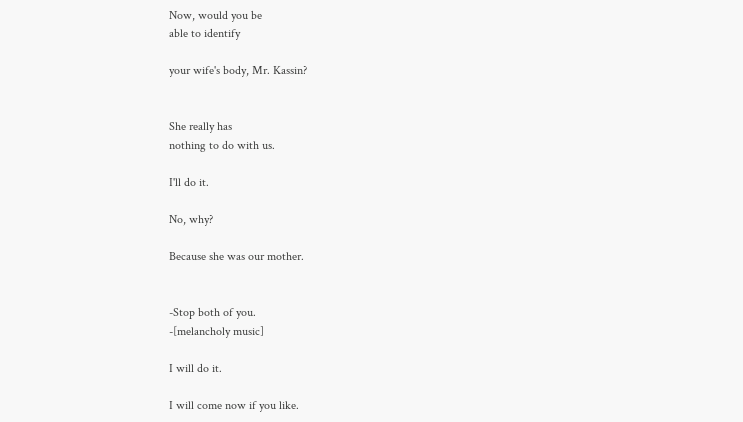Now, would you be
able to identify

your wife's body, Mr. Kassin?


She really has
nothing to do with us.

I'll do it.

No, why?

Because she was our mother.


-Stop both of you.
-[melancholy music]

I will do it.

I will come now if you like.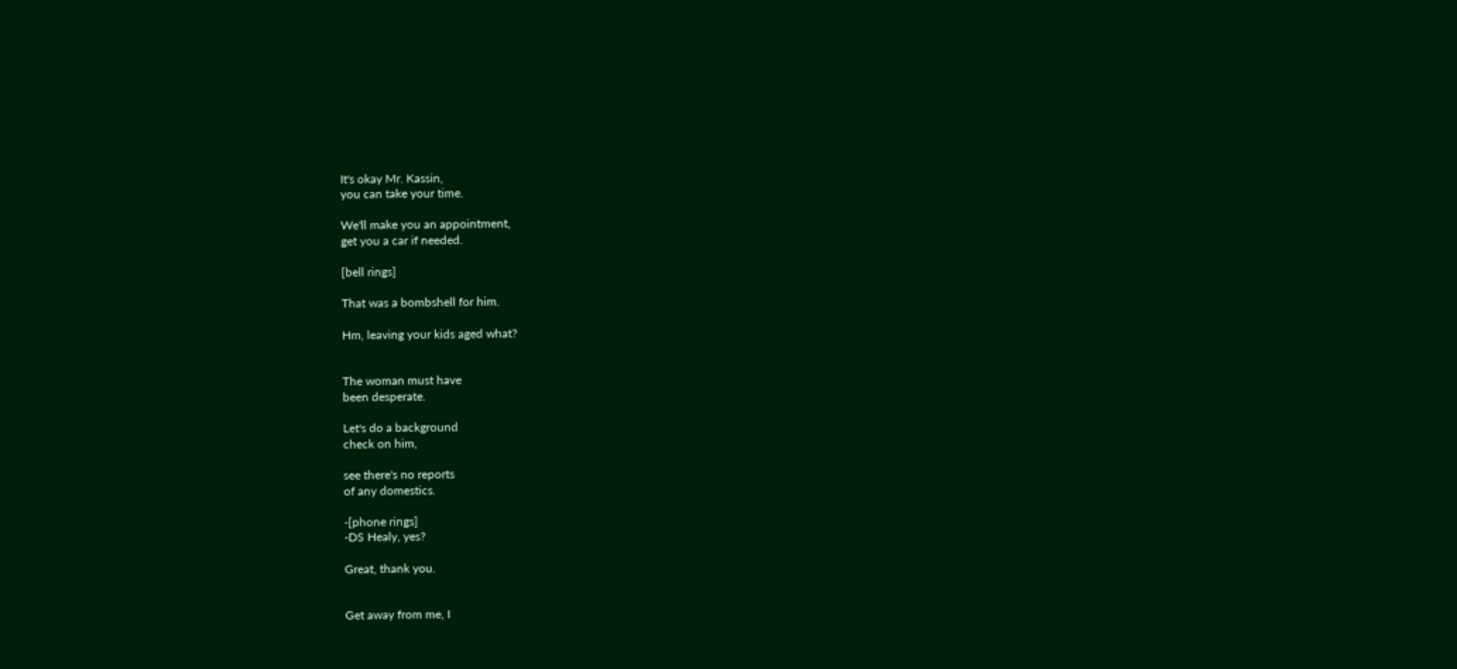It's okay Mr. Kassin,
you can take your time.

We'll make you an appointment,
get you a car if needed.

[bell rings]

That was a bombshell for him.

Hm, leaving your kids aged what?


The woman must have
been desperate.

Let's do a background
check on him,

see there's no reports
of any domestics.

-[phone rings]
-DS Healy, yes?

Great, thank you.


Get away from me, I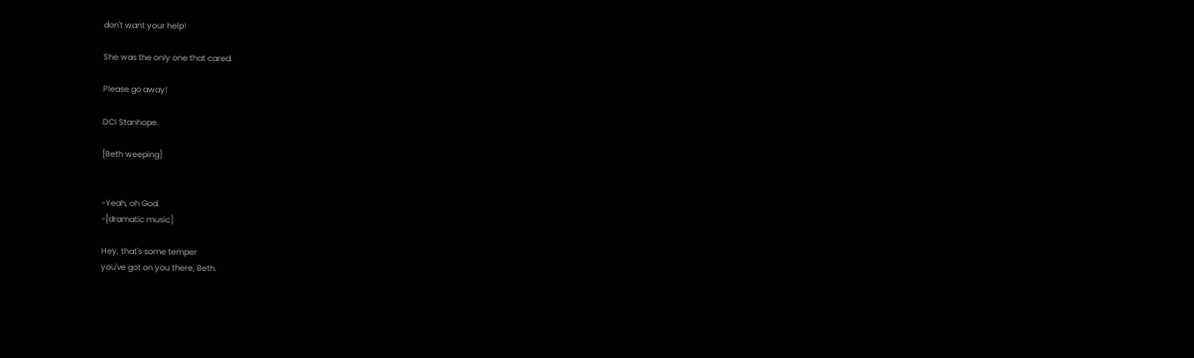don't want your help!

She was the only one that cared.

Please go away!

DCI Stanhope.

[Beth weeping]


-Yeah, oh God.
-[dramatic music]

Hey, that's some temper
you've got on you there, Beth.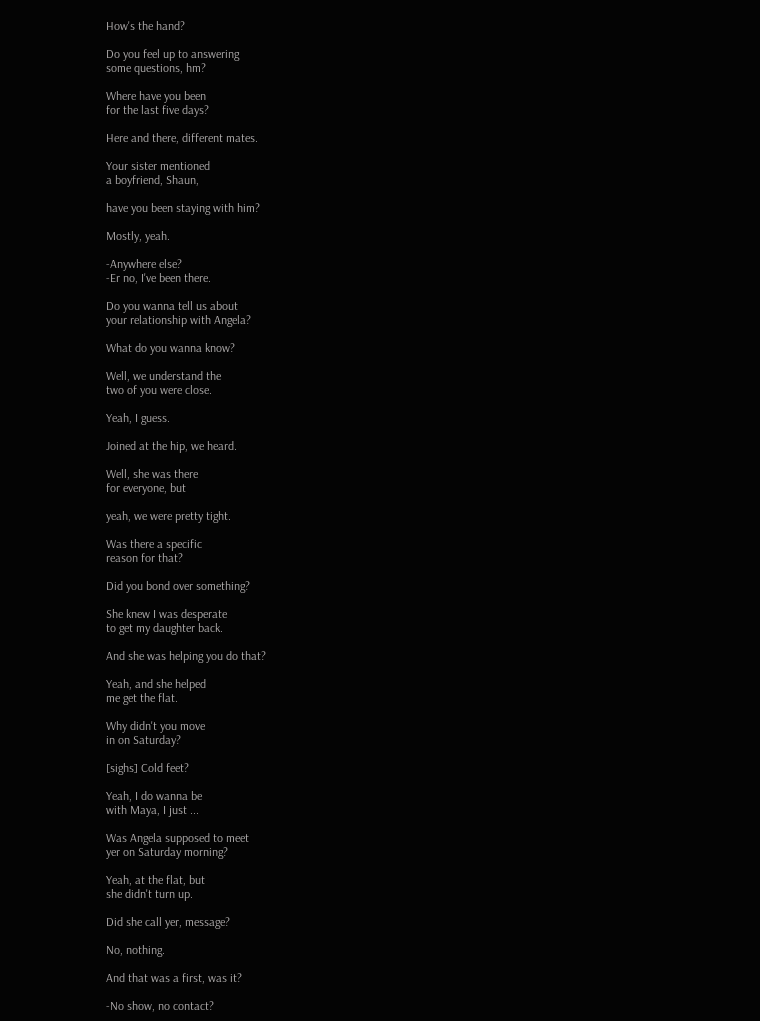How's the hand?

Do you feel up to answering
some questions, hm?

Where have you been
for the last five days?

Here and there, different mates.

Your sister mentioned
a boyfriend, Shaun,

have you been staying with him?

Mostly, yeah.

-Anywhere else?
-Er no, I've been there.

Do you wanna tell us about
your relationship with Angela?

What do you wanna know?

Well, we understand the
two of you were close.

Yeah, I guess.

Joined at the hip, we heard.

Well, she was there
for everyone, but

yeah, we were pretty tight.

Was there a specific
reason for that?

Did you bond over something?

She knew I was desperate
to get my daughter back.

And she was helping you do that?

Yeah, and she helped
me get the flat.

Why didn't you move
in on Saturday?

[sighs] Cold feet?

Yeah, I do wanna be
with Maya, I just ...

Was Angela supposed to meet
yer on Saturday morning?

Yeah, at the flat, but
she didn't turn up.

Did she call yer, message?

No, nothing.

And that was a first, was it?

-No show, no contact?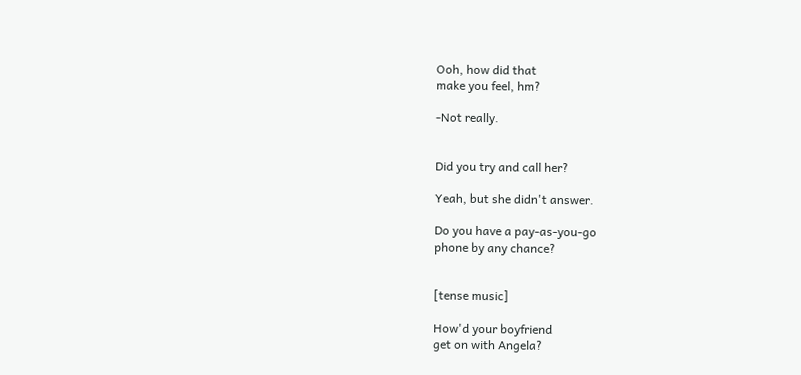Ooh, how did that
make you feel, hm?

-Not really.


Did you try and call her?

Yeah, but she didn't answer.

Do you have a pay-as-you-go
phone by any chance?


[tense music]

How'd your boyfriend
get on with Angela?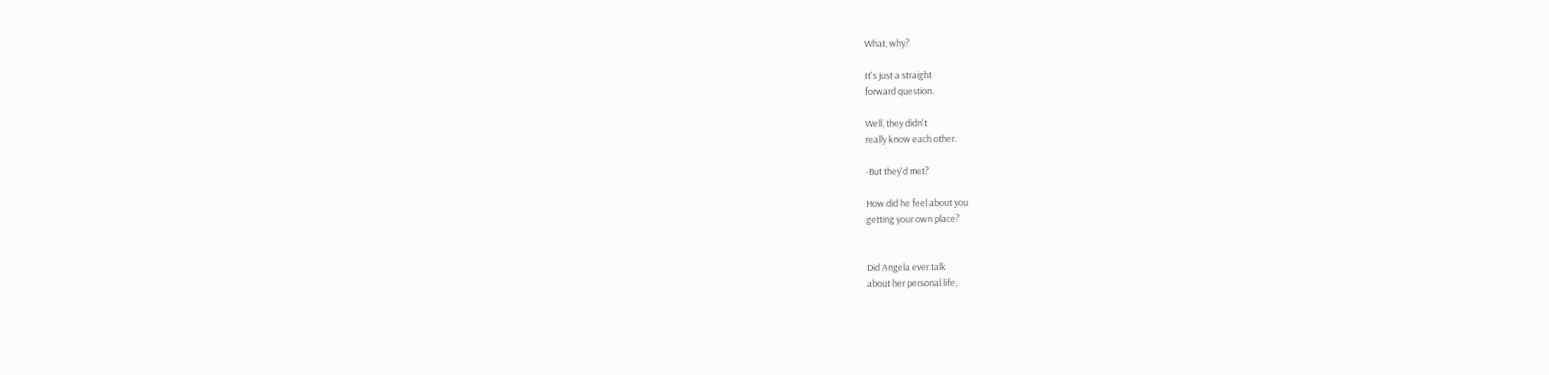What, why?

It's just a straight
forward question.

Well, they didn't
really know each other.

-But they'd met?

How did he feel about you
getting your own place?


Did Angela ever talk
about her personal life,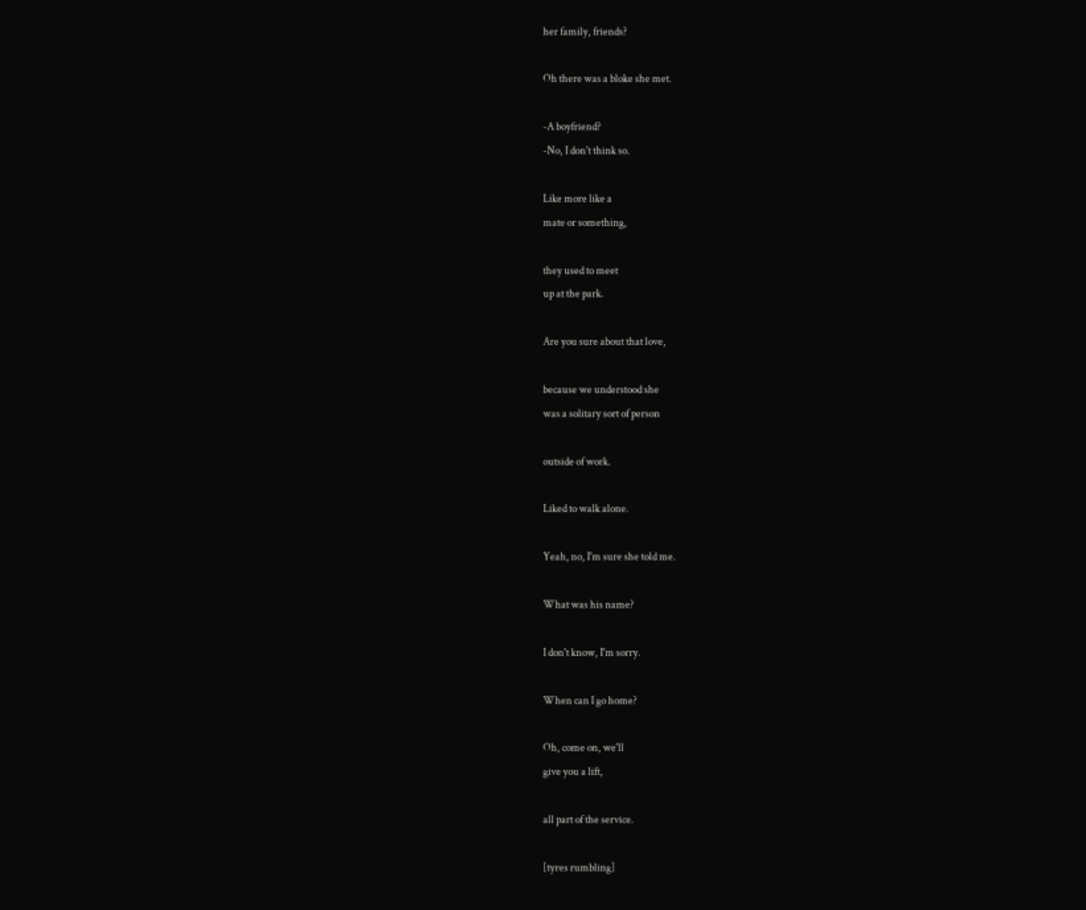her family, friends?

Oh there was a bloke she met.

-A boyfriend?
-No, I don't think so.

Like more like a
mate or something,

they used to meet
up at the park.

Are you sure about that love,

because we understood she
was a solitary sort of person

outside of work.

Liked to walk alone.

Yeah, no, I'm sure she told me.

What was his name?

I don't know, I'm sorry.

When can I go home?

Oh, come on, we'll
give you a lift,

all part of the service.

[tyres rumbling]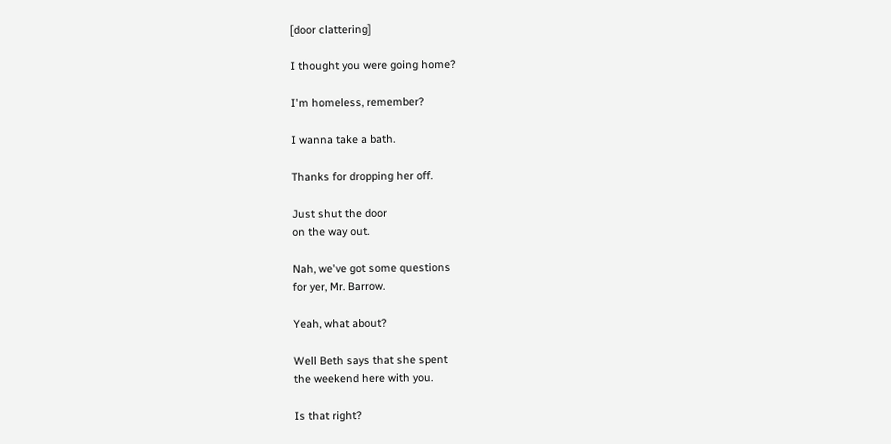[door clattering]

I thought you were going home?

I'm homeless, remember?

I wanna take a bath.

Thanks for dropping her off.

Just shut the door
on the way out.

Nah, we've got some questions
for yer, Mr. Barrow.

Yeah, what about?

Well Beth says that she spent
the weekend here with you.

Is that right?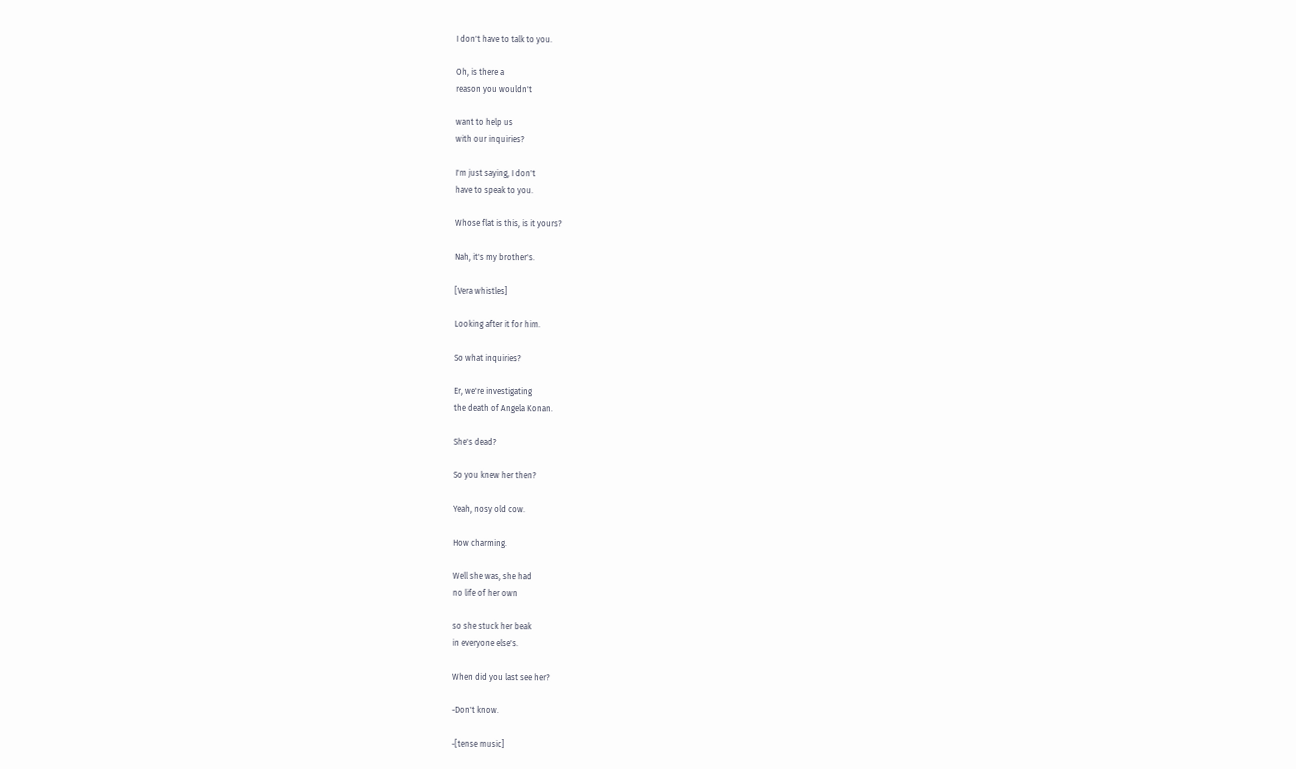I don't have to talk to you.

Oh, is there a
reason you wouldn't

want to help us
with our inquiries?

I'm just saying, I don't
have to speak to you.

Whose flat is this, is it yours?

Nah, it's my brother's.

[Vera whistles]

Looking after it for him.

So what inquiries?

Er, we're investigating
the death of Angela Konan.

She's dead?

So you knew her then?

Yeah, nosy old cow.

How charming.

Well she was, she had
no life of her own

so she stuck her beak
in everyone else's.

When did you last see her?

-Don't know.

-[tense music]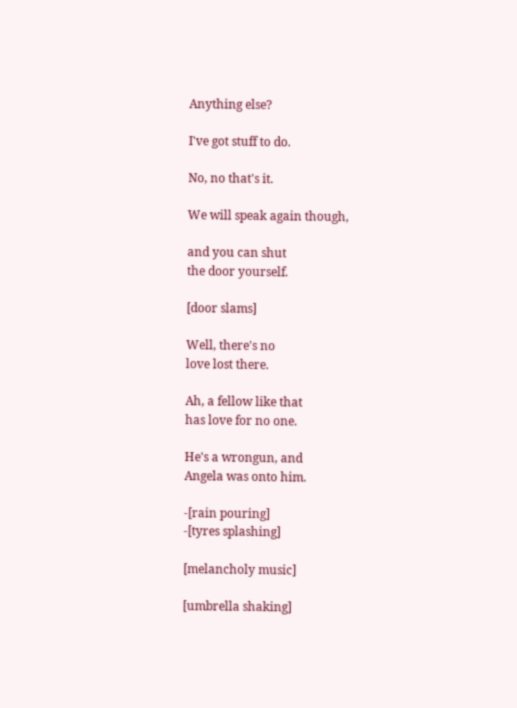Anything else?

I've got stuff to do.

No, no that's it.

We will speak again though,

and you can shut
the door yourself.

[door slams]

Well, there's no
love lost there.

Ah, a fellow like that
has love for no one.

He's a wrongun, and
Angela was onto him.

-[rain pouring]
-[tyres splashing]

[melancholy music]

[umbrella shaking]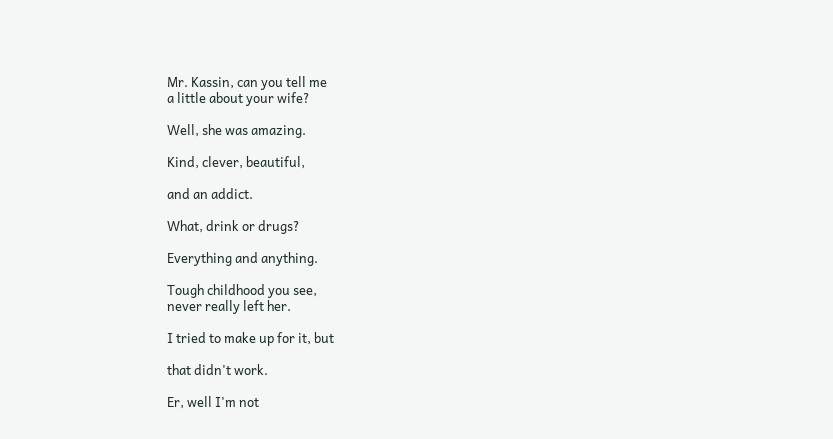Mr. Kassin, can you tell me
a little about your wife?

Well, she was amazing.

Kind, clever, beautiful,

and an addict.

What, drink or drugs?

Everything and anything.

Tough childhood you see,
never really left her.

I tried to make up for it, but

that didn't work.

Er, well I'm not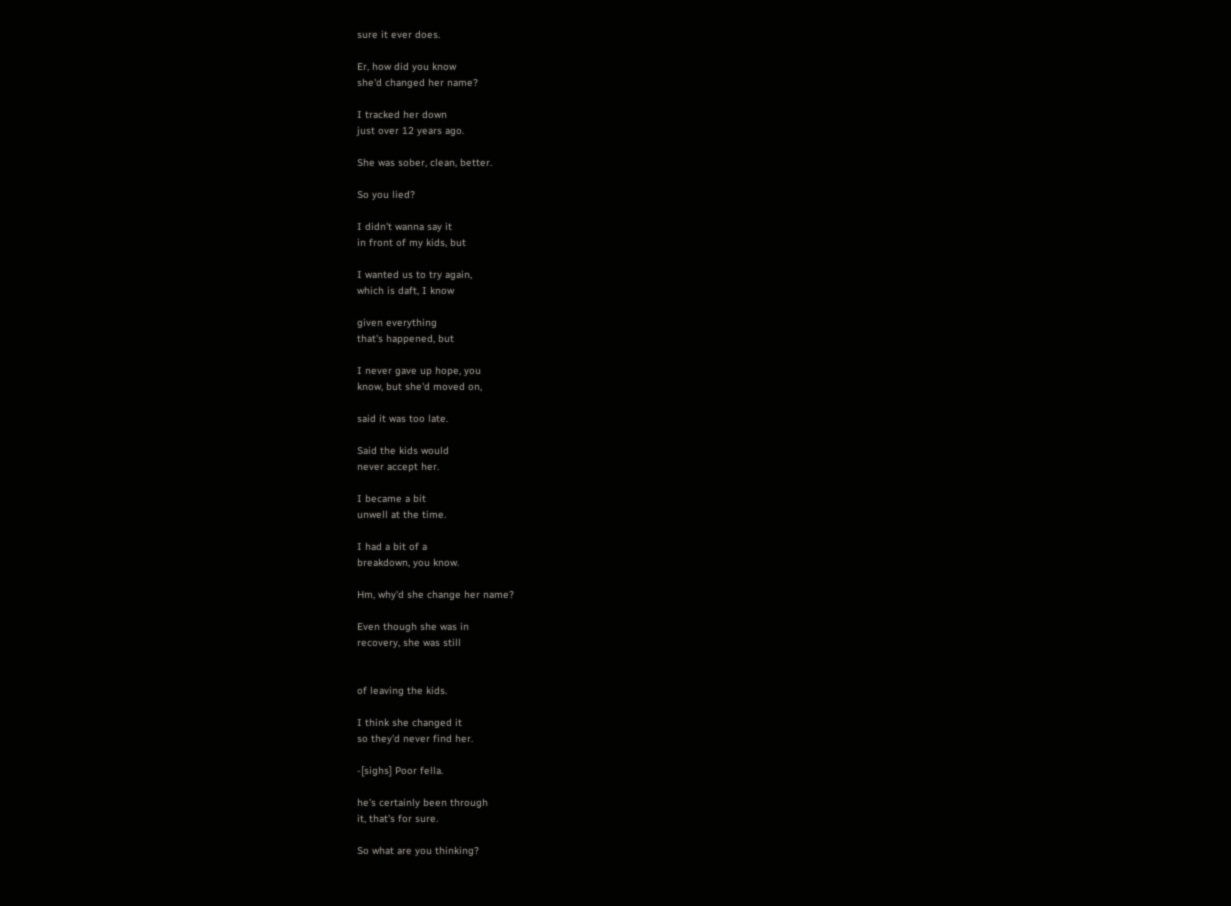sure it ever does.

Er, how did you know
she'd changed her name?

I tracked her down
just over 12 years ago.

She was sober, clean, better.

So you lied?

I didn't wanna say it
in front of my kids, but

I wanted us to try again,
which is daft, I know

given everything
that's happened, but

I never gave up hope, you
know, but she'd moved on,

said it was too late.

Said the kids would
never accept her.

I became a bit
unwell at the time.

I had a bit of a
breakdown, you know.

Hm, why'd she change her name?

Even though she was in
recovery, she was still


of leaving the kids.

I think she changed it
so they'd never find her.

-[sighs] Poor fella.

he's certainly been through
it, that's for sure.

So what are you thinking?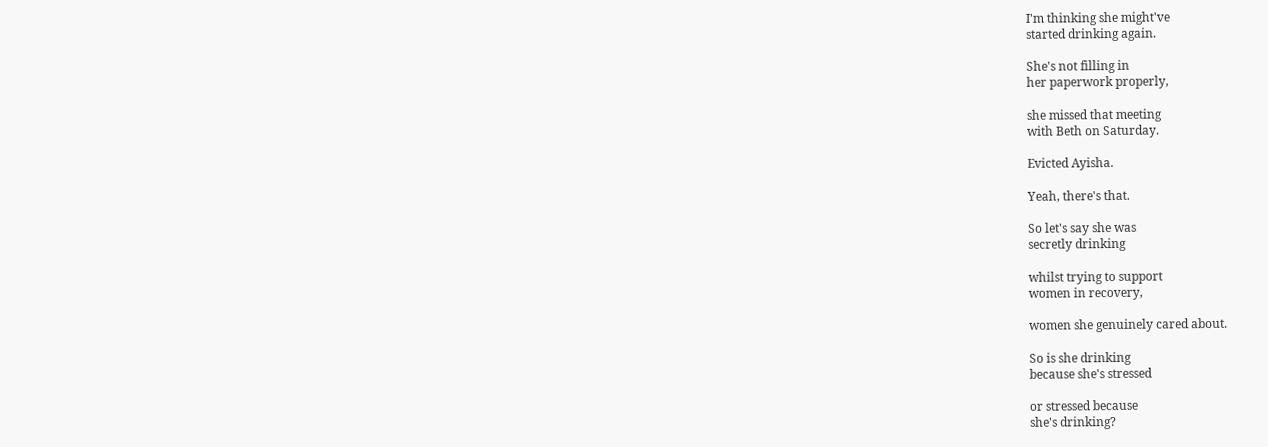I'm thinking she might've
started drinking again.

She's not filling in
her paperwork properly,

she missed that meeting
with Beth on Saturday.

Evicted Ayisha.

Yeah, there's that.

So let's say she was
secretly drinking

whilst trying to support
women in recovery,

women she genuinely cared about.

So is she drinking
because she's stressed

or stressed because
she's drinking?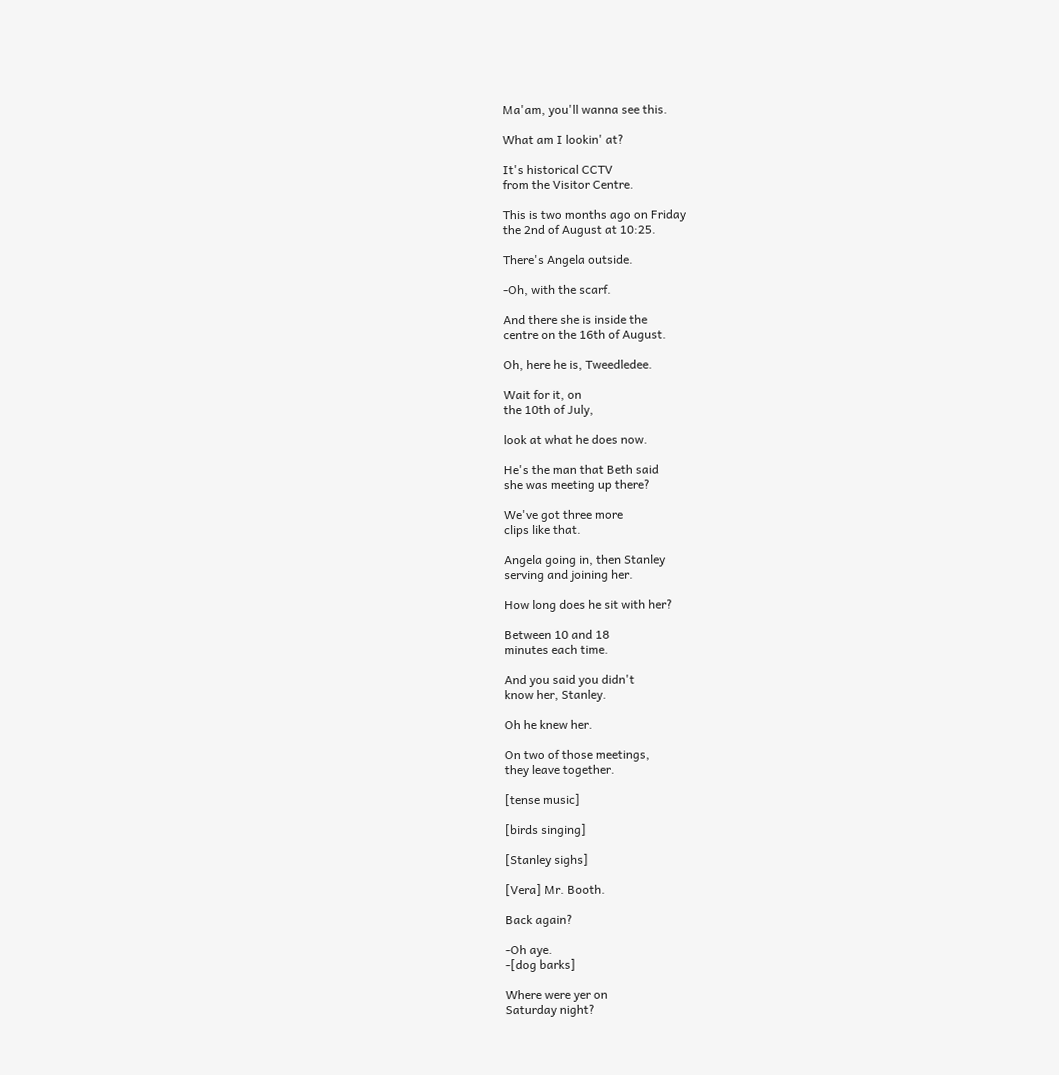Ma'am, you'll wanna see this.

What am I lookin' at?

It's historical CCTV
from the Visitor Centre.

This is two months ago on Friday
the 2nd of August at 10:25.

There's Angela outside.

-Oh, with the scarf.

And there she is inside the
centre on the 16th of August.

Oh, here he is, Tweedledee.

Wait for it, on
the 10th of July,

look at what he does now.

He's the man that Beth said
she was meeting up there?

We've got three more
clips like that.

Angela going in, then Stanley
serving and joining her.

How long does he sit with her?

Between 10 and 18
minutes each time.

And you said you didn't
know her, Stanley.

Oh he knew her.

On two of those meetings,
they leave together.

[tense music]

[birds singing]

[Stanley sighs]

[Vera] Mr. Booth.

Back again?

-Oh aye.
-[dog barks]

Where were yer on
Saturday night?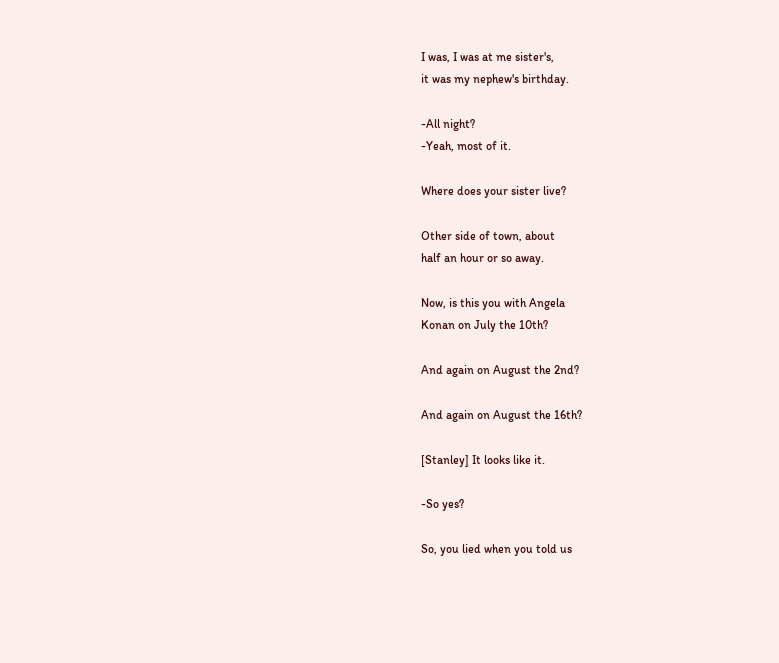I was, I was at me sister's,
it was my nephew's birthday.

-All night?
-Yeah, most of it.

Where does your sister live?

Other side of town, about
half an hour or so away.

Now, is this you with Angela
Konan on July the 10th?

And again on August the 2nd?

And again on August the 16th?

[Stanley] It looks like it.

-So yes?

So, you lied when you told us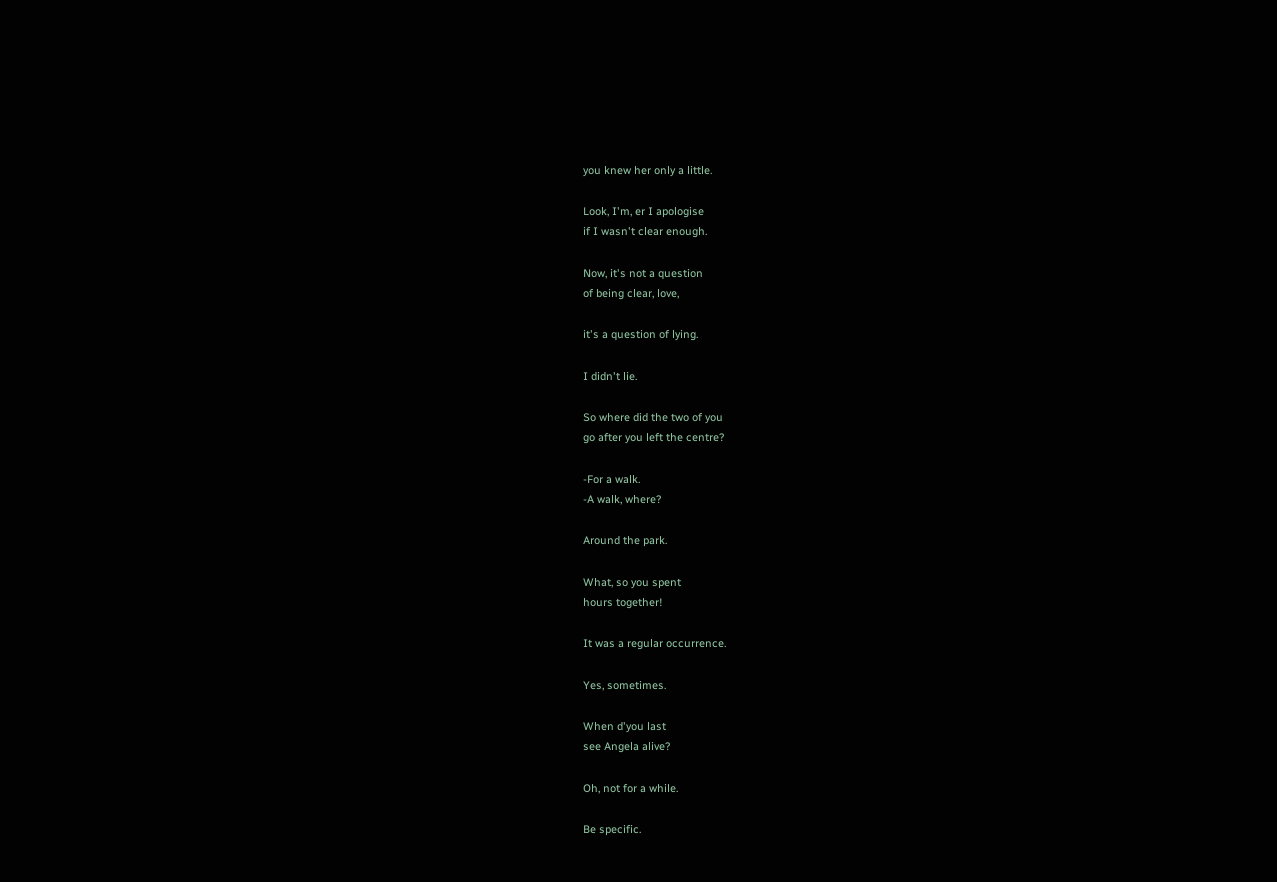you knew her only a little.

Look, I'm, er I apologise
if I wasn't clear enough.

Now, it's not a question
of being clear, love,

it's a question of lying.

I didn't lie.

So where did the two of you
go after you left the centre?

-For a walk.
-A walk, where?

Around the park.

What, so you spent
hours together!

It was a regular occurrence.

Yes, sometimes.

When d'you last
see Angela alive?

Oh, not for a while.

Be specific.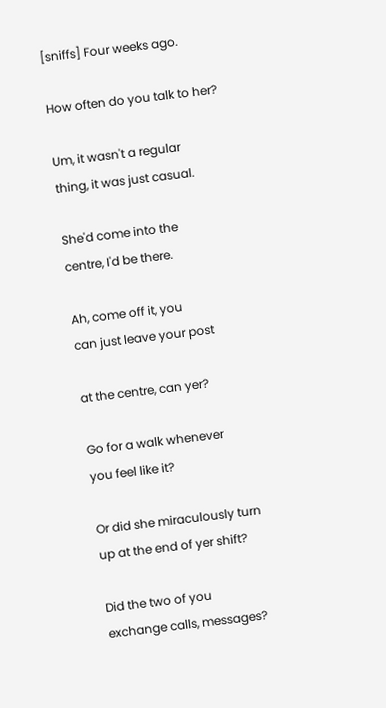[sniffs] Four weeks ago.

How often do you talk to her?

Um, it wasn't a regular
thing, it was just casual.

She'd come into the
centre, I'd be there.

Ah, come off it, you
can just leave your post

at the centre, can yer?

Go for a walk whenever
you feel like it?

Or did she miraculously turn
up at the end of yer shift?

Did the two of you
exchange calls, messages?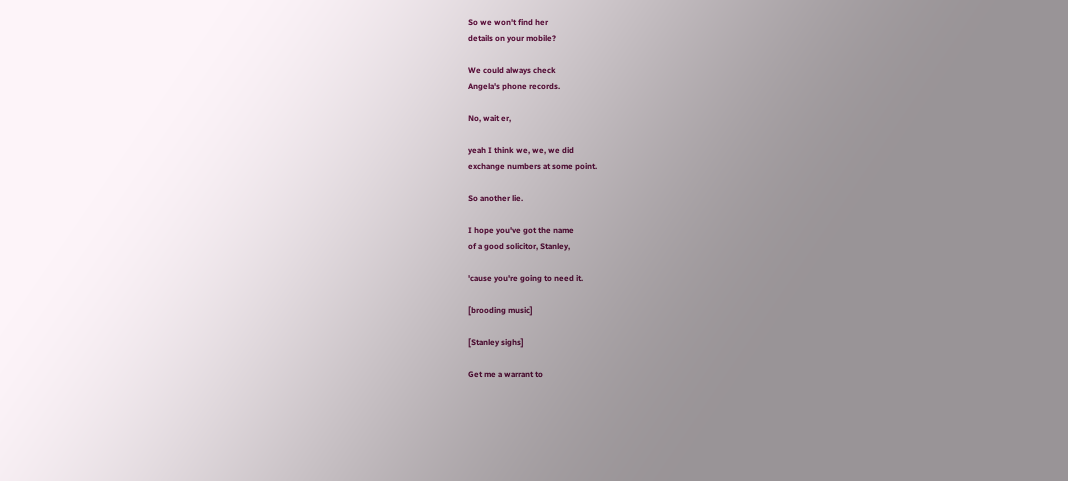So we won't find her
details on your mobile?

We could always check
Angela's phone records.

No, wait er,

yeah I think we, we, we did
exchange numbers at some point.

So another lie.

I hope you've got the name
of a good solicitor, Stanley,

'cause you're going to need it.

[brooding music]

[Stanley sighs]

Get me a warrant to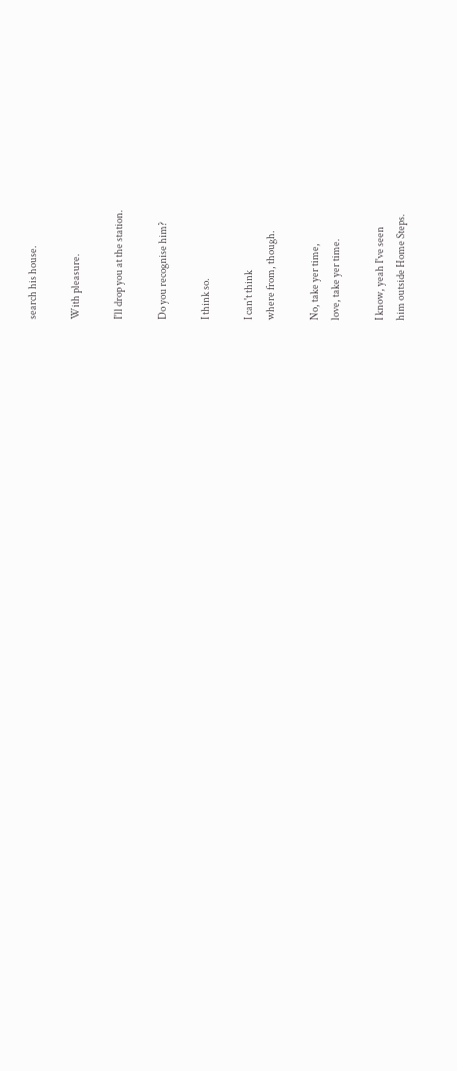search his house.

With pleasure.

I'll drop you at the station.

Do you recognise him?

I think so.

I can't think
where from, though.

No, take yer time,
love, take yer time.

I know, yeah I've seen
him outside Home Steps.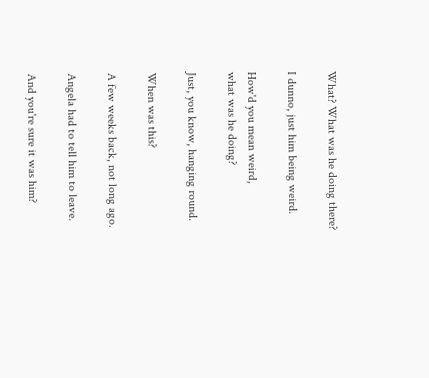What? What was he doing there?

I dunno, just him being weird.

How'd you mean weird,
what was he doing?

Just, you know, hanging round.

When was this?

A few weeks back, not long ago.

Angela had to tell him to leave.

And you're sure it was him?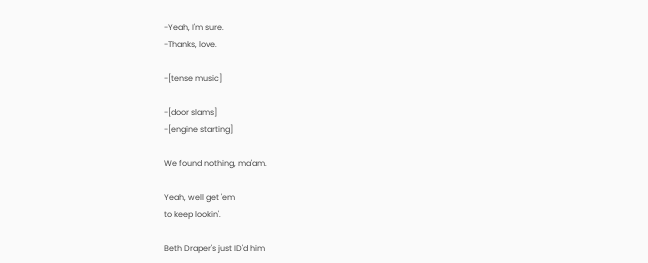-Yeah, I'm sure.
-Thanks, love.

-[tense music]

-[door slams]
-[engine starting]

We found nothing, ma'am.

Yeah, well get 'em
to keep lookin'.

Beth Draper's just ID'd him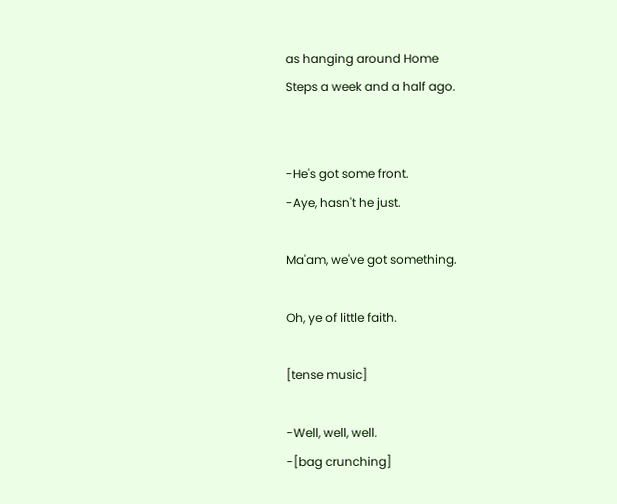as hanging around Home
Steps a week and a half ago.


-He's got some front.
-Aye, hasn't he just.

Ma'am, we've got something.

Oh, ye of little faith.

[tense music]

-Well, well, well.
-[bag crunching]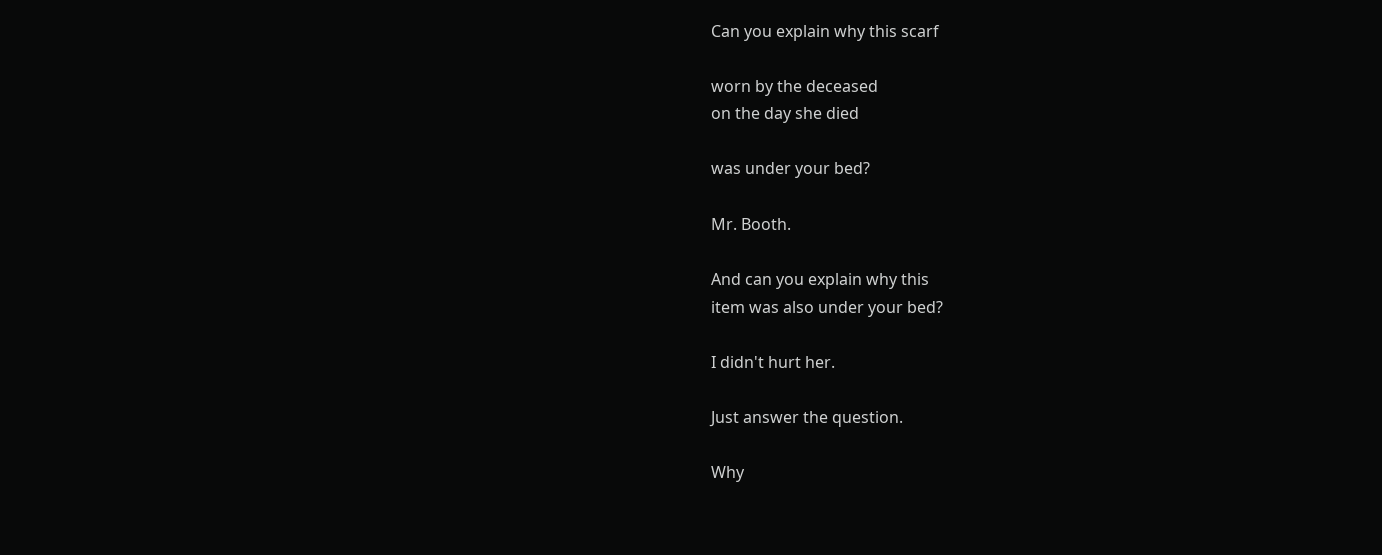Can you explain why this scarf

worn by the deceased
on the day she died

was under your bed?

Mr. Booth.

And can you explain why this
item was also under your bed?

I didn't hurt her.

Just answer the question.

Why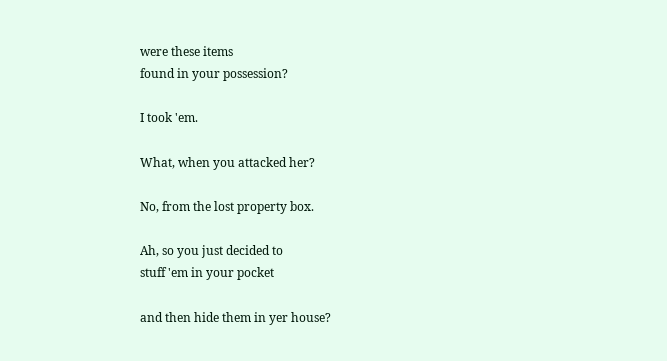were these items
found in your possession?

I took 'em.

What, when you attacked her?

No, from the lost property box.

Ah, so you just decided to
stuff 'em in your pocket

and then hide them in yer house?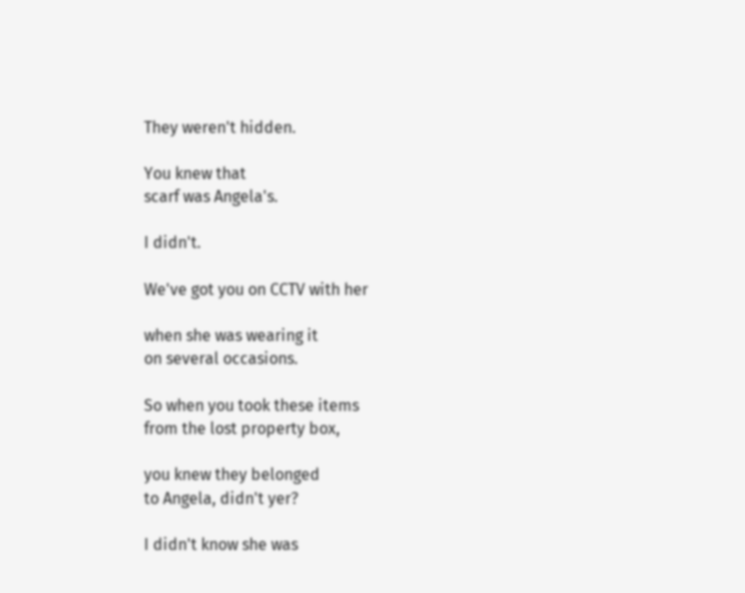They weren't hidden.

You knew that
scarf was Angela's.

I didn't.

We've got you on CCTV with her

when she was wearing it
on several occasions.

So when you took these items
from the lost property box,

you knew they belonged
to Angela, didn't yer?

I didn't know she was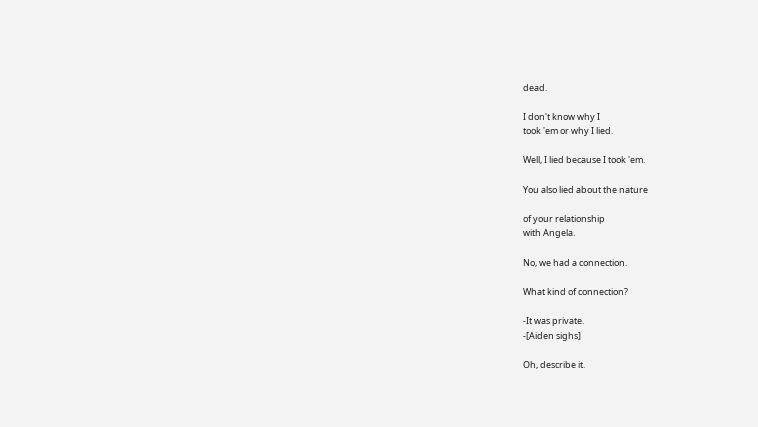dead.

I don't know why I
took 'em or why I lied.

Well, I lied because I took 'em.

You also lied about the nature

of your relationship
with Angela.

No, we had a connection.

What kind of connection?

-It was private.
-[Aiden sighs]

Oh, describe it.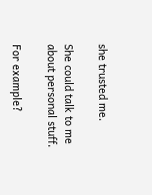she trusted me.

She could talk to me
about personal stuff.

For example?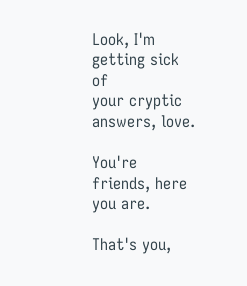Look, I'm getting sick of
your cryptic answers, love.

You're friends, here you are.

That's you,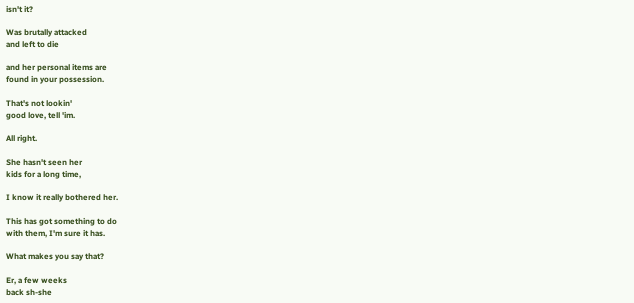isn't it?

Was brutally attacked
and left to die

and her personal items are
found in your possession.

That's not lookin'
good love, tell 'im.

All right.

She hasn't seen her
kids for a long time,

I know it really bothered her.

This has got something to do
with them, I'm sure it has.

What makes you say that?

Er, a few weeks
back sh-she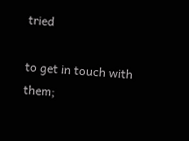tried

to get in touch with them;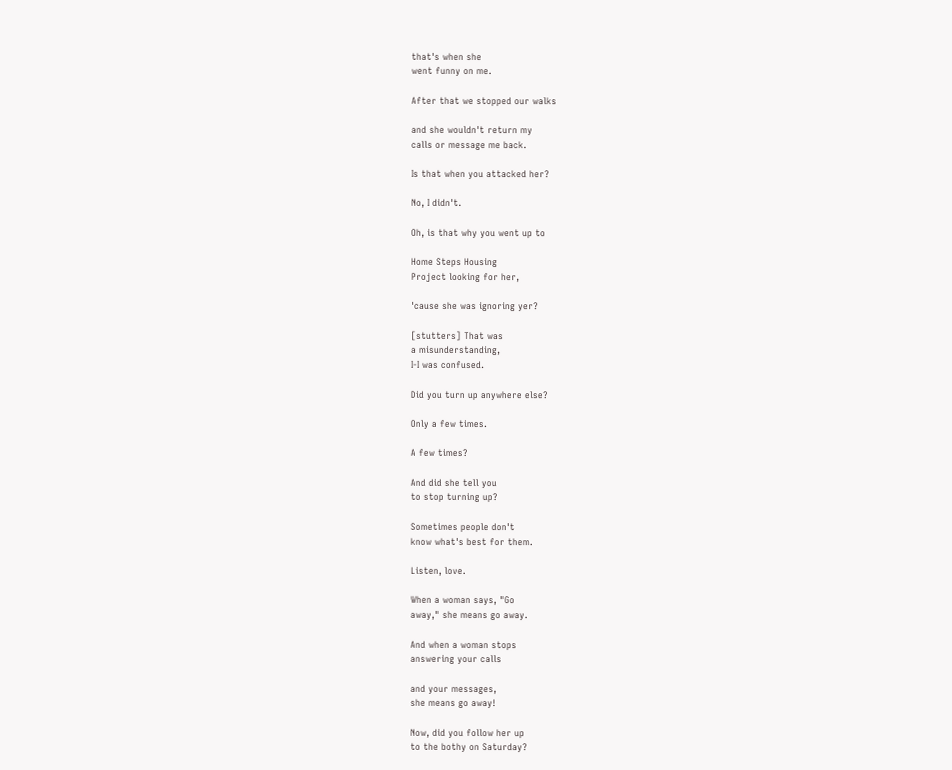that's when she
went funny on me.

After that we stopped our walks

and she wouldn't return my
calls or message me back.

Is that when you attacked her?

No, I didn't.

Oh, is that why you went up to

Home Steps Housing
Project looking for her,

'cause she was ignoring yer?

[stutters] That was
a misunderstanding,
I-I was confused.

Did you turn up anywhere else?

Only a few times.

A few times?

And did she tell you
to stop turning up?

Sometimes people don't
know what's best for them.

Listen, love.

When a woman says, "Go
away," she means go away.

And when a woman stops
answering your calls

and your messages,
she means go away!

Now, did you follow her up
to the bothy on Saturday?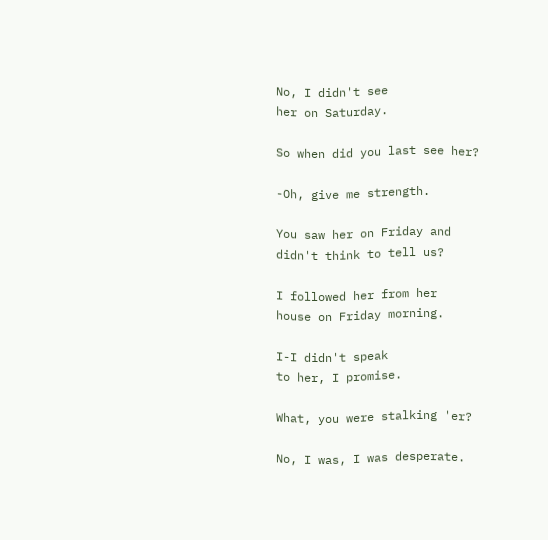No, I didn't see
her on Saturday.

So when did you last see her?

-Oh, give me strength.

You saw her on Friday and
didn't think to tell us?

I followed her from her
house on Friday morning.

I-I didn't speak
to her, I promise.

What, you were stalking 'er?

No, I was, I was desperate.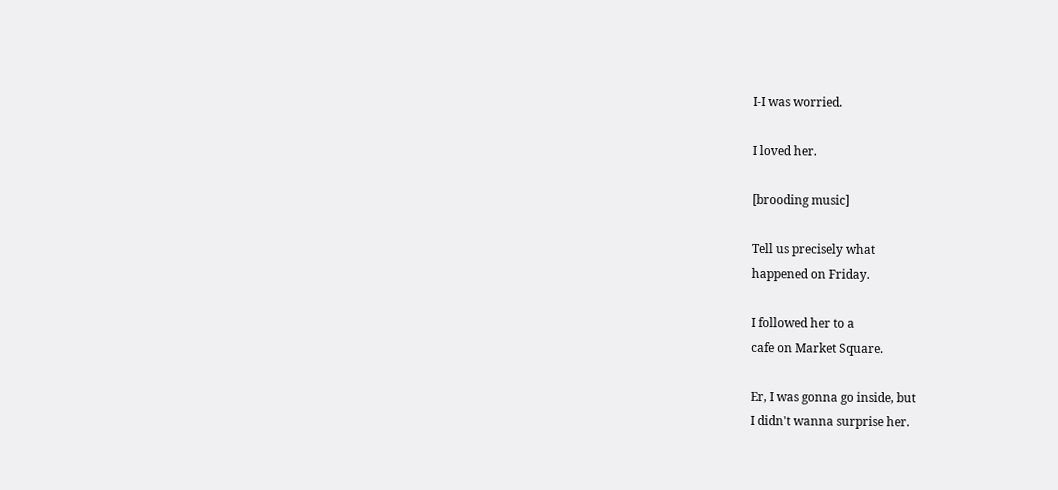I-I was worried.

I loved her.

[brooding music]

Tell us precisely what
happened on Friday.

I followed her to a
cafe on Market Square.

Er, I was gonna go inside, but
I didn't wanna surprise her.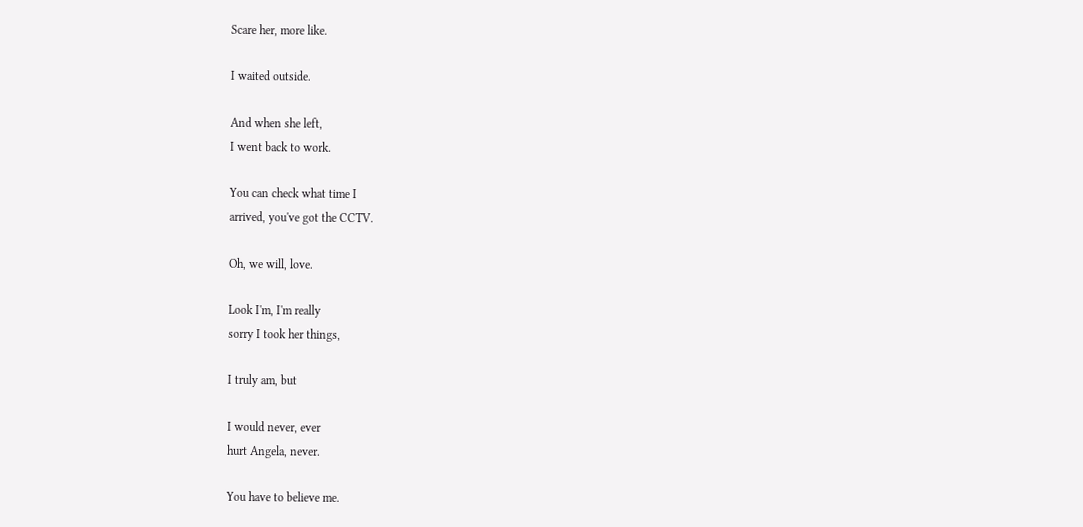Scare her, more like.

I waited outside.

And when she left,
I went back to work.

You can check what time I
arrived, you've got the CCTV.

Oh, we will, love.

Look I'm, I'm really
sorry I took her things,

I truly am, but

I would never, ever
hurt Angela, never.

You have to believe me.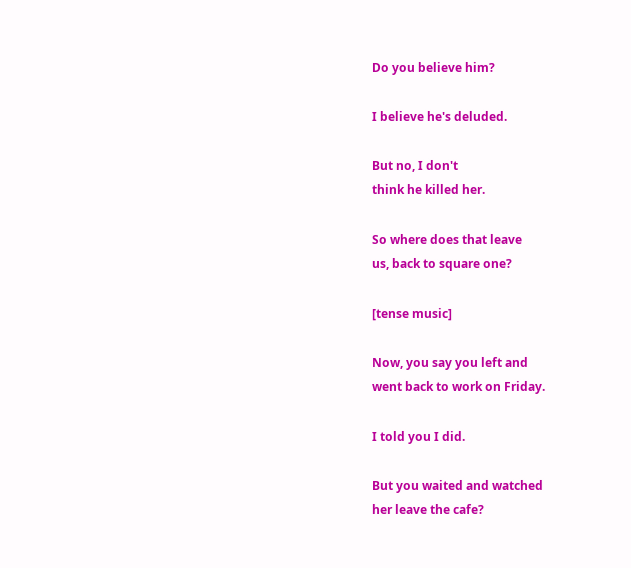Do you believe him?

I believe he's deluded.

But no, I don't
think he killed her.

So where does that leave
us, back to square one?

[tense music]

Now, you say you left and
went back to work on Friday.

I told you I did.

But you waited and watched
her leave the cafe?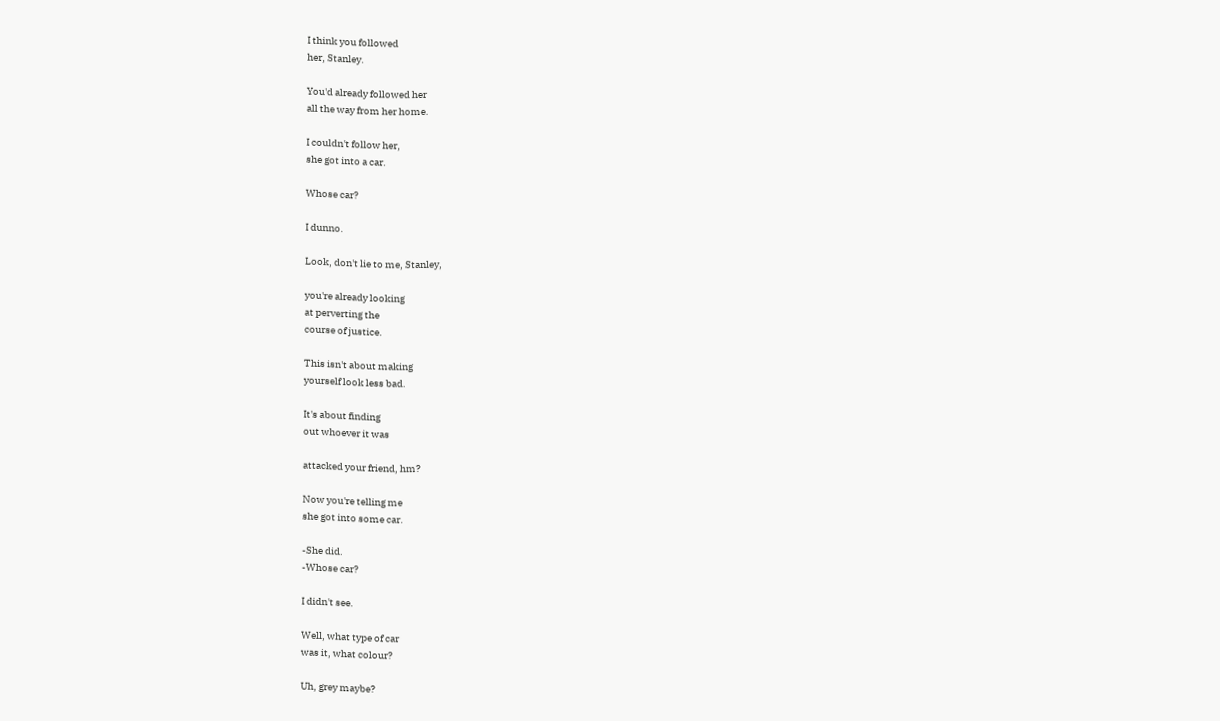I think you followed
her, Stanley.

You'd already followed her
all the way from her home.

I couldn't follow her,
she got into a car.

Whose car?

I dunno.

Look, don't lie to me, Stanley,

you're already looking
at perverting the
course of justice.

This isn't about making
yourself look less bad.

It's about finding
out whoever it was

attacked your friend, hm?

Now you're telling me
she got into some car.

-She did.
-Whose car?

I didn't see.

Well, what type of car
was it, what colour?

Uh, grey maybe?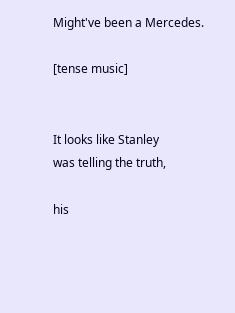Might've been a Mercedes.

[tense music]


It looks like Stanley
was telling the truth,

his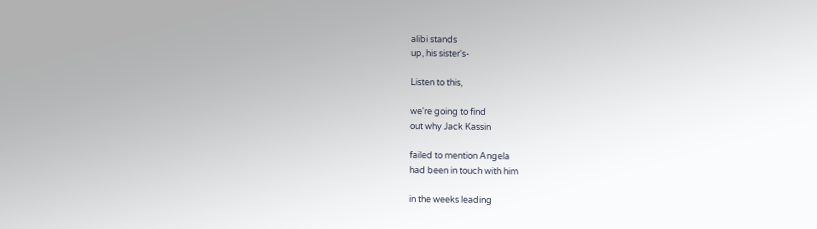alibi stands
up, his sister's-

Listen to this,

we're going to find
out why Jack Kassin

failed to mention Angela
had been in touch with him

in the weeks leading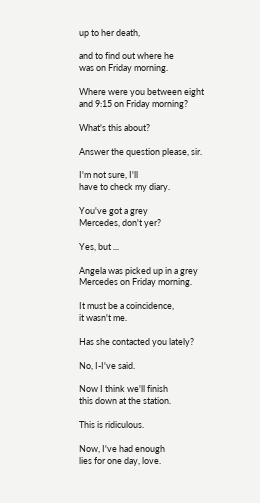up to her death,

and to find out where he
was on Friday morning.

Where were you between eight
and 9:15 on Friday morning?

What's this about?

Answer the question please, sir.

I'm not sure, I'll
have to check my diary.

You've got a grey
Mercedes, don't yer?

Yes, but ...

Angela was picked up in a grey
Mercedes on Friday morning.

It must be a coincidence,
it wasn't me.

Has she contacted you lately?

No, I-I've said.

Now I think we'll finish
this down at the station.

This is ridiculous.

Now, I've had enough
lies for one day, love.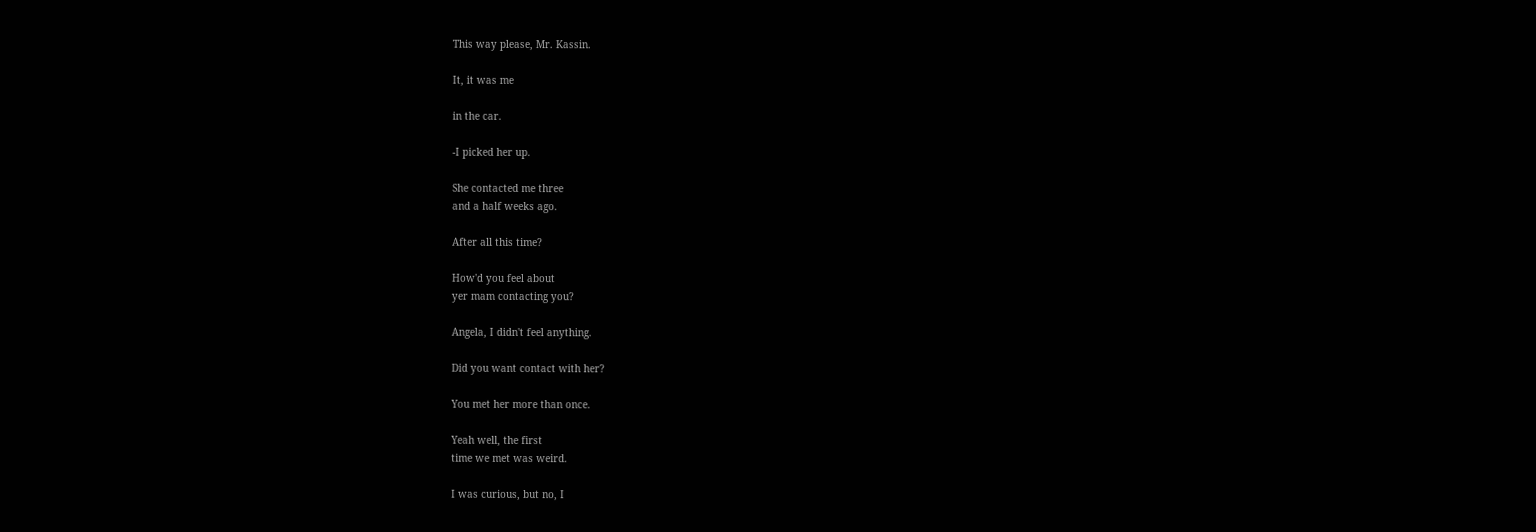This way please, Mr. Kassin.

It, it was me

in the car.

-I picked her up.

She contacted me three
and a half weeks ago.

After all this time?

How'd you feel about
yer mam contacting you?

Angela, I didn't feel anything.

Did you want contact with her?

You met her more than once.

Yeah well, the first
time we met was weird.

I was curious, but no, I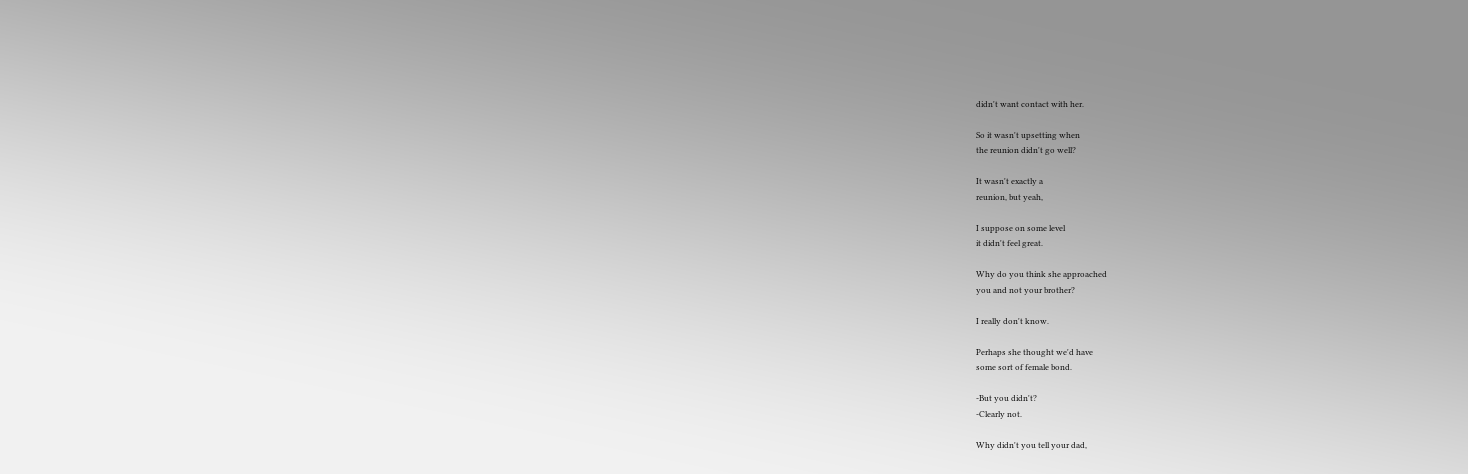didn't want contact with her.

So it wasn't upsetting when
the reunion didn't go well?

It wasn't exactly a
reunion, but yeah,

I suppose on some level
it didn't feel great.

Why do you think she approached
you and not your brother?

I really don't know.

Perhaps she thought we'd have
some sort of female bond.

-But you didn't?
-Clearly not.

Why didn't you tell your dad,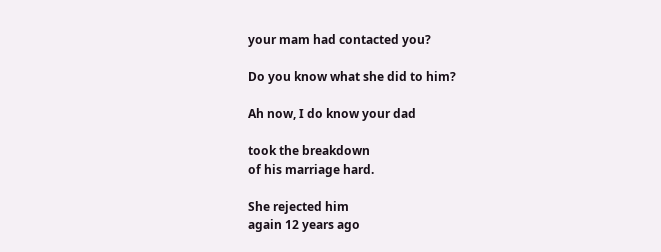your mam had contacted you?

Do you know what she did to him?

Ah now, I do know your dad

took the breakdown
of his marriage hard.

She rejected him
again 12 years ago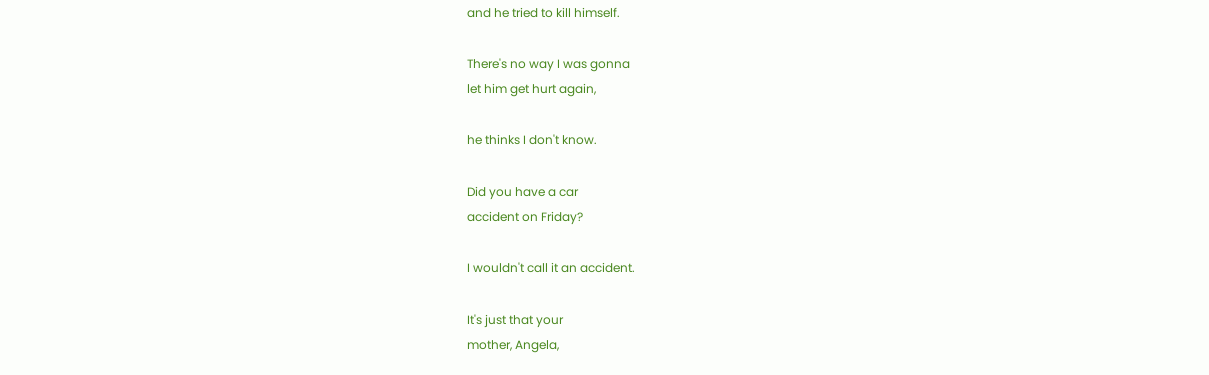and he tried to kill himself.

There's no way I was gonna
let him get hurt again,

he thinks I don't know.

Did you have a car
accident on Friday?

I wouldn't call it an accident.

It's just that your
mother, Angela,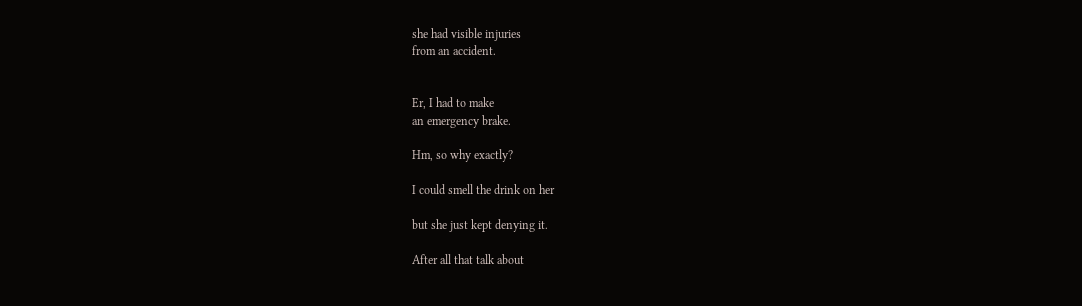she had visible injuries
from an accident.


Er, I had to make
an emergency brake.

Hm, so why exactly?

I could smell the drink on her

but she just kept denying it.

After all that talk about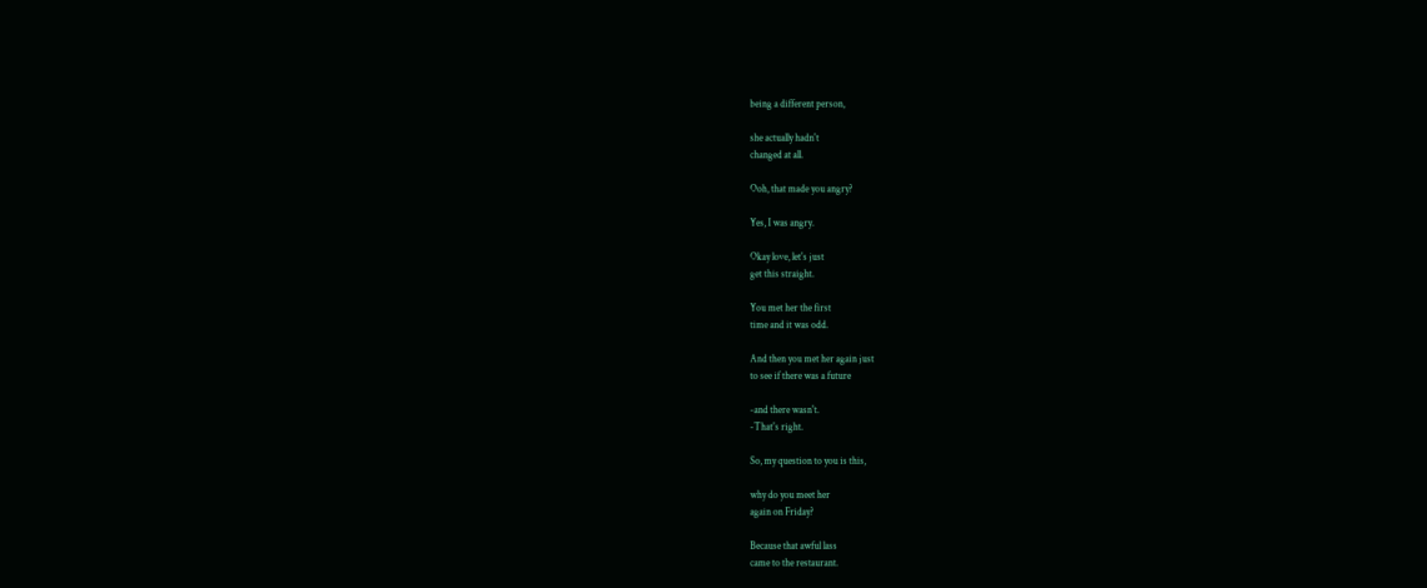being a different person,

she actually hadn't
changed at all.

Ooh, that made you angry?

Yes, I was angry.

Okay love, let's just
get this straight.

You met her the first
time and it was odd.

And then you met her again just
to see if there was a future

-and there wasn't.
-That's right.

So, my question to you is this,

why do you meet her
again on Friday?

Because that awful lass
came to the restaurant.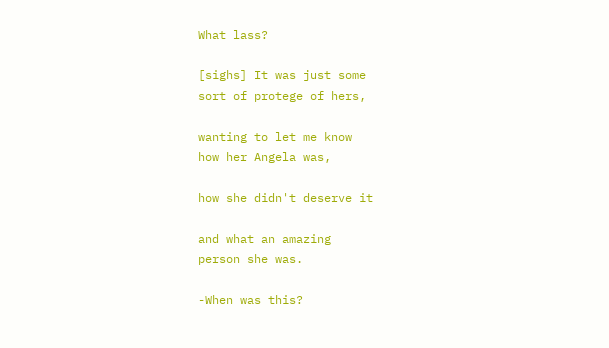What lass?

[sighs] It was just some
sort of protege of hers,

wanting to let me know
how her Angela was,

how she didn't deserve it

and what an amazing
person she was.

-When was this?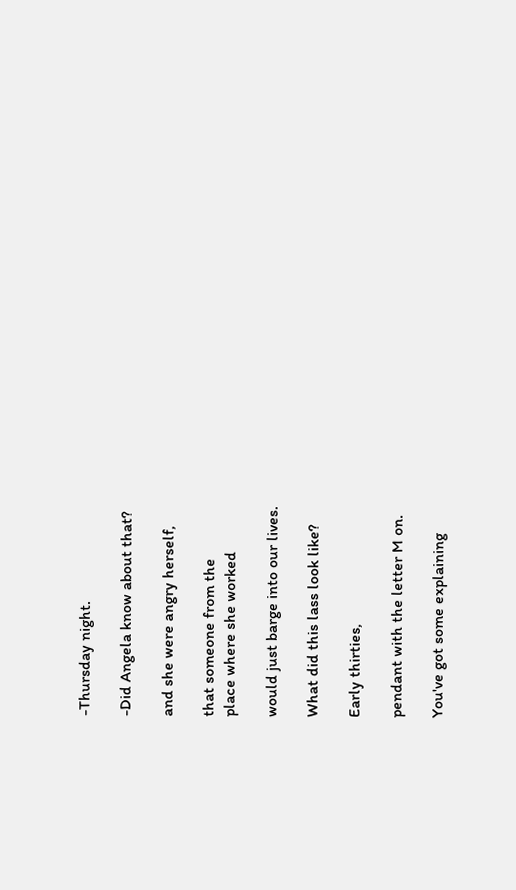-Thursday night.

-Did Angela know about that?

and she were angry herself,

that someone from the
place where she worked

would just barge into our lives.

What did this lass look like?

Early thirties,

pendant with the letter M on.

You've got some explaining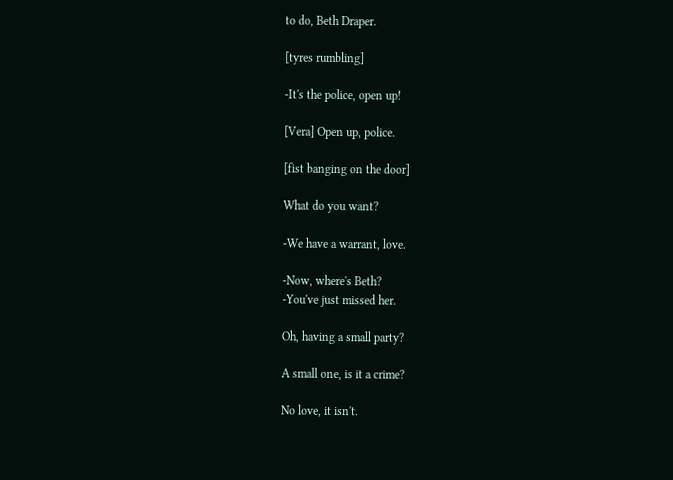to do, Beth Draper.

[tyres rumbling]

-It's the police, open up!

[Vera] Open up, police.

[fist banging on the door]

What do you want?

-We have a warrant, love.

-Now, where's Beth?
-You've just missed her.

Oh, having a small party?

A small one, is it a crime?

No love, it isn't.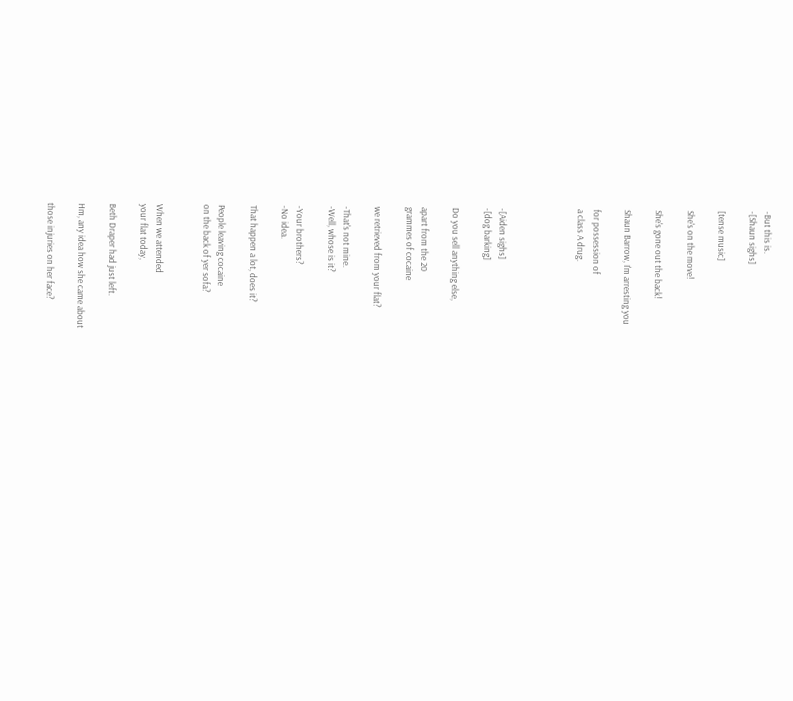-But this is.
-[Shaun sighs]

[tense music]

She's on the move!

She's gone out the back!

Shaun Barrow, I'm arresting you

for possession of
a class A drug.




-[Aiden sighs]
-[dog barking]

Do you sell anything else,

apart from the 20
grammes of cocaine

we retrieved from your flat?

-That's not mine.
-Well, whose is it?

-Your brothers?
-No idea.

That happen a lot, does it?

People leaving cocaine
on the back of yer sofa?


When we attended
your flat today,

Beth Draper had just left.

Hm, any idea how she came about

those injuries on her face?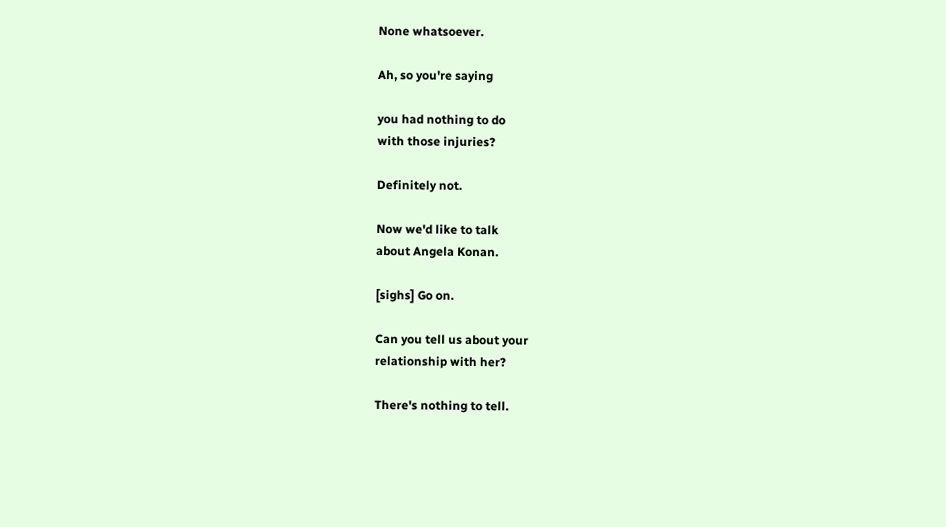None whatsoever.

Ah, so you're saying

you had nothing to do
with those injuries?

Definitely not.

Now we'd like to talk
about Angela Konan.

[sighs] Go on.

Can you tell us about your
relationship with her?

There's nothing to tell.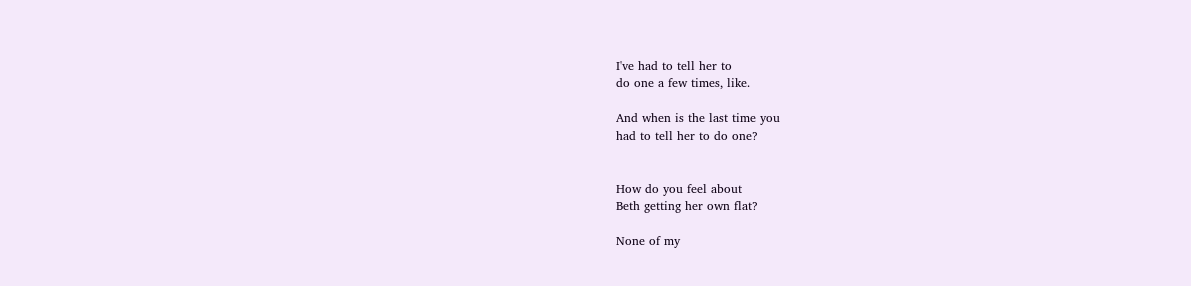I've had to tell her to
do one a few times, like.

And when is the last time you
had to tell her to do one?


How do you feel about
Beth getting her own flat?

None of my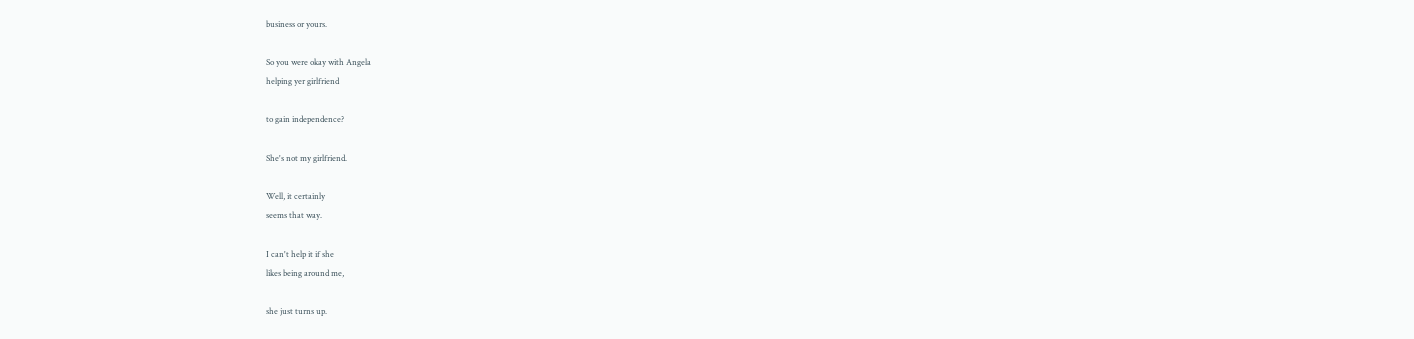business or yours.

So you were okay with Angela
helping yer girlfriend

to gain independence?

She's not my girlfriend.

Well, it certainly
seems that way.

I can't help it if she
likes being around me,

she just turns up.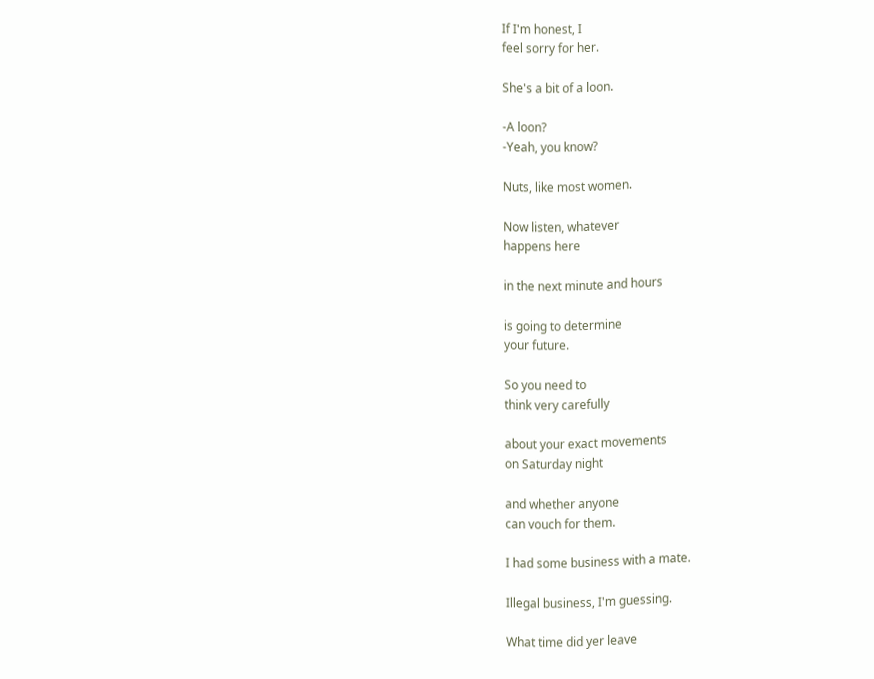If I'm honest, I
feel sorry for her.

She's a bit of a loon.

-A loon?
-Yeah, you know?

Nuts, like most women.

Now listen, whatever
happens here

in the next minute and hours

is going to determine
your future.

So you need to
think very carefully

about your exact movements
on Saturday night

and whether anyone
can vouch for them.

I had some business with a mate.

Illegal business, I'm guessing.

What time did yer leave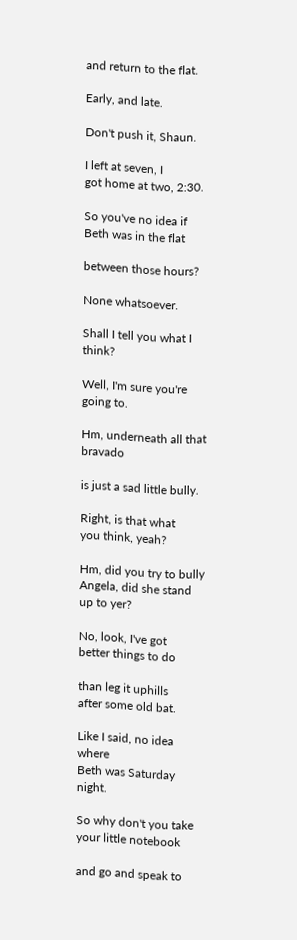and return to the flat.

Early, and late.

Don't push it, Shaun.

I left at seven, I
got home at two, 2:30.

So you've no idea if
Beth was in the flat

between those hours?

None whatsoever.

Shall I tell you what I think?

Well, I'm sure you're going to.

Hm, underneath all that bravado

is just a sad little bully.

Right, is that what
you think, yeah?

Hm, did you try to bully
Angela, did she stand up to yer?

No, look, I've got
better things to do

than leg it uphills
after some old bat.

Like I said, no idea where
Beth was Saturday night.

So why don't you take
your little notebook

and go and speak to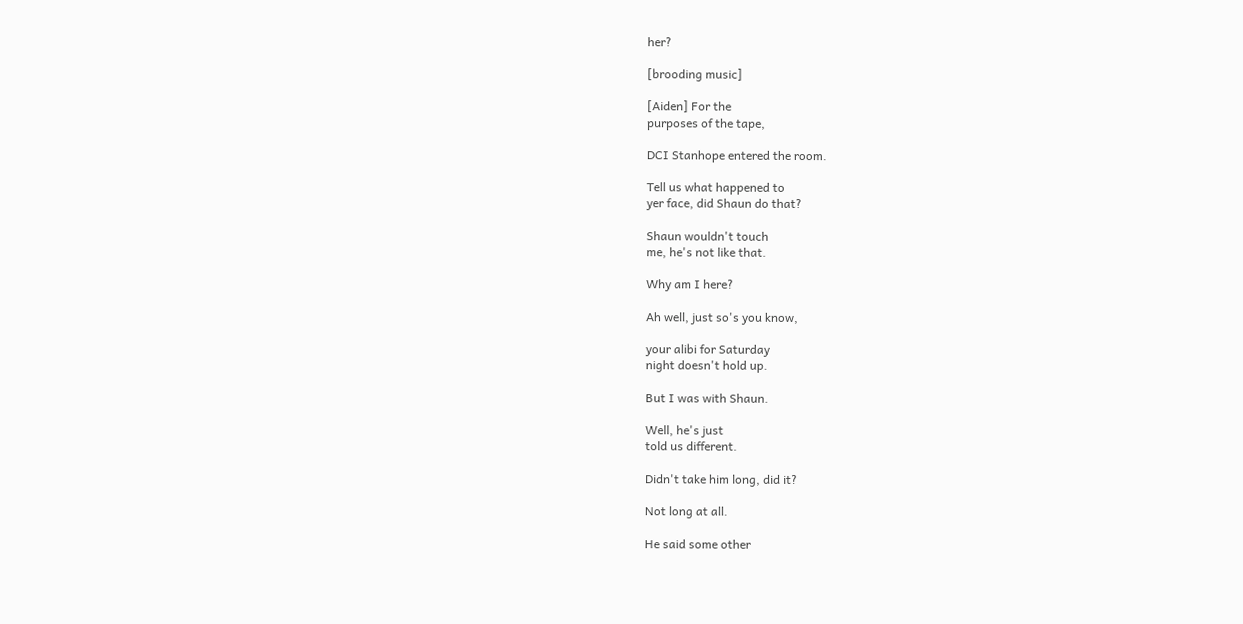her?

[brooding music]

[Aiden] For the
purposes of the tape,

DCI Stanhope entered the room.

Tell us what happened to
yer face, did Shaun do that?

Shaun wouldn't touch
me, he's not like that.

Why am I here?

Ah well, just so's you know,

your alibi for Saturday
night doesn't hold up.

But I was with Shaun.

Well, he's just
told us different.

Didn't take him long, did it?

Not long at all.

He said some other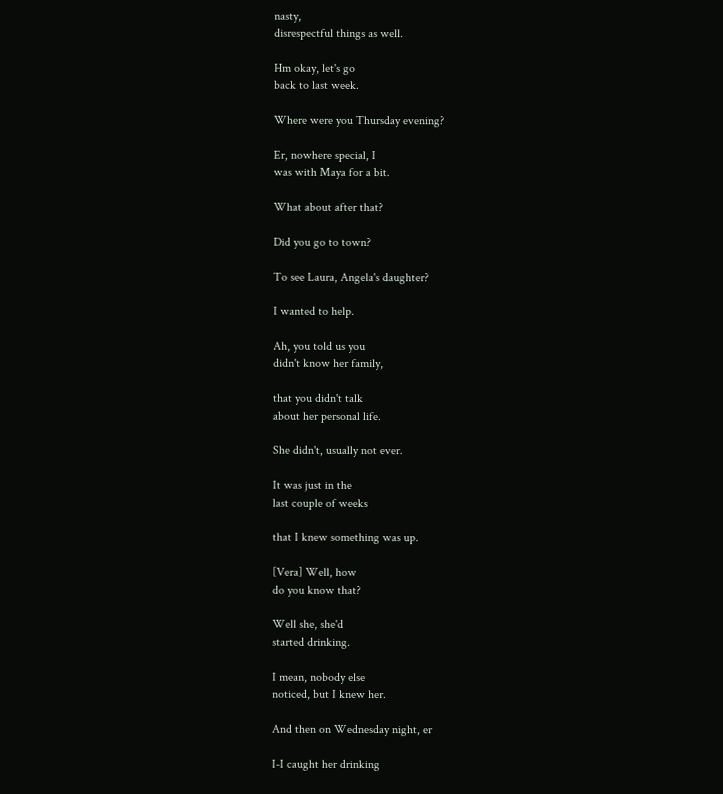nasty,
disrespectful things as well.

Hm okay, let's go
back to last week.

Where were you Thursday evening?

Er, nowhere special, I
was with Maya for a bit.

What about after that?

Did you go to town?

To see Laura, Angela's daughter?

I wanted to help.

Ah, you told us you
didn't know her family,

that you didn't talk
about her personal life.

She didn't, usually not ever.

It was just in the
last couple of weeks

that I knew something was up.

[Vera] Well, how
do you know that?

Well she, she'd
started drinking.

I mean, nobody else
noticed, but I knew her.

And then on Wednesday night, er

I-I caught her drinking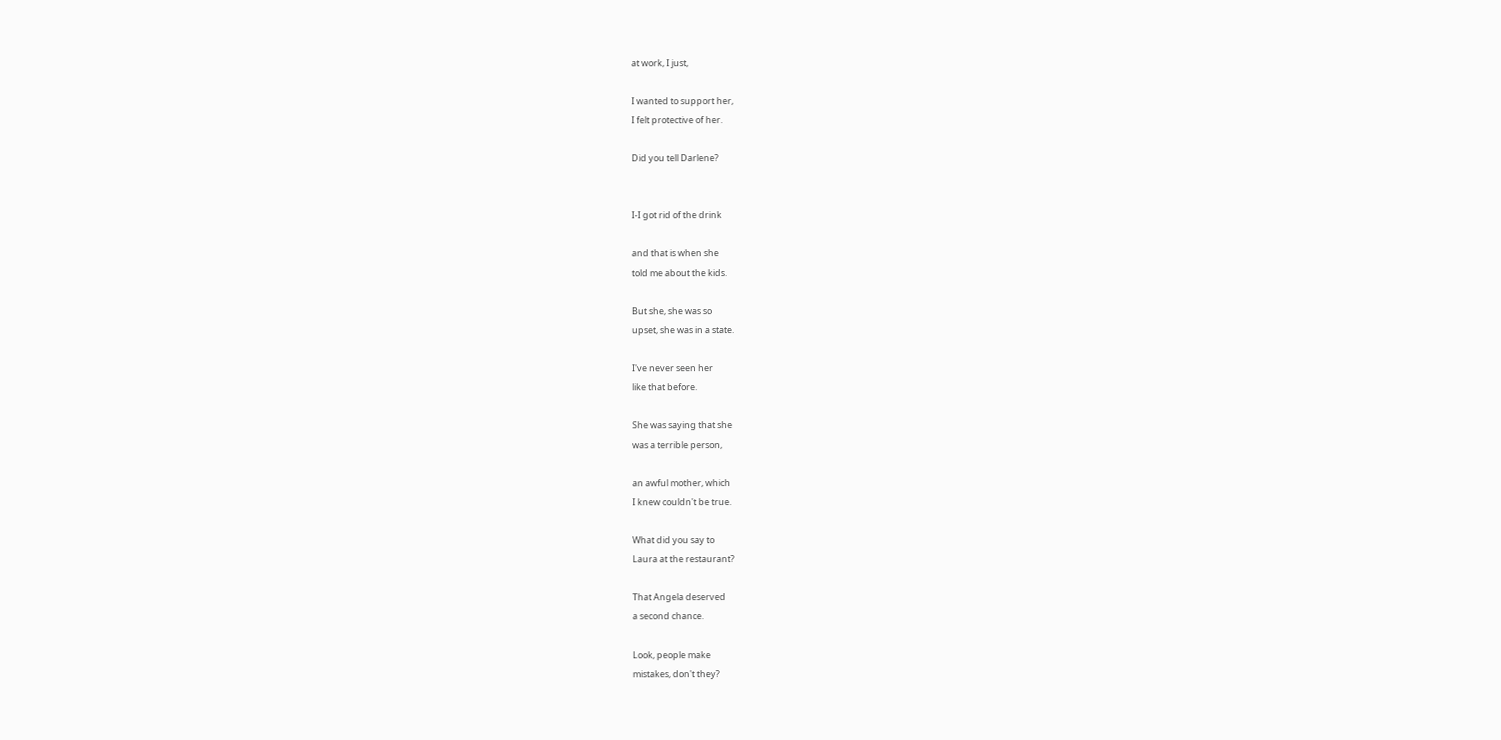at work, I just,

I wanted to support her,
I felt protective of her.

Did you tell Darlene?


I-I got rid of the drink

and that is when she
told me about the kids.

But she, she was so
upset, she was in a state.

I've never seen her
like that before.

She was saying that she
was a terrible person,

an awful mother, which
I knew couldn't be true.

What did you say to
Laura at the restaurant?

That Angela deserved
a second chance.

Look, people make
mistakes, don't they?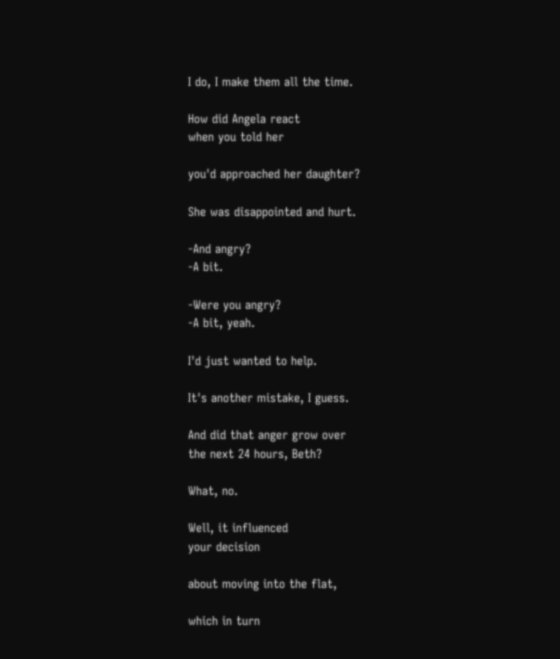I do, I make them all the time.

How did Angela react
when you told her

you'd approached her daughter?

She was disappointed and hurt.

-And angry?
-A bit.

-Were you angry?
-A bit, yeah.

I'd just wanted to help.

It's another mistake, I guess.

And did that anger grow over
the next 24 hours, Beth?

What, no.

Well, it influenced
your decision

about moving into the flat,

which in turn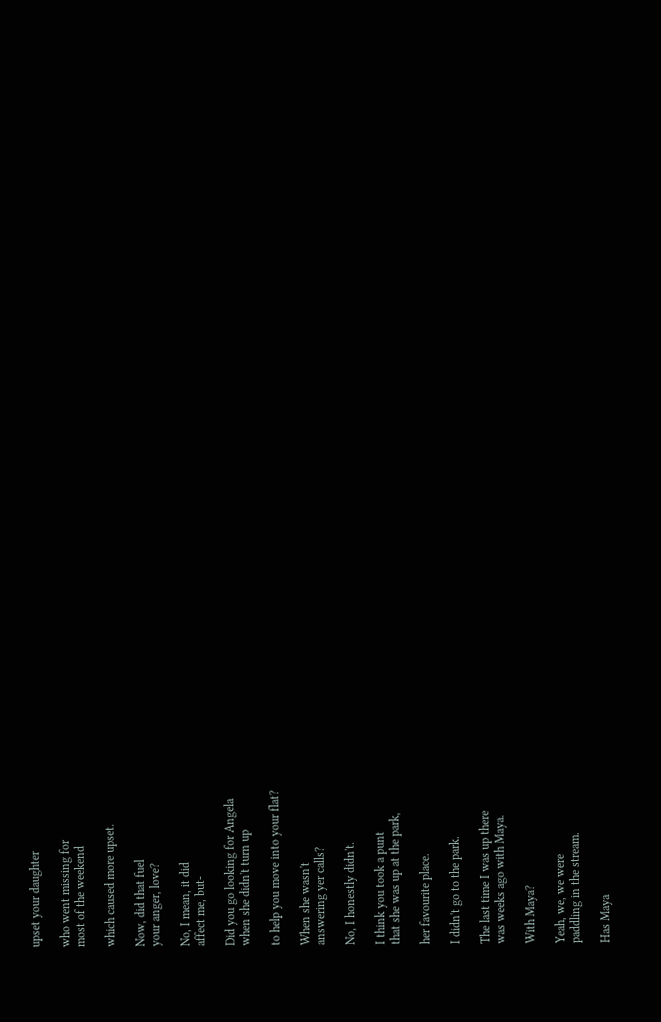upset your daughter

who went missing for
most of the weekend

which caused more upset.

Now, did that fuel
your anger, love?

No, I mean, it did
affect me, but-

Did you go looking for Angela
when she didn't turn up

to help you move into your flat?

When she wasn't
answering yer calls?

No, I honestly didn't.

I think you took a punt
that she was up at the park,

her favourite place.

I didn't go to the park.

The last time I was up there
was weeks ago with Maya.

With Maya?

Yeah, we, we were
paddling in the stream.

Has Maya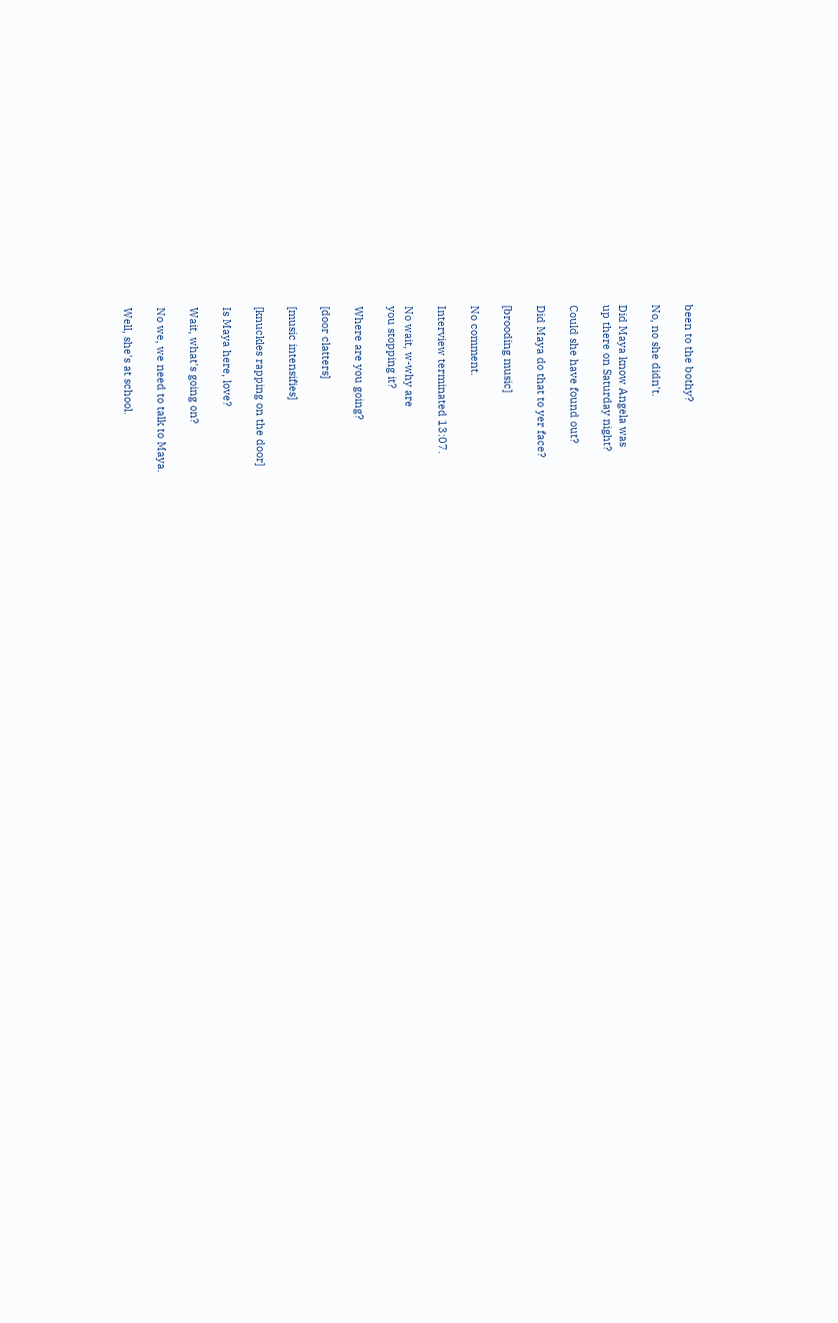been to the bothy?

No, no she didn't.

Did Maya know Angela was
up there on Saturday night?

Could she have found out?

Did Maya do that to yer face?

[brooding music]

No comment.

Interview terminated 13:07.

No wait, w-why are
you stopping it?

Where are you going?

[door clatters]

[music intensifies]

[knuckles rapping on the door]

Is Maya here, love?

Wait, what's going on?

No we, we need to talk to Maya.

Well, she's at school.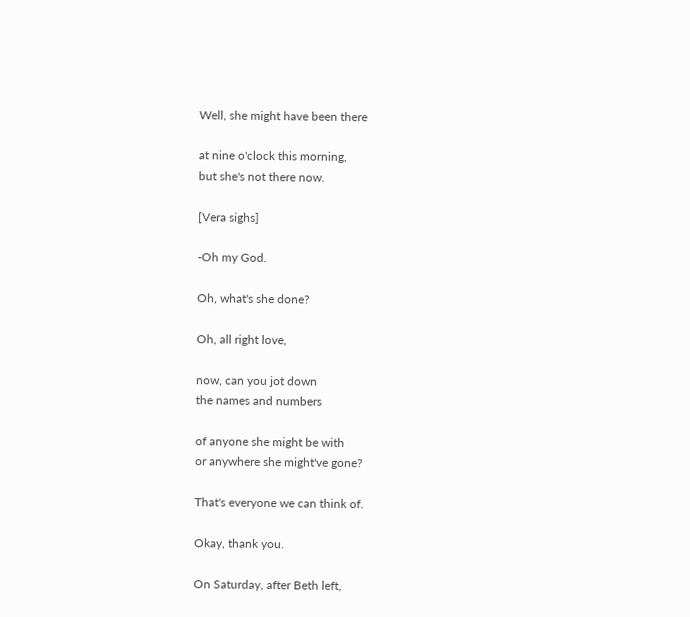Well, she might have been there

at nine o'clock this morning,
but she's not there now.

[Vera sighs]

-Oh my God.

Oh, what's she done?

Oh, all right love,

now, can you jot down
the names and numbers

of anyone she might be with
or anywhere she might've gone?

That's everyone we can think of.

Okay, thank you.

On Saturday, after Beth left,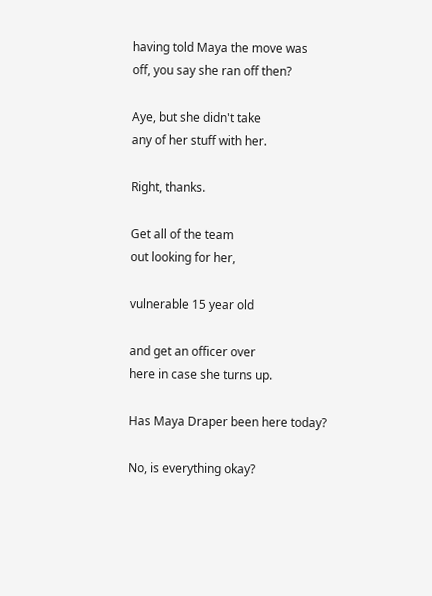having told Maya the move was
off, you say she ran off then?

Aye, but she didn't take
any of her stuff with her.

Right, thanks.

Get all of the team
out looking for her,

vulnerable 15 year old

and get an officer over
here in case she turns up.

Has Maya Draper been here today?

No, is everything okay?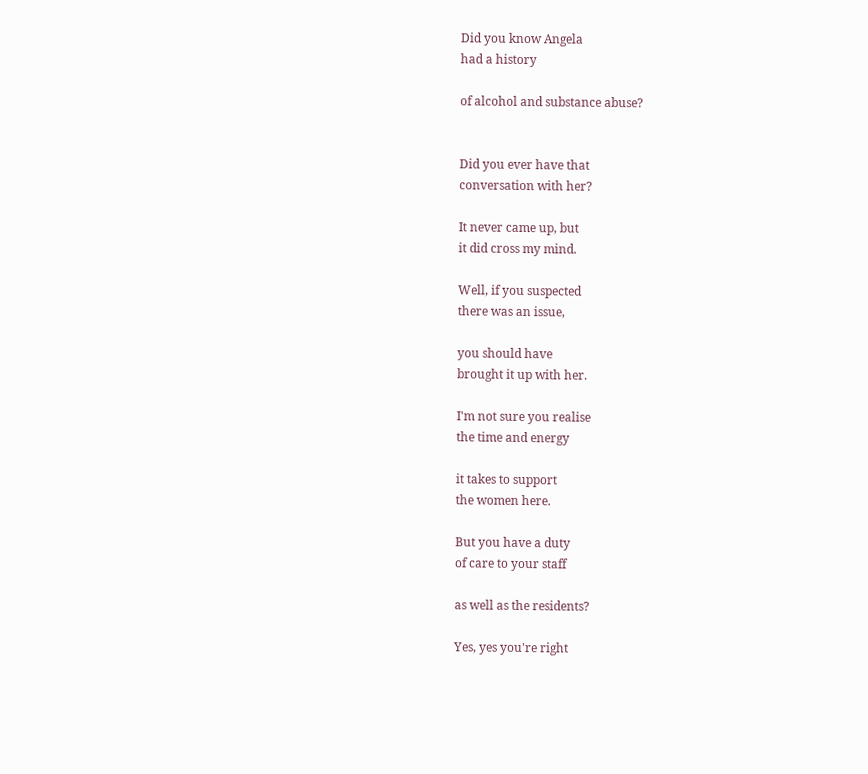Did you know Angela
had a history

of alcohol and substance abuse?


Did you ever have that
conversation with her?

It never came up, but
it did cross my mind.

Well, if you suspected
there was an issue,

you should have
brought it up with her.

I'm not sure you realise
the time and energy

it takes to support
the women here.

But you have a duty
of care to your staff

as well as the residents?

Yes, yes you're right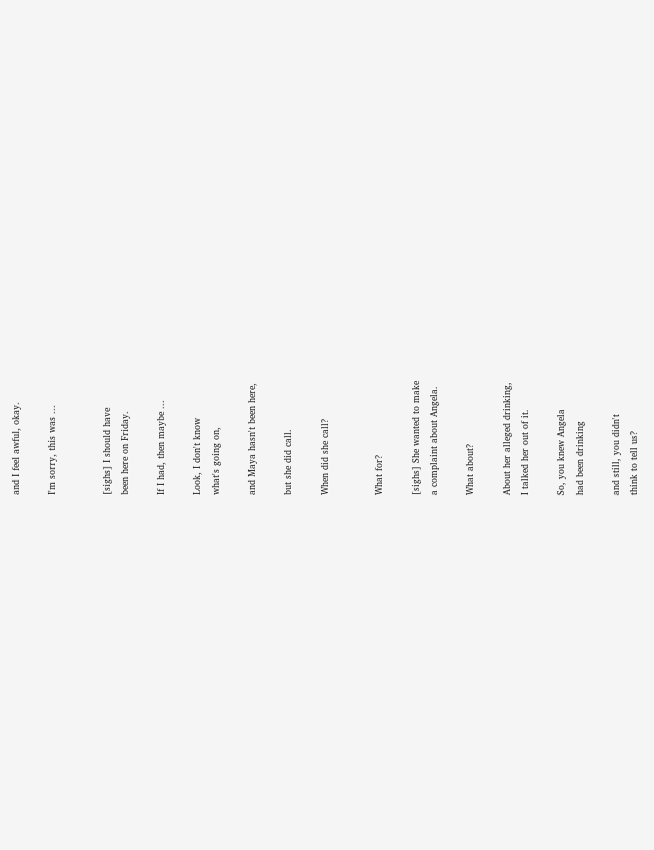and I feel awful, okay.

I'm sorry, this was ...


[sighs] I should have
been here on Friday.

If I had, then maybe ...

Look, I don't know
what's going on,

and Maya hasn't been here,

but she did call.

When did she call?


What for?

[sighs] She wanted to make
a complaint about Angela.

What about?

About her alleged drinking,
I talked her out of it.

So, you knew Angela
had been drinking

and still, you didn't
think to tell us?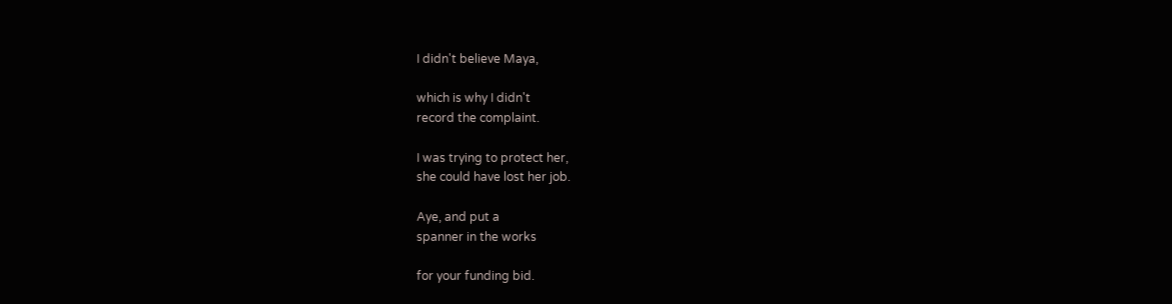I didn't believe Maya,

which is why I didn't
record the complaint.

I was trying to protect her,
she could have lost her job.

Aye, and put a
spanner in the works

for your funding bid.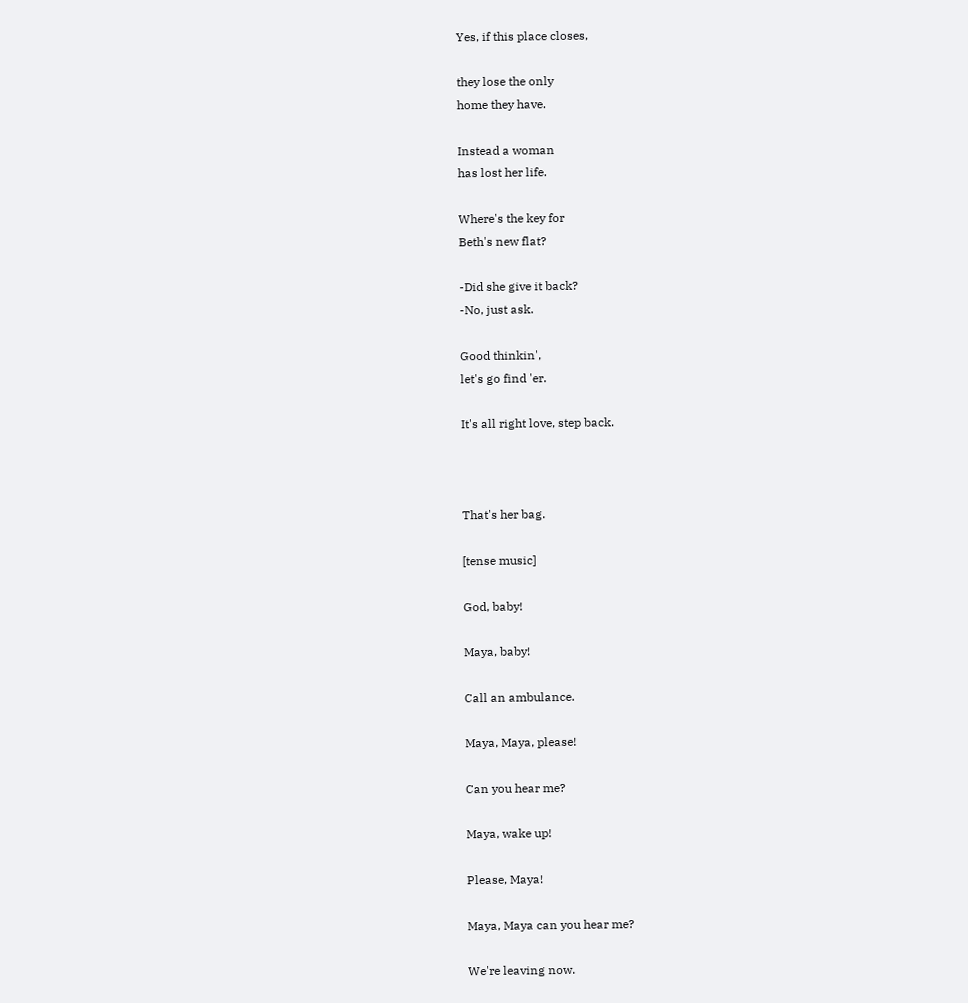Yes, if this place closes,

they lose the only
home they have.

Instead a woman
has lost her life.

Where's the key for
Beth's new flat?

-Did she give it back?
-No, just ask.

Good thinkin',
let's go find 'er.

It's all right love, step back.



That's her bag.

[tense music]

God, baby!

Maya, baby!

Call an ambulance.

Maya, Maya, please!

Can you hear me?

Maya, wake up!

Please, Maya!

Maya, Maya can you hear me?

We're leaving now.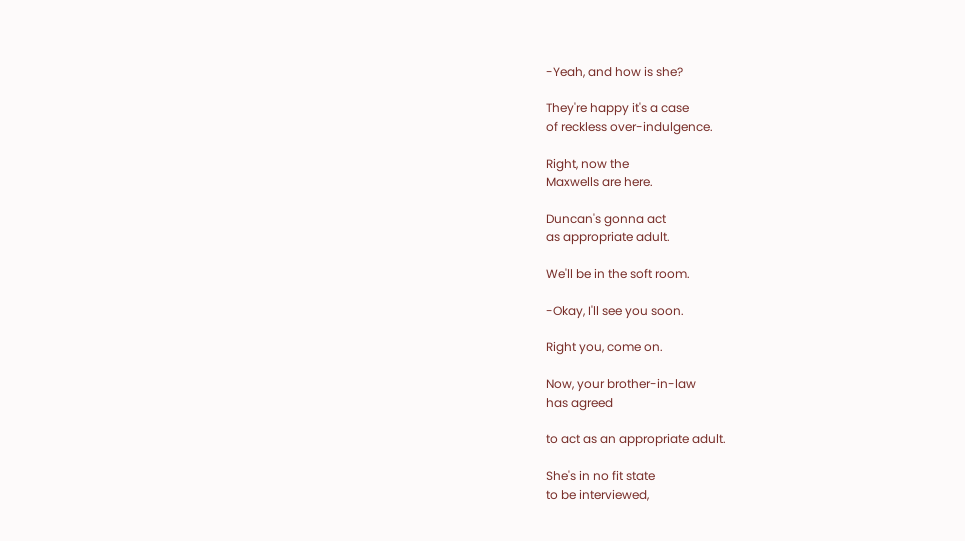-Yeah, and how is she?

They're happy it's a case
of reckless over-indulgence.

Right, now the
Maxwells are here.

Duncan's gonna act
as appropriate adult.

We'll be in the soft room.

-Okay, I'll see you soon.

Right you, come on.

Now, your brother-in-law
has agreed

to act as an appropriate adult.

She's in no fit state
to be interviewed,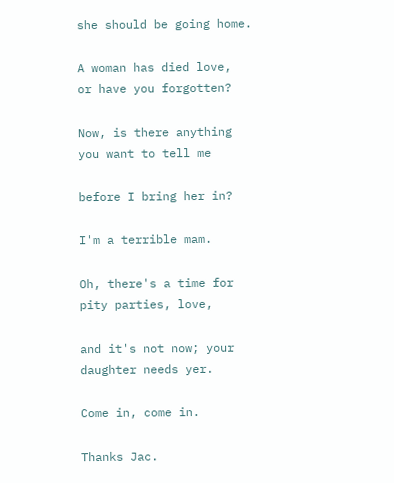she should be going home.

A woman has died love,
or have you forgotten?

Now, is there anything
you want to tell me

before I bring her in?

I'm a terrible mam.

Oh, there's a time for
pity parties, love,

and it's not now; your
daughter needs yer.

Come in, come in.

Thanks Jac.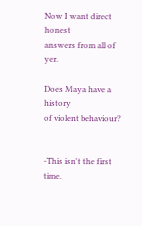Now I want direct honest
answers from all of yer.

Does Maya have a history
of violent behaviour?


-This isn't the first time.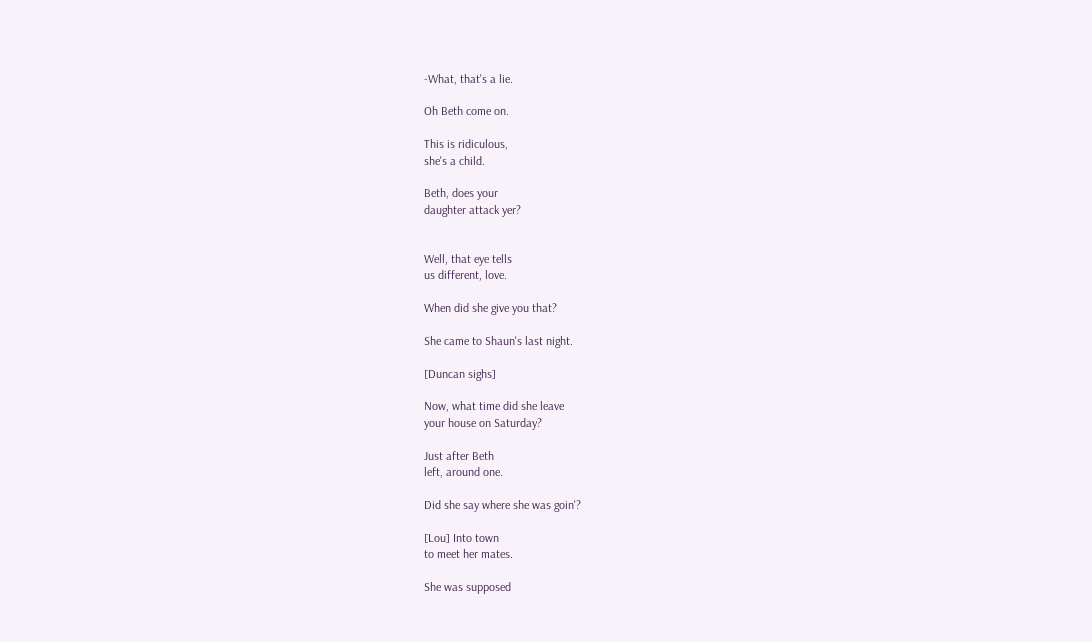-What, that's a lie.

Oh Beth come on.

This is ridiculous,
she's a child.

Beth, does your
daughter attack yer?


Well, that eye tells
us different, love.

When did she give you that?

She came to Shaun's last night.

[Duncan sighs]

Now, what time did she leave
your house on Saturday?

Just after Beth
left, around one.

Did she say where she was goin'?

[Lou] Into town
to meet her mates.

She was supposed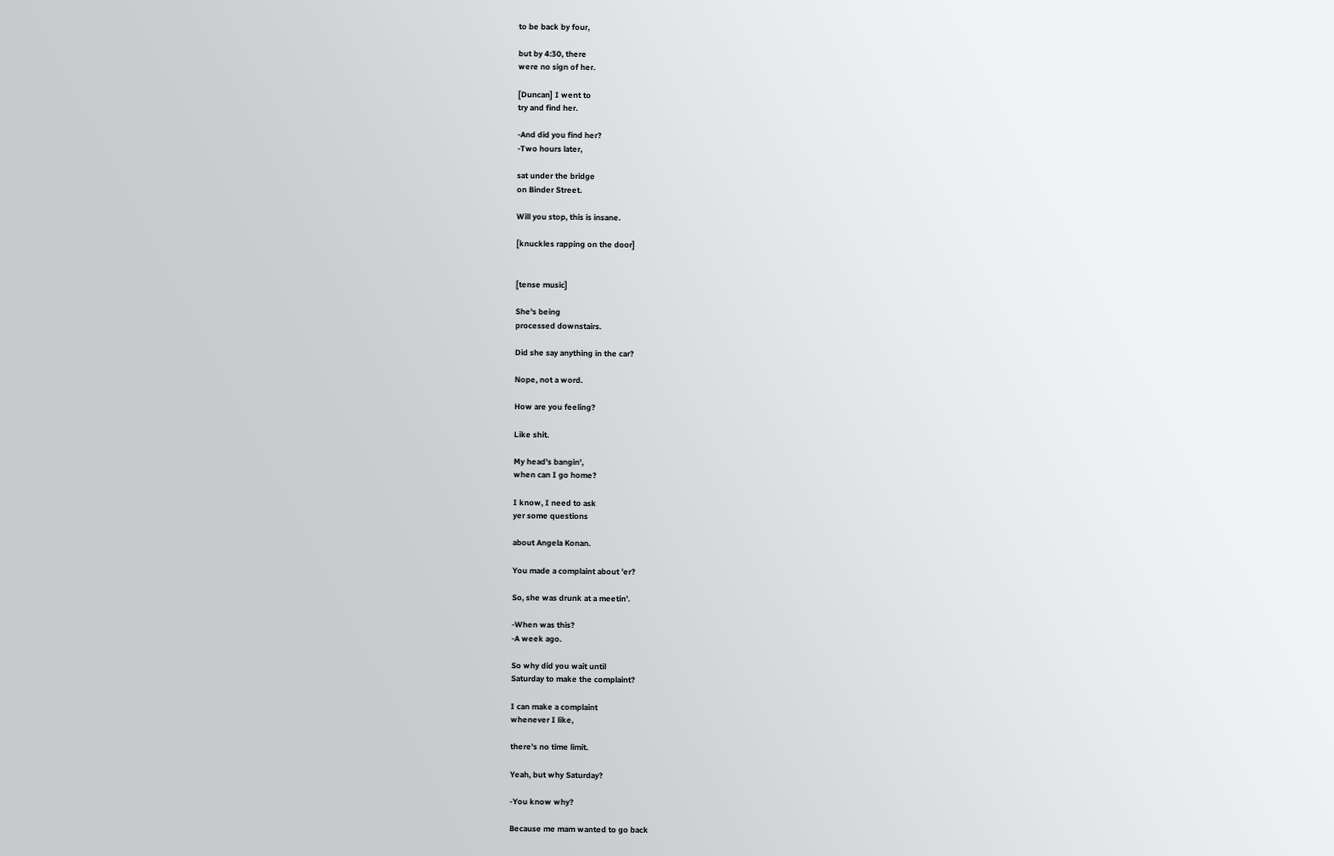to be back by four,

but by 4:30, there
were no sign of her.

[Duncan] I went to
try and find her.

-And did you find her?
-Two hours later,

sat under the bridge
on Binder Street.

Will you stop, this is insane.

[knuckles rapping on the door]


[tense music]

She's being
processed downstairs.

Did she say anything in the car?

Nope, not a word.

How are you feeling?

Like shit.

My head's bangin',
when can I go home?

I know, I need to ask
yer some questions

about Angela Konan.

You made a complaint about 'er?

So, she was drunk at a meetin'.

-When was this?
-A week ago.

So why did you wait until
Saturday to make the complaint?

I can make a complaint
whenever I like,

there's no time limit.

Yeah, but why Saturday?

-You know why?

Because me mam wanted to go back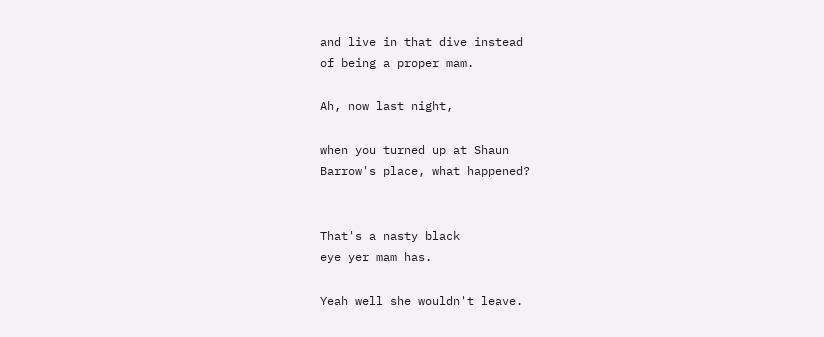and live in that dive instead
of being a proper mam.

Ah, now last night,

when you turned up at Shaun
Barrow's place, what happened?


That's a nasty black
eye yer mam has.

Yeah well she wouldn't leave.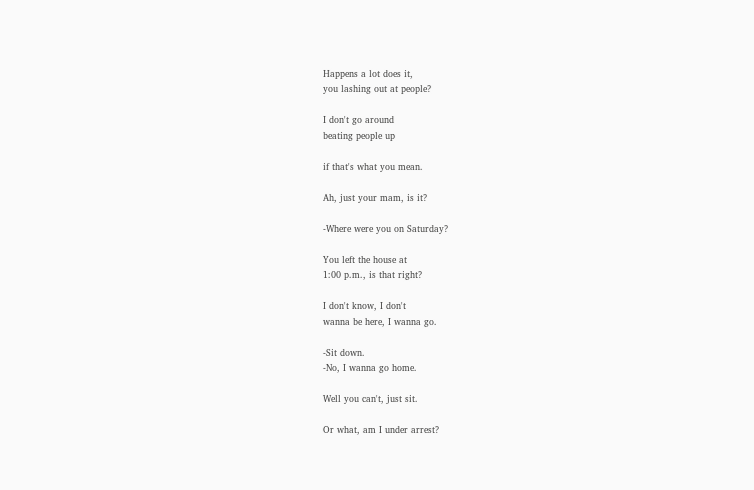Happens a lot does it,
you lashing out at people?

I don't go around
beating people up

if that's what you mean.

Ah, just your mam, is it?

-Where were you on Saturday?

You left the house at
1:00 p.m., is that right?

I don't know, I don't
wanna be here, I wanna go.

-Sit down.
-No, I wanna go home.

Well you can't, just sit.

Or what, am I under arrest?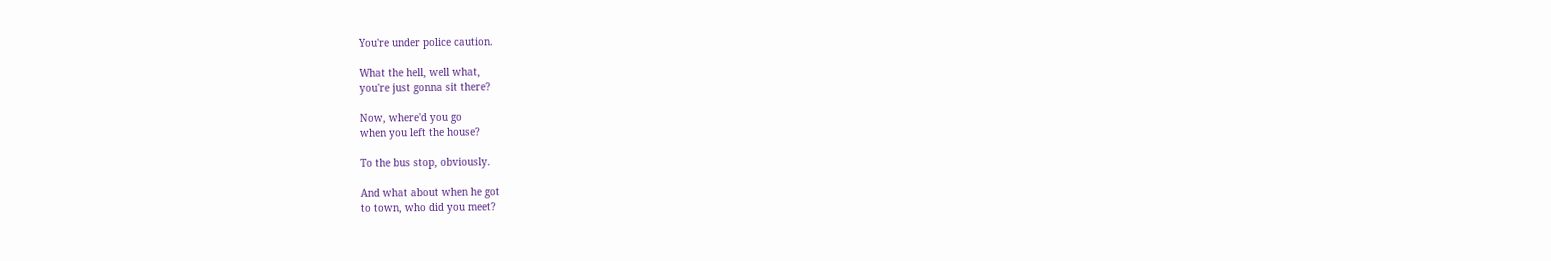You're under police caution.

What the hell, well what,
you're just gonna sit there?

Now, where'd you go
when you left the house?

To the bus stop, obviously.

And what about when he got
to town, who did you meet?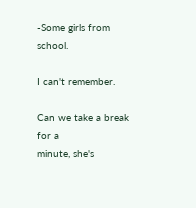-Some girls from school.

I can't remember.

Can we take a break for a
minute, she's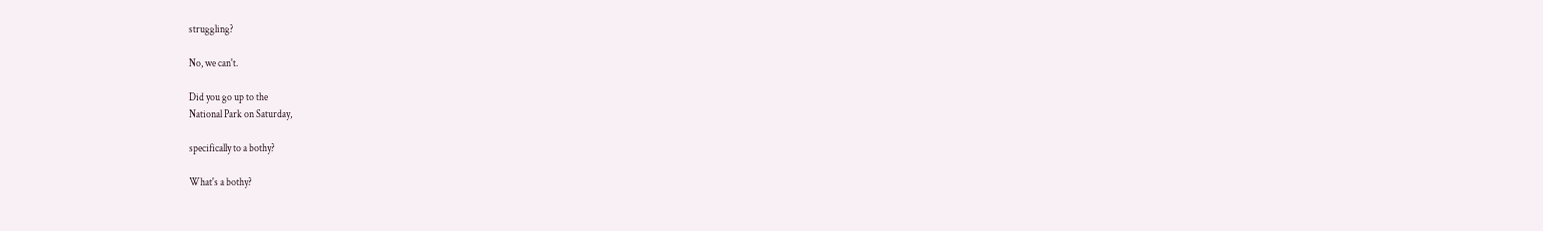struggling?

No, we can't.

Did you go up to the
National Park on Saturday,

specifically to a bothy?

What's a bothy?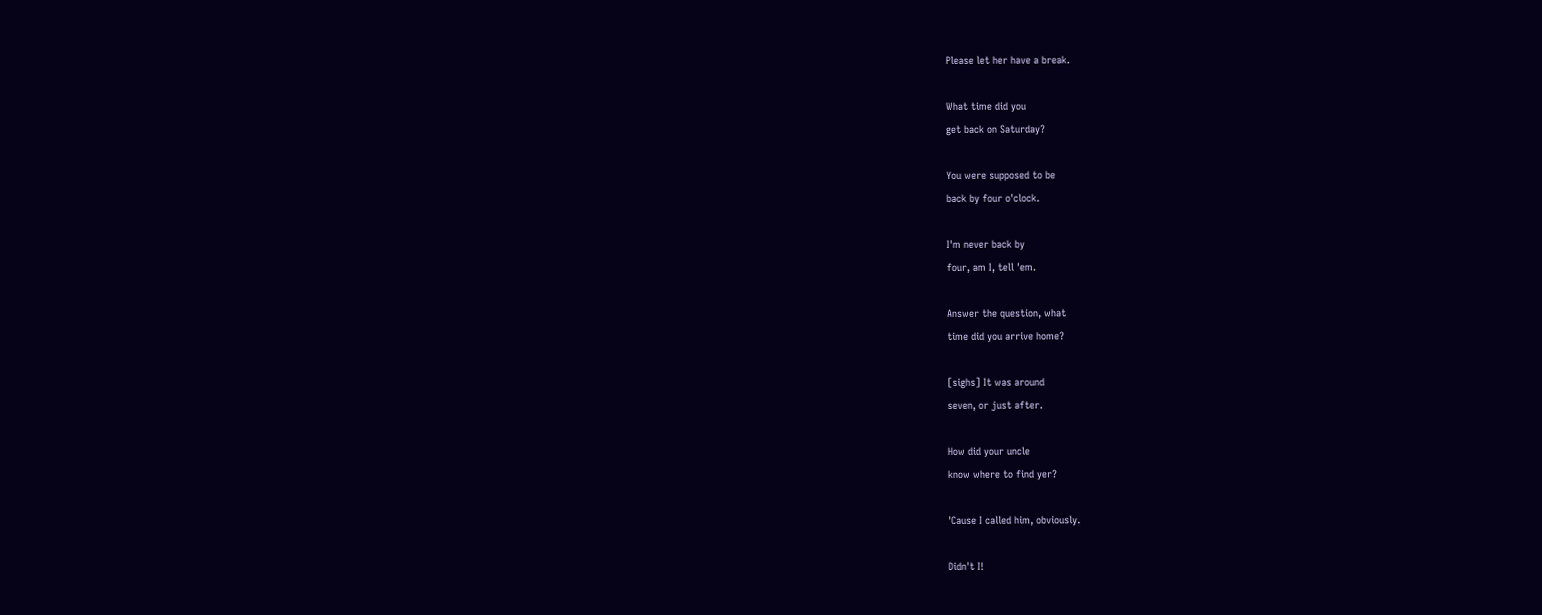Please let her have a break.

What time did you
get back on Saturday?

You were supposed to be
back by four o'clock.

I'm never back by
four, am I, tell 'em.

Answer the question, what
time did you arrive home?

[sighs] It was around
seven, or just after.

How did your uncle
know where to find yer?

'Cause I called him, obviously.

Didn't I!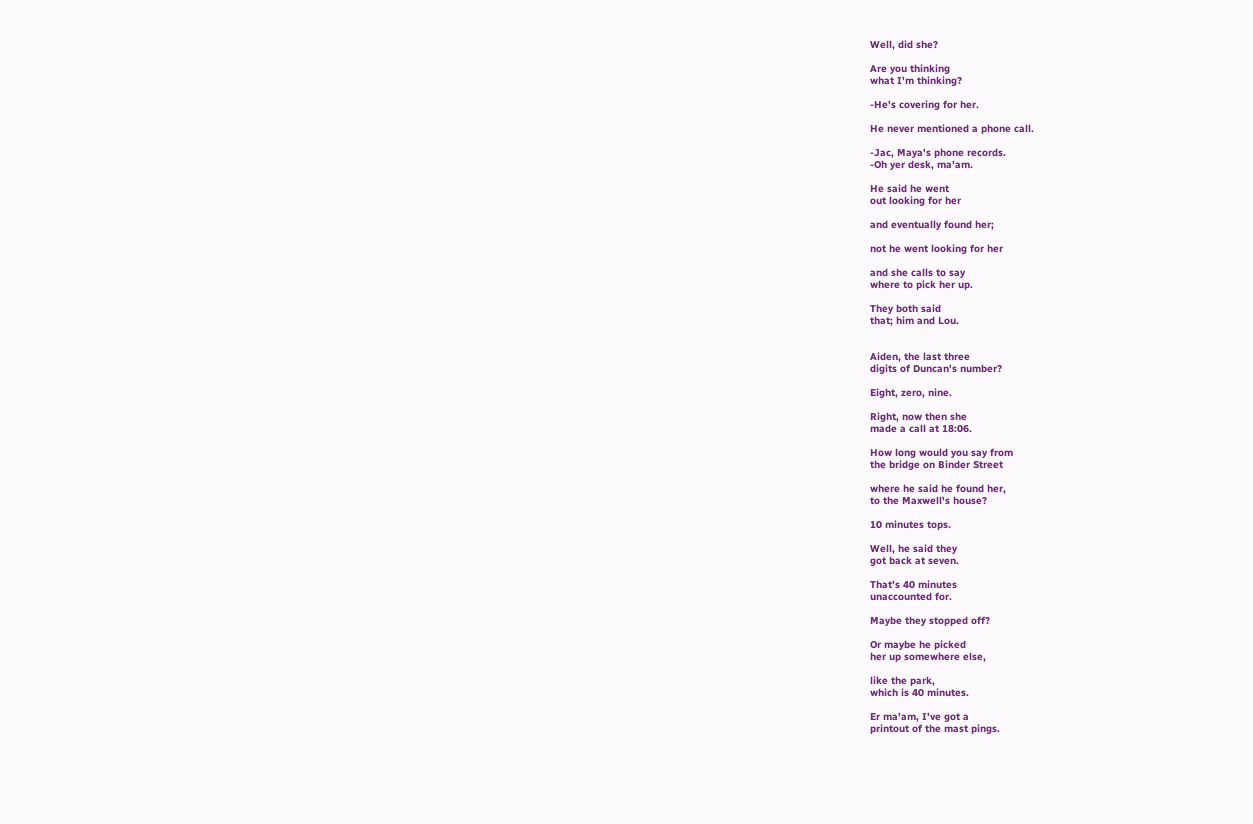Well, did she?

Are you thinking
what I'm thinking?

-He's covering for her.

He never mentioned a phone call.

-Jac, Maya's phone records.
-Oh yer desk, ma'am.

He said he went
out looking for her

and eventually found her;

not he went looking for her

and she calls to say
where to pick her up.

They both said
that; him and Lou.


Aiden, the last three
digits of Duncan's number?

Eight, zero, nine.

Right, now then she
made a call at 18:06.

How long would you say from
the bridge on Binder Street

where he said he found her,
to the Maxwell's house?

10 minutes tops.

Well, he said they
got back at seven.

That's 40 minutes
unaccounted for.

Maybe they stopped off?

Or maybe he picked
her up somewhere else,

like the park,
which is 40 minutes.

Er ma'am, I've got a
printout of the mast pings.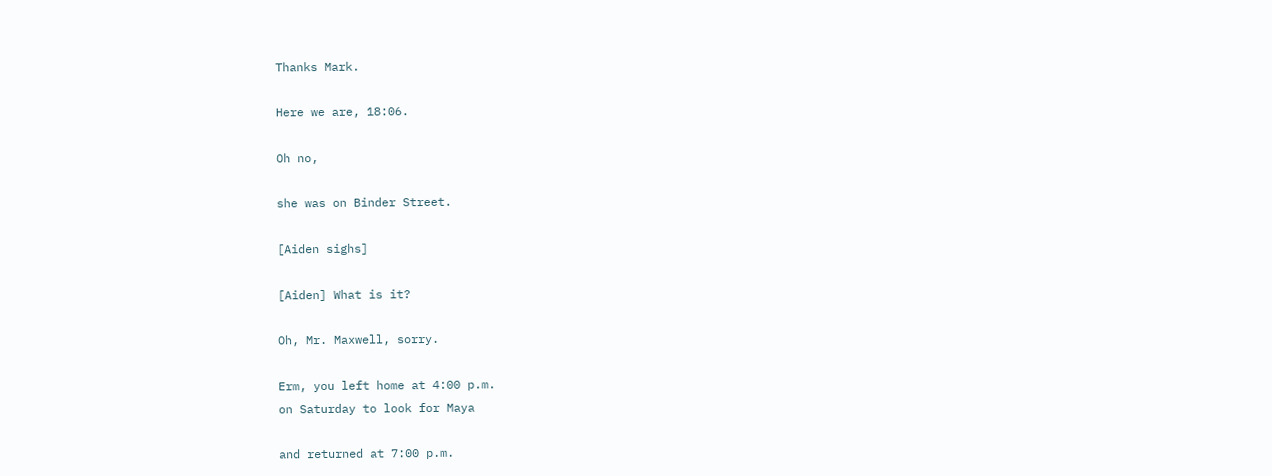Thanks Mark.

Here we are, 18:06.

Oh no,

she was on Binder Street.

[Aiden sighs]

[Aiden] What is it?

Oh, Mr. Maxwell, sorry.

Erm, you left home at 4:00 p.m.
on Saturday to look for Maya

and returned at 7:00 p.m.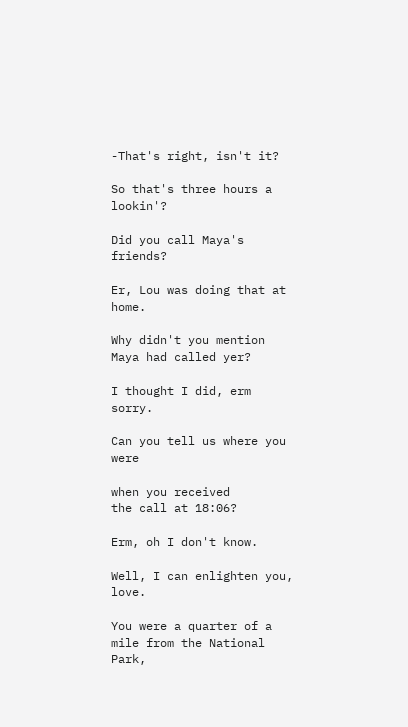-That's right, isn't it?

So that's three hours a lookin'?

Did you call Maya's friends?

Er, Lou was doing that at home.

Why didn't you mention
Maya had called yer?

I thought I did, erm sorry.

Can you tell us where you were

when you received
the call at 18:06?

Erm, oh I don't know.

Well, I can enlighten you, love.

You were a quarter of a
mile from the National Park,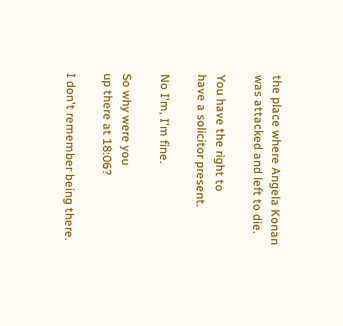the place where Angela Konan
was attacked and left to die.

You have the right to
have a solicitor present.

No I'm, I'm fine.

So why were you
up there at 18:06?

I don't remember being there.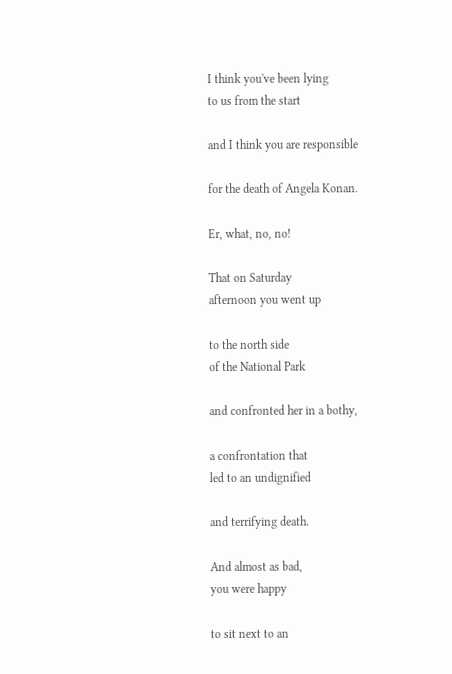I think you've been lying
to us from the start

and I think you are responsible

for the death of Angela Konan.

Er, what, no, no!

That on Saturday
afternoon you went up

to the north side
of the National Park

and confronted her in a bothy,

a confrontation that
led to an undignified

and terrifying death.

And almost as bad,
you were happy

to sit next to an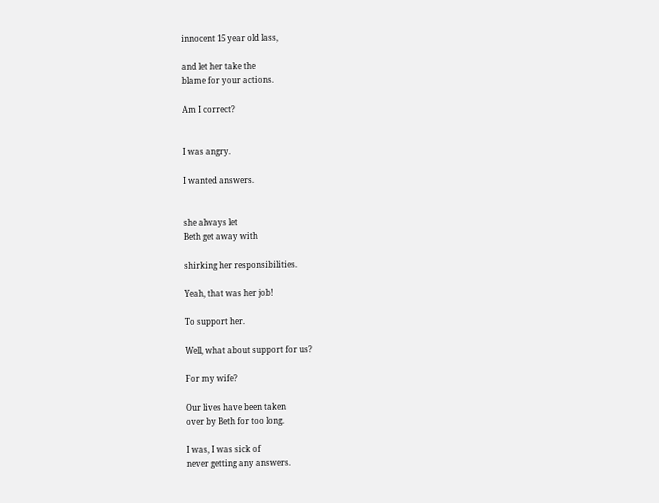innocent 15 year old lass,

and let her take the
blame for your actions.

Am I correct?


I was angry.

I wanted answers.


she always let
Beth get away with

shirking her responsibilities.

Yeah, that was her job!

To support her.

Well, what about support for us?

For my wife?

Our lives have been taken
over by Beth for too long.

I was, I was sick of
never getting any answers.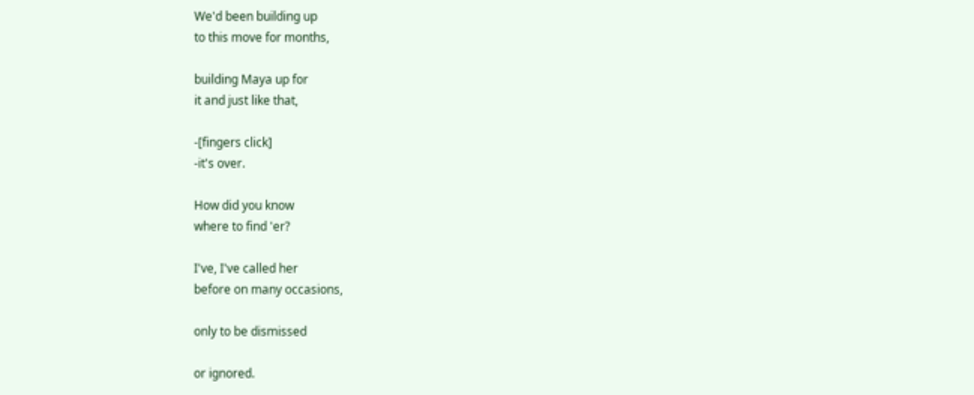We'd been building up
to this move for months,

building Maya up for
it and just like that,

-[fingers click]
-it's over.

How did you know
where to find 'er?

I've, I've called her
before on many occasions,

only to be dismissed

or ignored.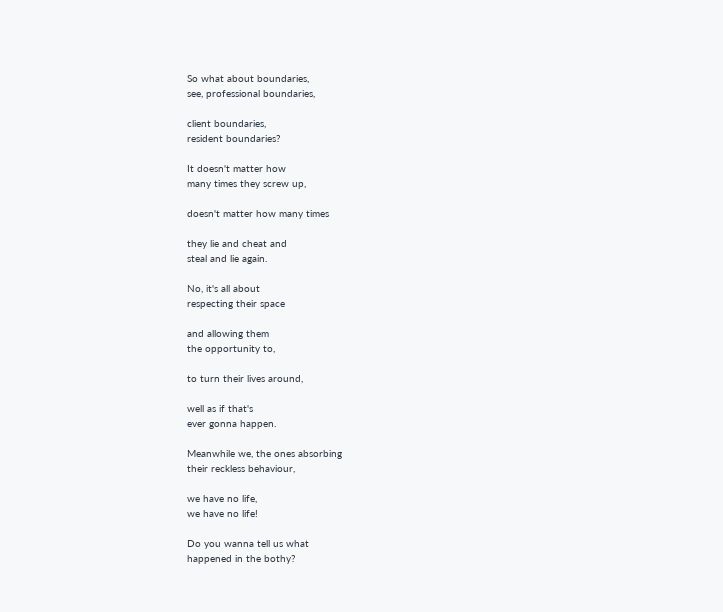So what about boundaries,
see, professional boundaries,

client boundaries,
resident boundaries?

It doesn't matter how
many times they screw up,

doesn't matter how many times

they lie and cheat and
steal and lie again.

No, it's all about
respecting their space

and allowing them
the opportunity to,

to turn their lives around,

well as if that's
ever gonna happen.

Meanwhile we, the ones absorbing
their reckless behaviour,

we have no life,
we have no life!

Do you wanna tell us what
happened in the bothy?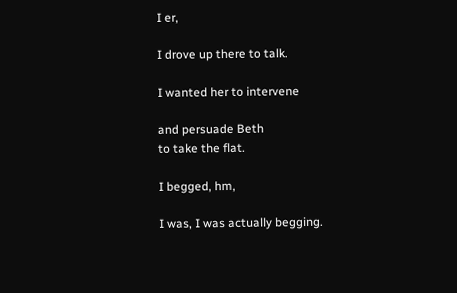I er,

I drove up there to talk.

I wanted her to intervene

and persuade Beth
to take the flat.

I begged, hm,

I was, I was actually begging.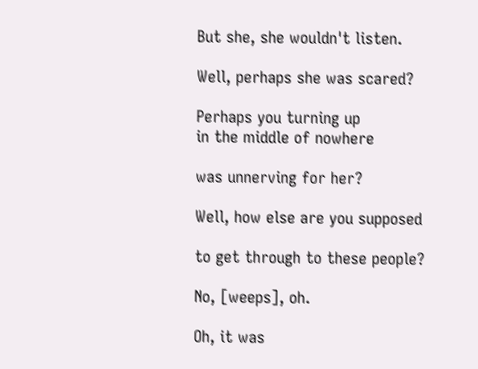But she, she wouldn't listen.

Well, perhaps she was scared?

Perhaps you turning up
in the middle of nowhere

was unnerving for her?

Well, how else are you supposed

to get through to these people?

No, [weeps], oh.

Oh, it was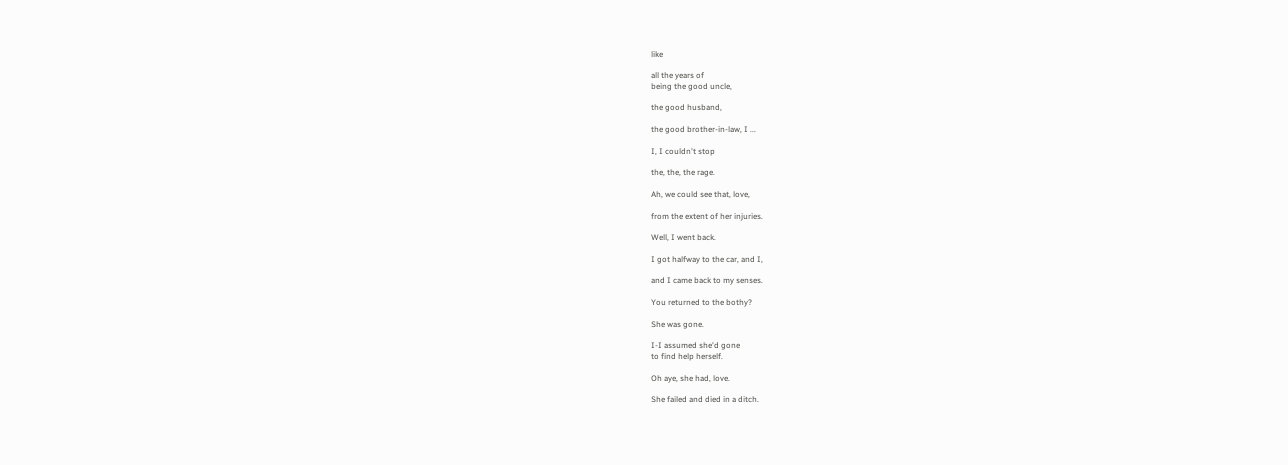like

all the years of
being the good uncle,

the good husband,

the good brother-in-law, I ...

I, I couldn't stop

the, the, the rage.

Ah, we could see that, love,

from the extent of her injuries.

Well, I went back.

I got halfway to the car, and I,

and I came back to my senses.

You returned to the bothy?

She was gone.

I-I assumed she'd gone
to find help herself.

Oh aye, she had, love.

She failed and died in a ditch.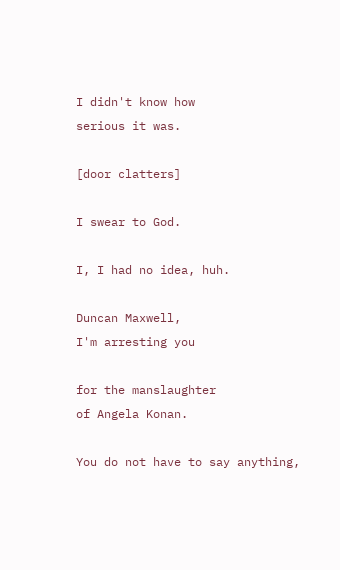I didn't know how
serious it was.

[door clatters]

I swear to God.

I, I had no idea, huh.

Duncan Maxwell,
I'm arresting you

for the manslaughter
of Angela Konan.

You do not have to say anything,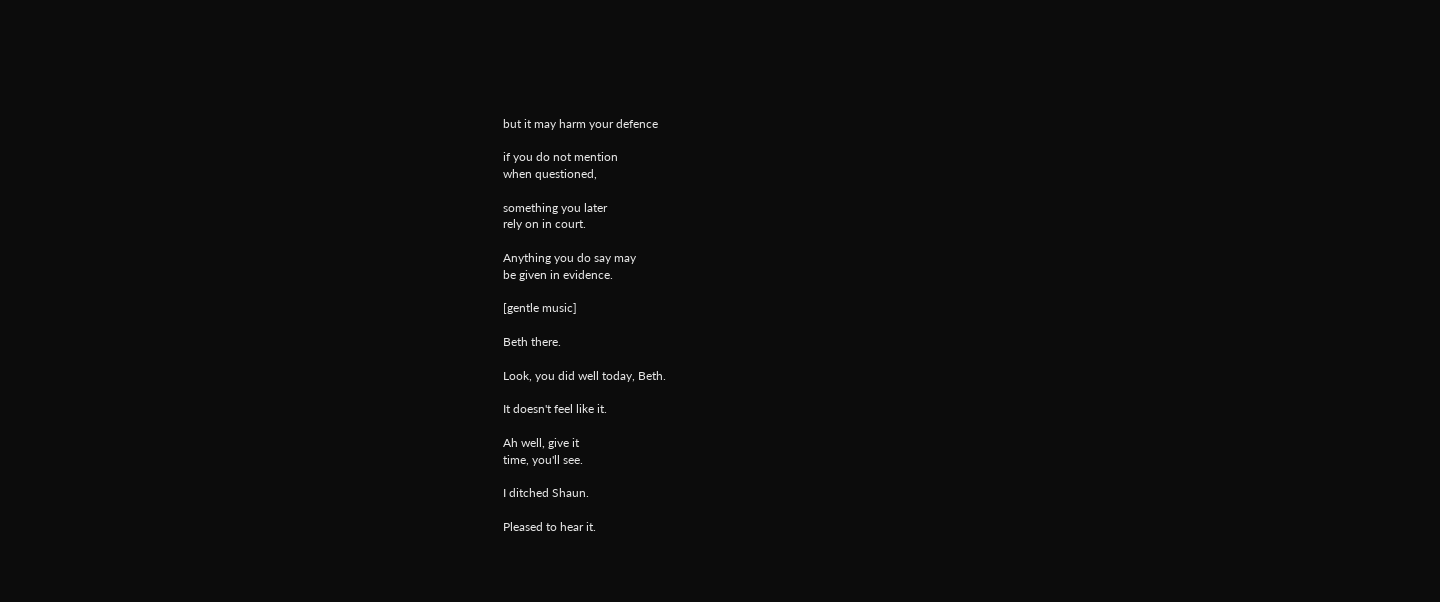but it may harm your defence

if you do not mention
when questioned,

something you later
rely on in court.

Anything you do say may
be given in evidence.

[gentle music]

Beth there.

Look, you did well today, Beth.

It doesn't feel like it.

Ah well, give it
time, you'll see.

I ditched Shaun.

Pleased to hear it.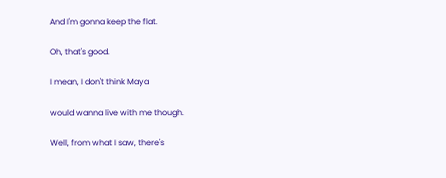And I'm gonna keep the flat.

Oh, that's good.

I mean, I don't think Maya

would wanna live with me though.

Well, from what I saw, there's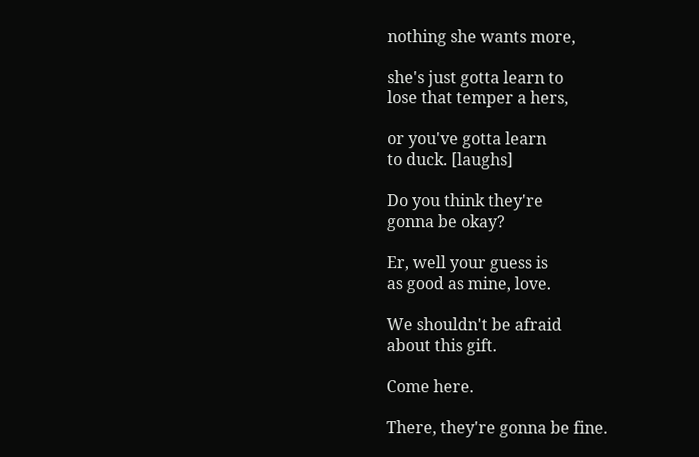nothing she wants more,

she's just gotta learn to
lose that temper a hers,

or you've gotta learn
to duck. [laughs]

Do you think they're
gonna be okay?

Er, well your guess is
as good as mine, love.

We shouldn't be afraid
about this gift.

Come here.

There, they're gonna be fine.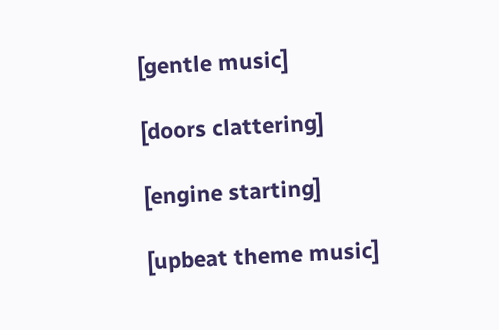[gentle music]

[doors clattering]

[engine starting]

[upbeat theme music]